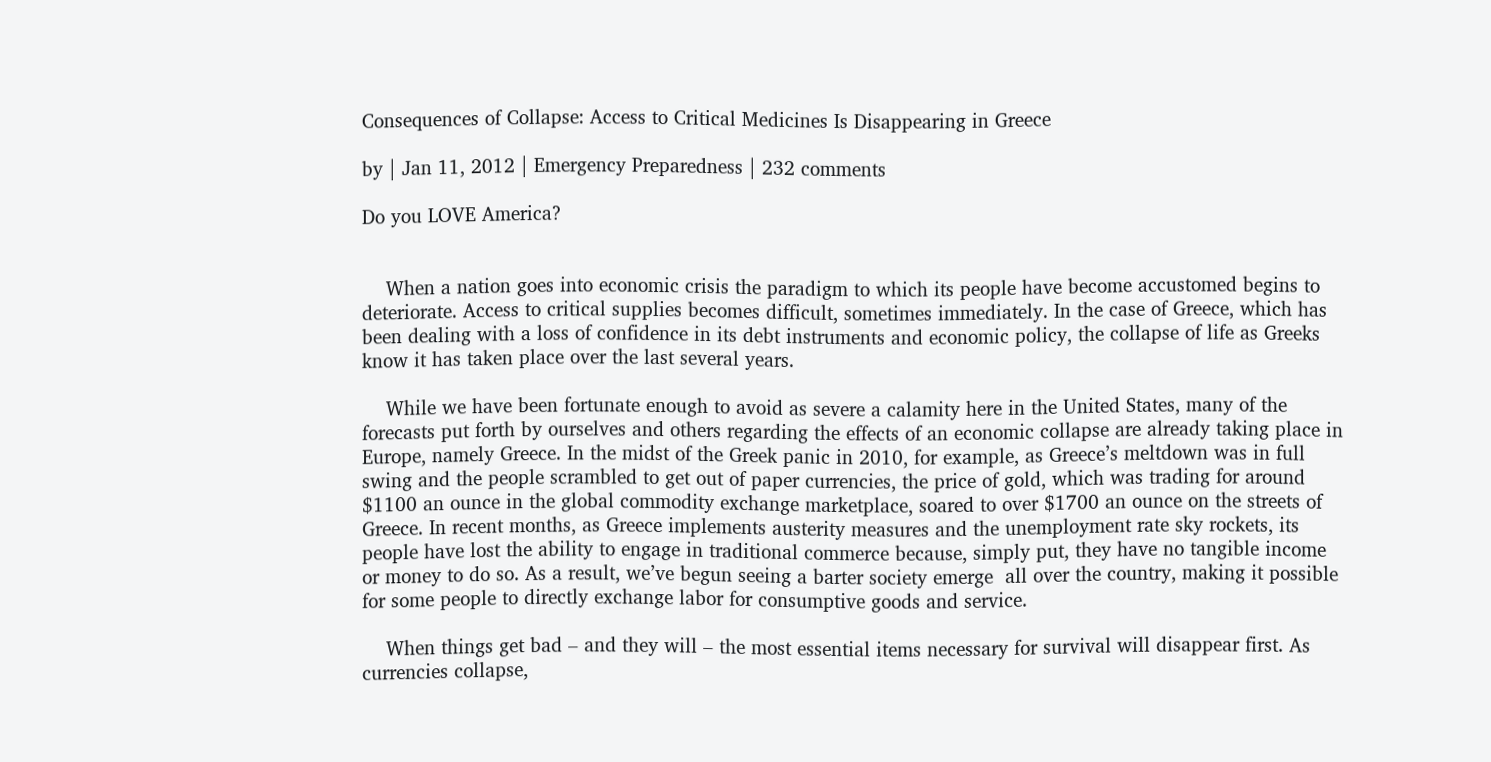Consequences of Collapse: Access to Critical Medicines Is Disappearing in Greece

by | Jan 11, 2012 | Emergency Preparedness | 232 comments

Do you LOVE America?


    When a nation goes into economic crisis the paradigm to which its people have become accustomed begins to deteriorate. Access to critical supplies becomes difficult, sometimes immediately. In the case of Greece, which has been dealing with a loss of confidence in its debt instruments and economic policy, the collapse of life as Greeks know it has taken place over the last several years.

    While we have been fortunate enough to avoid as severe a calamity here in the United States, many of the forecasts put forth by ourselves and others regarding the effects of an economic collapse are already taking place in Europe, namely Greece. In the midst of the Greek panic in 2010, for example, as Greece’s meltdown was in full swing and the people scrambled to get out of paper currencies, the price of gold, which was trading for around $1100 an ounce in the global commodity exchange marketplace, soared to over $1700 an ounce on the streets of Greece. In recent months, as Greece implements austerity measures and the unemployment rate sky rockets, its people have lost the ability to engage in traditional commerce because, simply put, they have no tangible income or money to do so. As a result, we’ve begun seeing a barter society emerge  all over the country, making it possible for some people to directly exchange labor for consumptive goods and service.

    When things get bad – and they will – the most essential items necessary for survival will disappear first. As currencies collapse,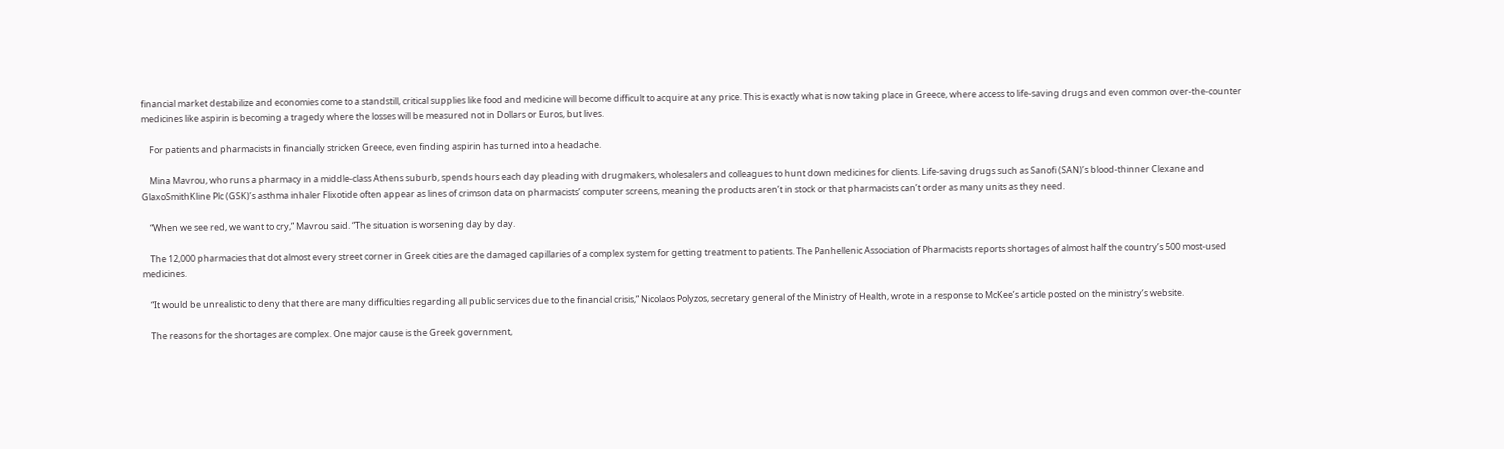financial market destabilize and economies come to a standstill, critical supplies like food and medicine will become difficult to acquire at any price. This is exactly what is now taking place in Greece, where access to life-saving drugs and even common over-the-counter medicines like aspirin is becoming a tragedy where the losses will be measured not in Dollars or Euros, but lives.

    For patients and pharmacists in financially stricken Greece, even finding aspirin has turned into a headache.

    Mina Mavrou, who runs a pharmacy in a middle-class Athens suburb, spends hours each day pleading with drugmakers, wholesalers and colleagues to hunt down medicines for clients. Life-saving drugs such as Sanofi (SAN)’s blood-thinner Clexane and GlaxoSmithKline Plc (GSK)’s asthma inhaler Flixotide often appear as lines of crimson data on pharmacists’ computer screens, meaning the products aren’t in stock or that pharmacists can’t order as many units as they need.

    “When we see red, we want to cry,” Mavrou said. “The situation is worsening day by day.

    The 12,000 pharmacies that dot almost every street corner in Greek cities are the damaged capillaries of a complex system for getting treatment to patients. The Panhellenic Association of Pharmacists reports shortages of almost half the country’s 500 most-used medicines.

    “It would be unrealistic to deny that there are many difficulties regarding all public services due to the financial crisis,” Nicolaos Polyzos, secretary general of the Ministry of Health, wrote in a response to McKee’s article posted on the ministry’s website.

    The reasons for the shortages are complex. One major cause is the Greek government,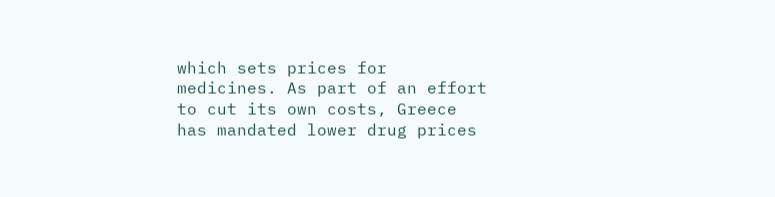which sets prices for medicines. As part of an effort to cut its own costs, Greece has mandated lower drug prices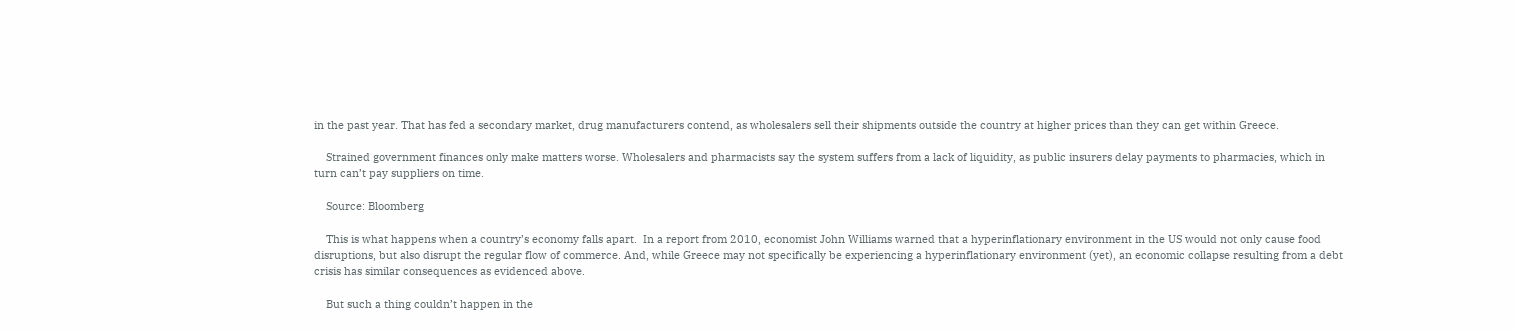in the past year. That has fed a secondary market, drug manufacturers contend, as wholesalers sell their shipments outside the country at higher prices than they can get within Greece.

    Strained government finances only make matters worse. Wholesalers and pharmacists say the system suffers from a lack of liquidity, as public insurers delay payments to pharmacies, which in turn can’t pay suppliers on time.

    Source: Bloomberg

    This is what happens when a country’s economy falls apart.  In a report from 2010, economist John Williams warned that a hyperinflationary environment in the US would not only cause food disruptions, but also disrupt the regular flow of commerce. And, while Greece may not specifically be experiencing a hyperinflationary environment (yet), an economic collapse resulting from a debt crisis has similar consequences as evidenced above.

    But such a thing couldn’t happen in the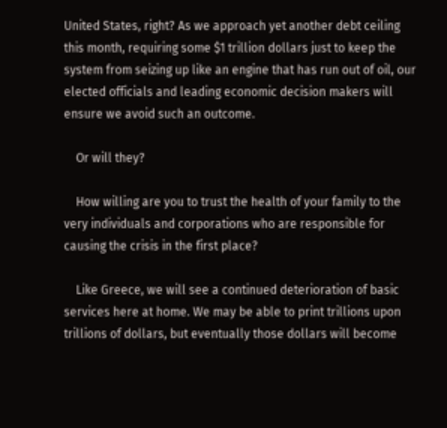United States, right? As we approach yet another debt ceiling this month, requiring some $1 trillion dollars just to keep the system from seizing up like an engine that has run out of oil, our elected officials and leading economic decision makers will ensure we avoid such an outcome.

    Or will they?

    How willing are you to trust the health of your family to the very individuals and corporations who are responsible for causing the crisis in the first place?

    Like Greece, we will see a continued deterioration of basic services here at home. We may be able to print trillions upon trillions of dollars, but eventually those dollars will become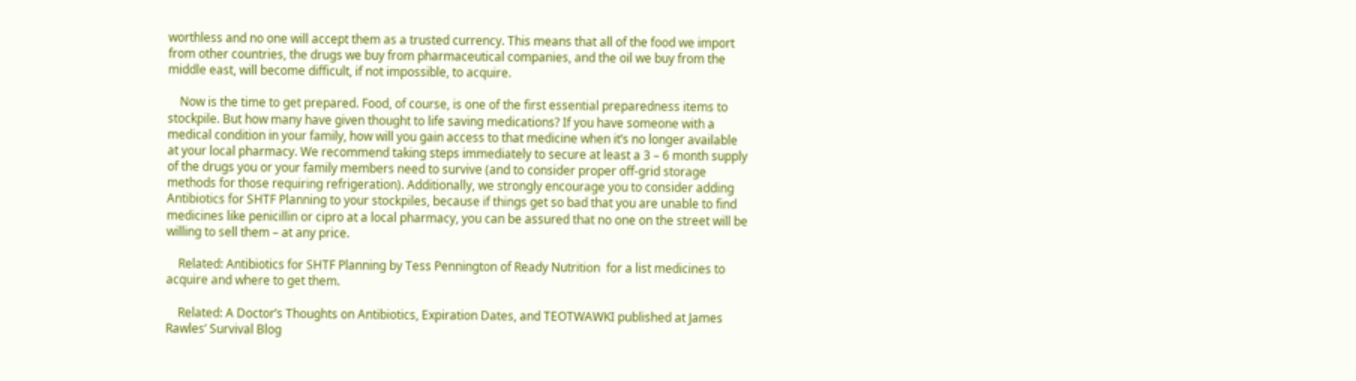worthless and no one will accept them as a trusted currency. This means that all of the food we import from other countries, the drugs we buy from pharmaceutical companies, and the oil we buy from the middle east, will become difficult, if not impossible, to acquire.

    Now is the time to get prepared. Food, of course, is one of the first essential preparedness items to stockpile. But how many have given thought to life saving medications? If you have someone with a medical condition in your family, how will you gain access to that medicine when it’s no longer available at your local pharmacy. We recommend taking steps immediately to secure at least a 3 – 6 month supply of the drugs you or your family members need to survive (and to consider proper off-grid storage methods for those requiring refrigeration). Additionally, we strongly encourage you to consider adding Antibiotics for SHTF Planning to your stockpiles, because if things get so bad that you are unable to find medicines like penicillin or cipro at a local pharmacy, you can be assured that no one on the street will be willing to sell them – at any price.

    Related: Antibiotics for SHTF Planning by Tess Pennington of Ready Nutrition  for a list medicines to acquire and where to get them.

    Related: A Doctor’s Thoughts on Antibiotics, Expiration Dates, and TEOTWAWKI published at James Rawles’ Survival Blog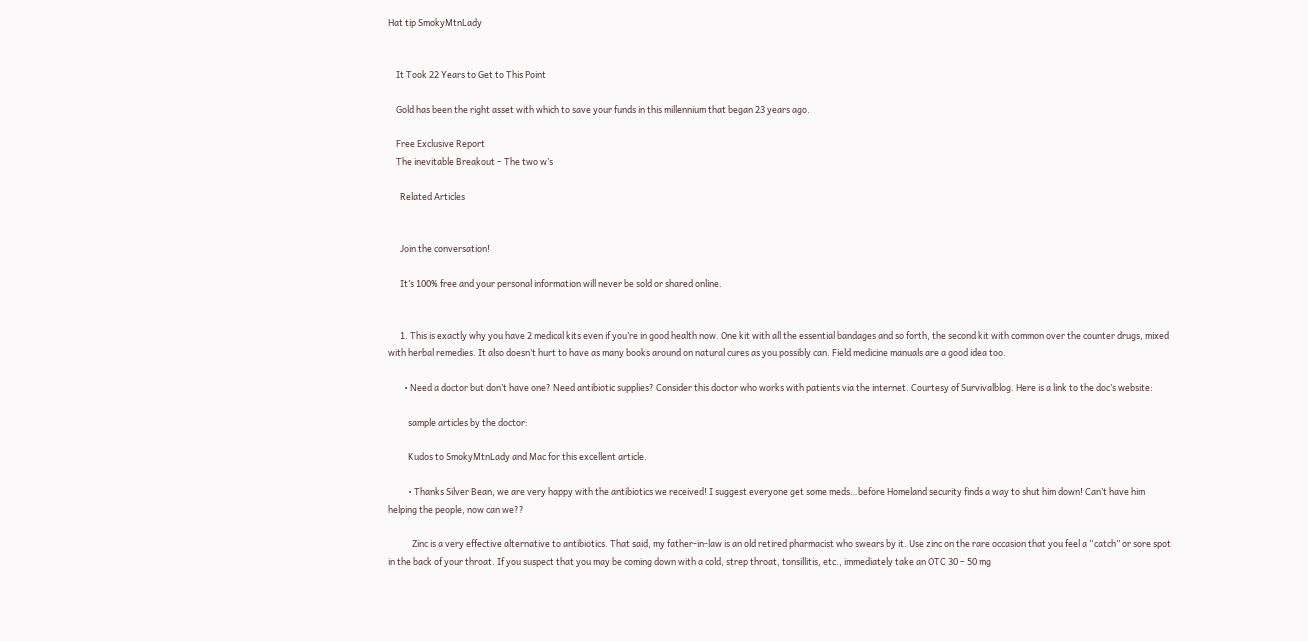Hat tip SmokyMtnLady


    It Took 22 Years to Get to This Point

    Gold has been the right asset with which to save your funds in this millennium that began 23 years ago.

    Free Exclusive Report
    The inevitable Breakout – The two w’s

      Related Articles


      Join the conversation!

      It’s 100% free and your personal information will never be sold or shared online.


      1. This is exactly why you have 2 medical kits even if you’re in good health now. One kit with all the essential bandages and so forth, the second kit with common over the counter drugs, mixed with herbal remedies. It also doesn’t hurt to have as many books around on natural cures as you possibly can. Field medicine manuals are a good idea too.

        • Need a doctor but don’t have one? Need antibiotic supplies? Consider this doctor who works with patients via the internet. Courtesy of Survivalblog. Here is a link to the doc’s website:

          sample articles by the doctor:

          Kudos to SmokyMtnLady and Mac for this excellent article.

          • Thanks Silver Bean, we are very happy with the antibiotics we received! I suggest everyone get some meds…before Homeland security finds a way to shut him down! Can’t have him helping the people, now can we??

            Zinc is a very effective alternative to antibiotics. That said, my father-in-law is an old retired pharmacist who swears by it. Use zinc on the rare occasion that you feel a “catch” or sore spot in the back of your throat. If you suspect that you may be coming down with a cold, strep throat, tonsillitis, etc., immediately take an OTC 30 – 50 mg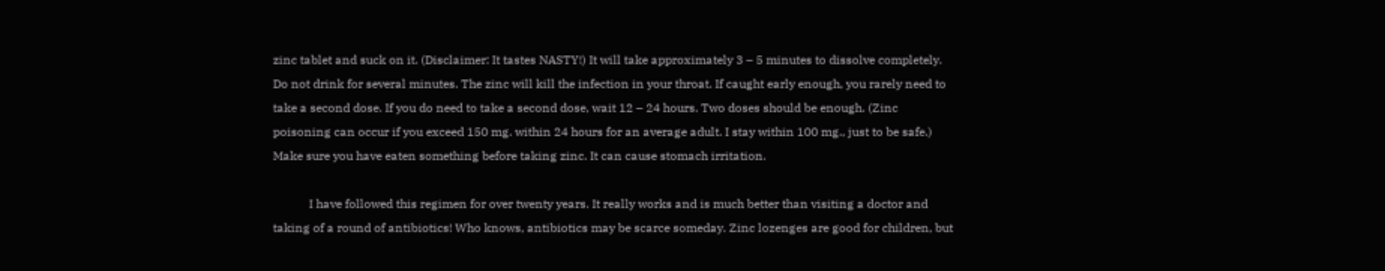zinc tablet and suck on it. (Disclaimer: It tastes NASTY!) It will take approximately 3 – 5 minutes to dissolve completely. Do not drink for several minutes. The zinc will kill the infection in your throat. If caught early enough, you rarely need to take a second dose. If you do need to take a second dose, wait 12 – 24 hours. Two doses should be enough. (Zinc poisoning can occur if you exceed 150 mg. within 24 hours for an average adult. I stay within 100 mg., just to be safe.) Make sure you have eaten something before taking zinc. It can cause stomach irritation.

            I have followed this regimen for over twenty years. It really works and is much better than visiting a doctor and taking of a round of antibiotics! Who knows, antibiotics may be scarce someday. Zinc lozenges are good for children, but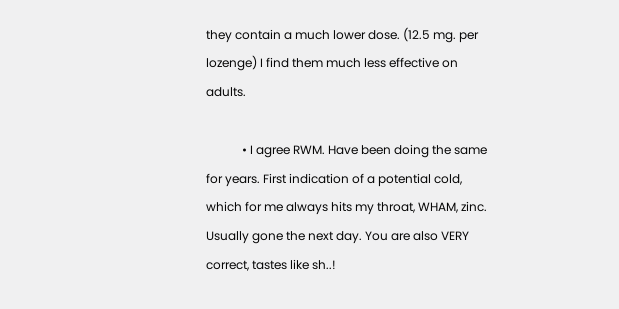they contain a much lower dose. (12.5 mg. per lozenge) I find them much less effective on adults.

            • I agree RWM. Have been doing the same for years. First indication of a potential cold, which for me always hits my throat, WHAM, zinc. Usually gone the next day. You are also VERY correct, tastes like sh..!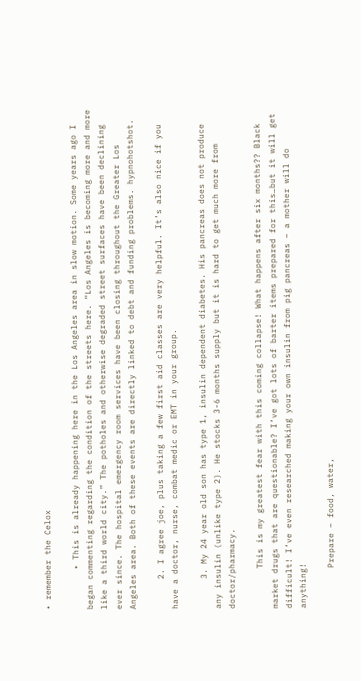• remember the Celox

        • This is already happening here in the Los Angeles area in slow motion. Some years ago I began commenting regarding the condition of the streets here. “Los Angeles is becoming more and more like a third world city.” The potholes and otherwise degraded street surfaces have been declining ever since. The hospital emergency room services have been closing throughout the Greater Los Angeles area. Both of these events are directly linked to debt and funding problems. hypnohotshot.

      2. I agree joe, plus taking a few first aid classes are very helpful. It’s also nice if you have a doctor, nurse, combat medic or EMT in your group.

      3. My 24 year old son has type 1, insulin dependent diabetes. His pancreas does not produce any insulin (unlike type 2). He stocks 3-6 months supply but it is hard to get much more from doctor/pharmacy.

        This is my greatest fear with this coming collapse! What happens after six months?? Black market drugs that are questionable? I’ve got lots of barter items prepared for this…but it will get difficult! I’ve even researched making your own insulin from pig pancreas – a mother will do anything!

        Prepare – food, water,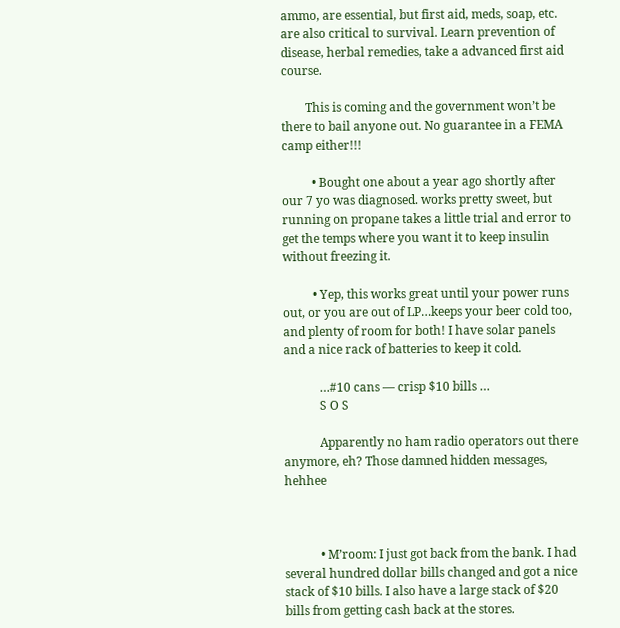ammo, are essential, but first aid, meds, soap, etc. are also critical to survival. Learn prevention of disease, herbal remedies, take a advanced first aid course.

        This is coming and the government won’t be there to bail anyone out. No guarantee in a FEMA camp either!!!

          • Bought one about a year ago shortly after our 7 yo was diagnosed. works pretty sweet, but running on propane takes a little trial and error to get the temps where you want it to keep insulin without freezing it.

          • Yep, this works great until your power runs out, or you are out of LP…keeps your beer cold too, and plenty of room for both! I have solar panels and a nice rack of batteries to keep it cold.

            …#10 cans — crisp $10 bills …
            S O S

            Apparently no ham radio operators out there anymore, eh? Those damned hidden messages, hehhee



            • M’room: I just got back from the bank. I had several hundred dollar bills changed and got a nice stack of $10 bills. I also have a large stack of $20 bills from getting cash back at the stores.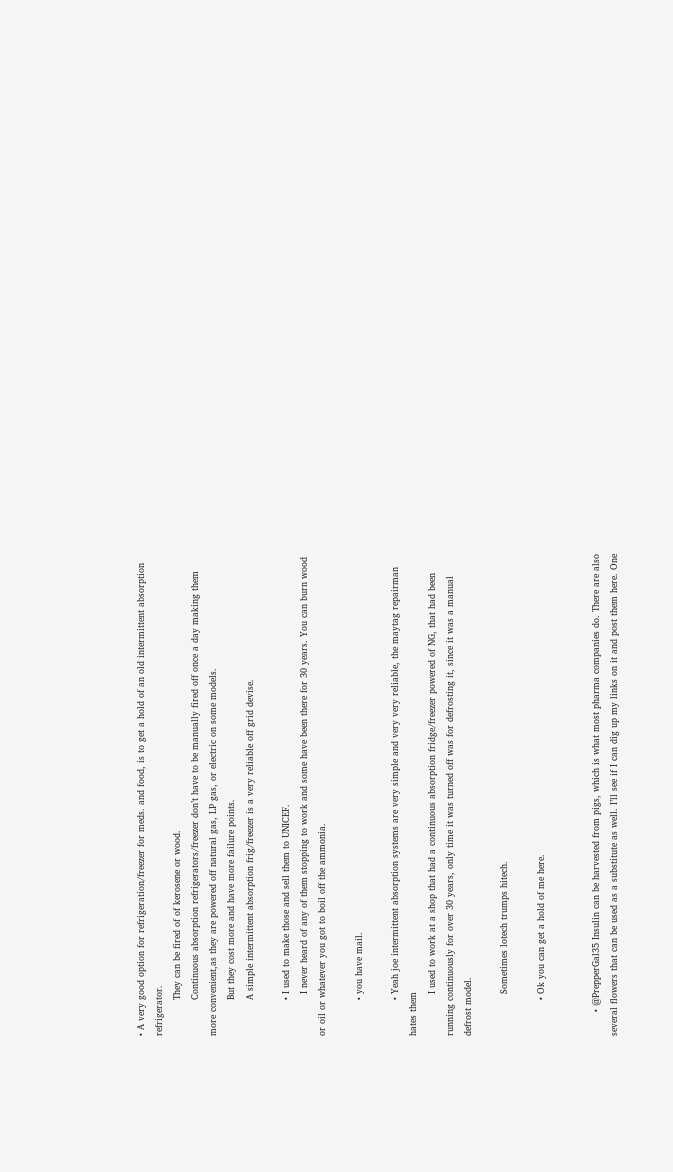• A very good option for refrigeration/freezer for meds. and food, is to get a hold of an old intermittent absorption refrigerator.
            They can be fired of of kerosene or wood.
            Continuous absorption refrigerators/freezer don’t have to be manually fired off once a day making them more convenient,as they are powered off natural gas, LP gas, or electric on some models.
            But they cost more and have more failure points.
            A simple intermittent absorption frig/freezer is a very reliable off grid devise.

            • I used to make those and sell them to UNICEF.
              I never heard of any of them stopping to work and some have been there for 30 years. You can burn wood or oil or whatever you got to boil off the ammonia.

            • you have mail.

            • Yeah joe intermittent absorption systems are very simple and very very reliable, the maytag repairman hates them
              I used to work at a shop that had a continuous absorption fridge/freezer powered of NG, that had been running continuously for over 30 years, only time it was turned off was for defrosting it, since it was a manual defrost model.

              Sometimes lotech trumps hitech.

            • Ok you can get a hold of me here.


        • @PrepperGal35 Insulin can be harvested from pigs, which is what most pharma companies do. There are also several flowers that can be used as a substitute as well. I’ll see if I can dig up my links on it and post them here. One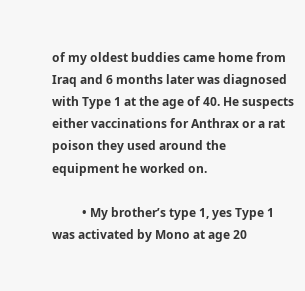of my oldest buddies came home from Iraq and 6 months later was diagnosed with Type 1 at the age of 40. He suspects either vaccinations for Anthrax or a rat poison they used around the equipment he worked on.

          • My brother’s type 1, yes Type 1 was activated by Mono at age 20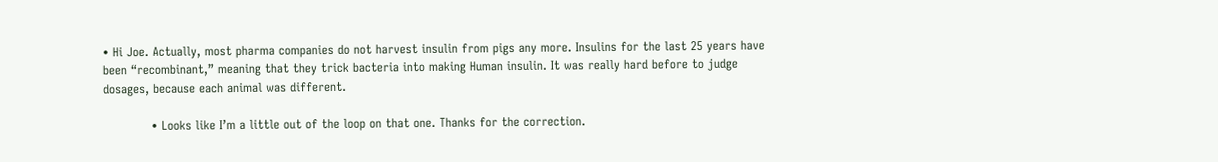• Hi Joe. Actually, most pharma companies do not harvest insulin from pigs any more. Insulins for the last 25 years have been “recombinant,” meaning that they trick bacteria into making Human insulin. It was really hard before to judge dosages, because each animal was different.

            • Looks like I’m a little out of the loop on that one. Thanks for the correction.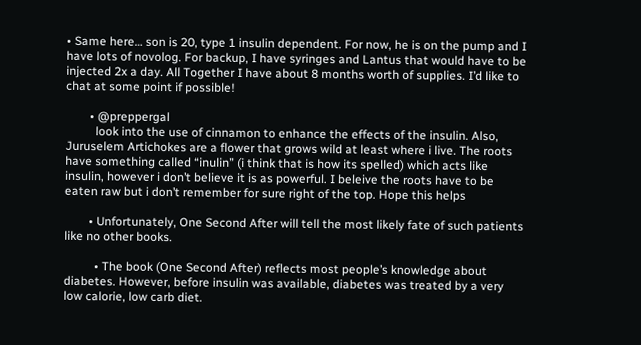• Same here… son is 20, type 1 insulin dependent. For now, he is on the pump and I have lots of novolog. For backup, I have syringes and Lantus that would have to be injected 2x a day. All Together I have about 8 months worth of supplies. I’d like to chat at some point if possible!

        • @preppergal
          look into the use of cinnamon to enhance the effects of the insulin. Also, Juruselem Artichokes are a flower that grows wild at least where i live. The roots have something called “inulin” (i think that is how its spelled) which acts like insulin, however i don’t believe it is as powerful. I beleive the roots have to be eaten raw but i don’t remember for sure right of the top. Hope this helps

        • Unfortunately, One Second After will tell the most likely fate of such patients like no other books.

          • The book (One Second After) reflects most people’s knowledge about diabetes. However, before insulin was available, diabetes was treated by a very low calorie, low carb diet.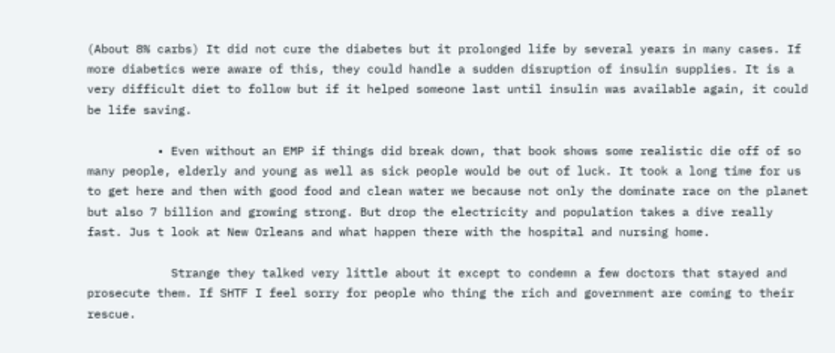(About 8% carbs) It did not cure the diabetes but it prolonged life by several years in many cases. If more diabetics were aware of this, they could handle a sudden disruption of insulin supplies. It is a very difficult diet to follow but if it helped someone last until insulin was available again, it could be life saving.

          • Even without an EMP if things did break down, that book shows some realistic die off of so many people, elderly and young as well as sick people would be out of luck. It took a long time for us to get here and then with good food and clean water we because not only the dominate race on the planet but also 7 billion and growing strong. But drop the electricity and population takes a dive really fast. Jus t look at New Orleans and what happen there with the hospital and nursing home.

            Strange they talked very little about it except to condemn a few doctors that stayed and prosecute them. If SHTF I feel sorry for people who thing the rich and government are coming to their rescue.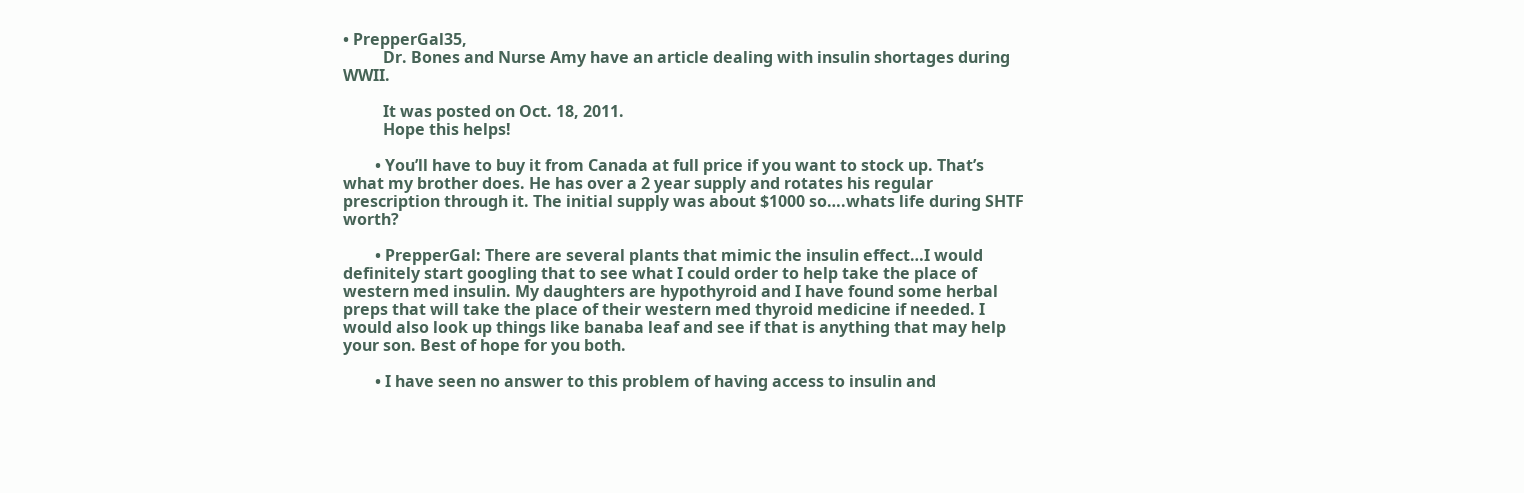• PrepperGal35,
          Dr. Bones and Nurse Amy have an article dealing with insulin shortages during WWII.

          It was posted on Oct. 18, 2011.
          Hope this helps!

        • You’ll have to buy it from Canada at full price if you want to stock up. That’s what my brother does. He has over a 2 year supply and rotates his regular prescription through it. The initial supply was about $1000 so….whats life during SHTF worth?

        • PrepperGal: There are several plants that mimic the insulin effect…I would definitely start googling that to see what I could order to help take the place of western med insulin. My daughters are hypothyroid and I have found some herbal preps that will take the place of their western med thyroid medicine if needed. I would also look up things like banaba leaf and see if that is anything that may help your son. Best of hope for you both.

        • I have seen no answer to this problem of having access to insulin and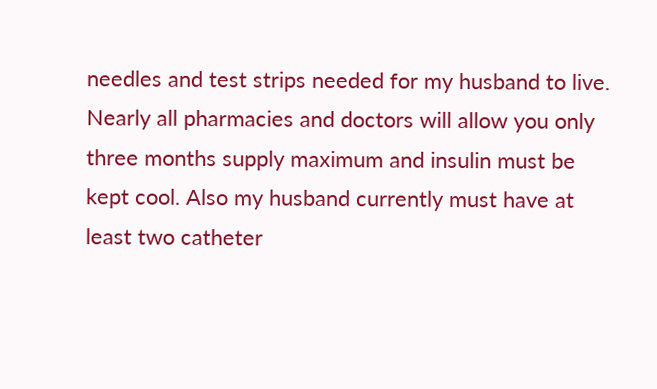needles and test strips needed for my husband to live. Nearly all pharmacies and doctors will allow you only three months supply maximum and insulin must be kept cool. Also my husband currently must have at least two catheter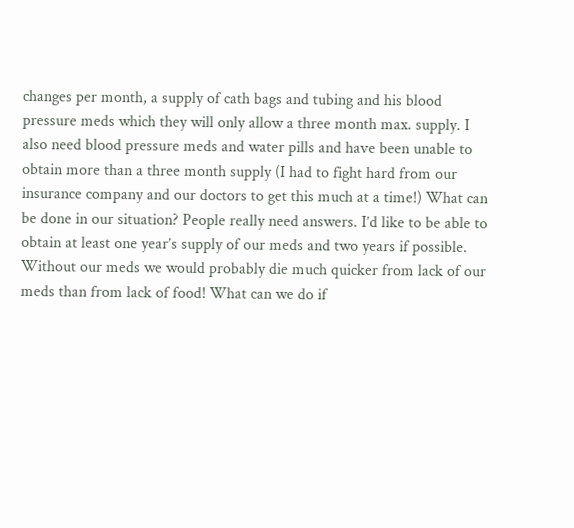changes per month, a supply of cath bags and tubing and his blood pressure meds which they will only allow a three month max. supply. I also need blood pressure meds and water pills and have been unable to obtain more than a three month supply (I had to fight hard from our insurance company and our doctors to get this much at a time!) What can be done in our situation? People really need answers. I’d like to be able to obtain at least one year’s supply of our meds and two years if possible. Without our meds we would probably die much quicker from lack of our meds than from lack of food! What can we do if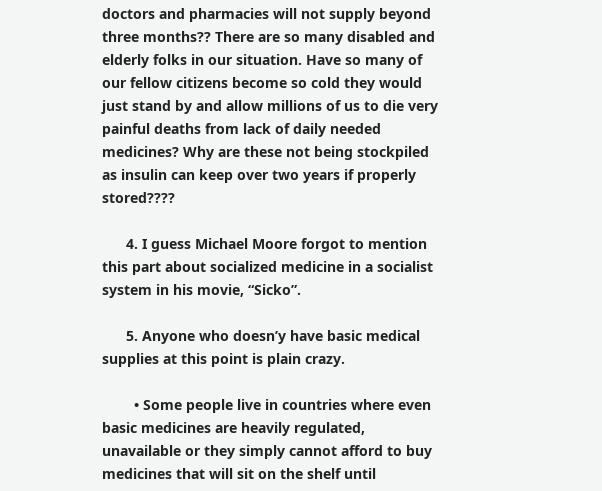doctors and pharmacies will not supply beyond three months?? There are so many disabled and elderly folks in our situation. Have so many of our fellow citizens become so cold they would just stand by and allow millions of us to die very painful deaths from lack of daily needed medicines? Why are these not being stockpiled as insulin can keep over two years if properly stored????

      4. I guess Michael Moore forgot to mention this part about socialized medicine in a socialist system in his movie, “Sicko”.

      5. Anyone who doesn’y have basic medical supplies at this point is plain crazy.

        • Some people live in countries where even basic medicines are heavily regulated, unavailable or they simply cannot afford to buy medicines that will sit on the shelf until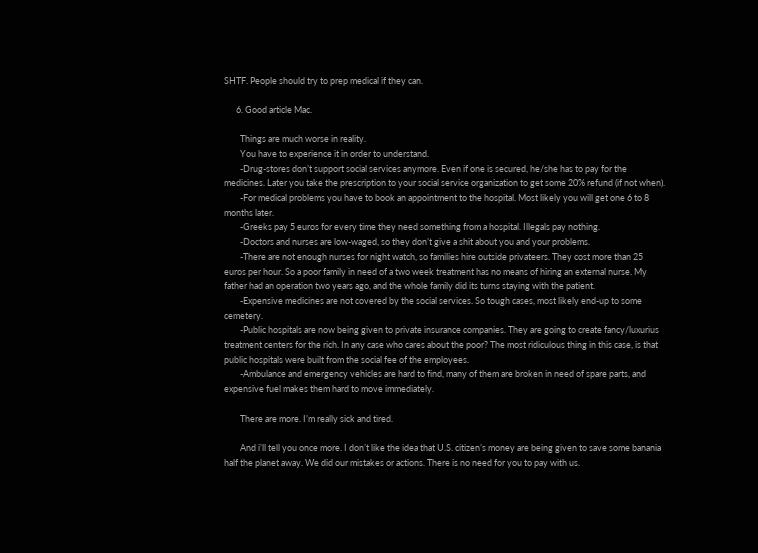SHTF. People should try to prep medical if they can.

      6. Good article Mac.

        Things are much worse in reality.
        You have to experience it in order to understand.
        -Drug-stores don’t support social services anymore. Even if one is secured, he/she has to pay for the medicines. Later you take the prescription to your social service organization to get some 20% refund (if not when).
        -For medical problems you have to book an appointment to the hospital. Most likely you will get one 6 to 8 months later.
        -Greeks pay 5 euros for every time they need something from a hospital. Illegals pay nothing.
        -Doctors and nurses are low-waged, so they don’t give a shit about you and your problems.
        -There are not enough nurses for night watch, so families hire outside privateers. They cost more than 25 euros per hour. So a poor family in need of a two week treatment has no means of hiring an external nurse. My father had an operation two years ago, and the whole family did its turns staying with the patient.
        -Expensive medicines are not covered by the social services. So tough cases, most likely end-up to some cemetery.
        -Public hospitals are now being given to private insurance companies. They are going to create fancy/luxurius treatment centers for the rich. In any case who cares about the poor? The most ridiculous thing in this case, is that public hospitals were built from the social fee of the employees.
        -Ambulance and emergency vehicles are hard to find, many of them are broken in need of spare parts, and expensive fuel makes them hard to move immediately.

        There are more. I’m really sick and tired.

        And i’ll tell you once more. I don’t like the idea that U.S. citizen’s money are being given to save some banania half the planet away. We did our mistakes or actions. There is no need for you to pay with us.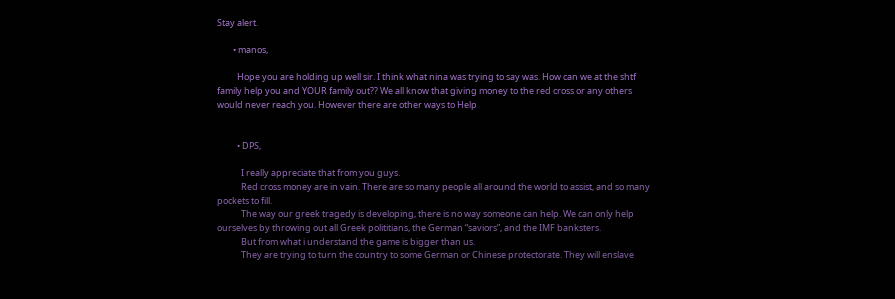Stay alert.

        • manos,

          Hope you are holding up well sir. I think what nina was trying to say was. How can we at the shtf family help you and YOUR family out?? We all know that giving money to the red cross or any others would never reach you. However there are other ways to Help


          • DPS,

            I really appreciate that from you guys.
            Red cross money are in vain. There are so many people all around the world to assist, and so many pockets to fill.
            The way our greek tragedy is developing, there is no way someone can help. We can only help ourselves by throwing out all Greek polititians, the German “saviors”, and the IMF banksters.
            But from what i understand the game is bigger than us.
            They are trying to turn the country to some German or Chinese protectorate. They will enslave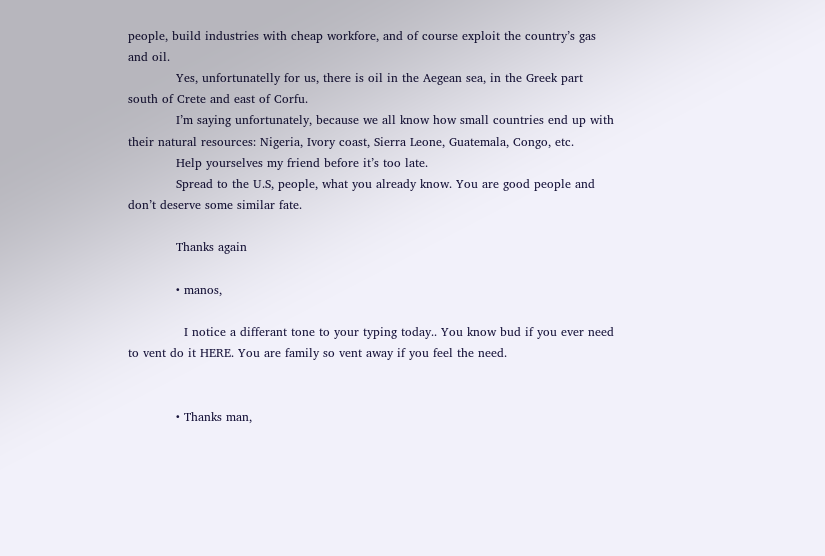people, build industries with cheap workfore, and of course exploit the country’s gas and oil.
            Yes, unfortunatelly for us, there is oil in the Aegean sea, in the Greek part south of Crete and east of Corfu.
            I’m saying unfortunately, because we all know how small countries end up with their natural resources: Nigeria, Ivory coast, Sierra Leone, Guatemala, Congo, etc.
            Help yourselves my friend before it’s too late.
            Spread to the U.S, people, what you already know. You are good people and don’t deserve some similar fate.

            Thanks again

            • manos,

              I notice a differant tone to your typing today.. You know bud if you ever need to vent do it HERE. You are family so vent away if you feel the need.


            • Thanks man,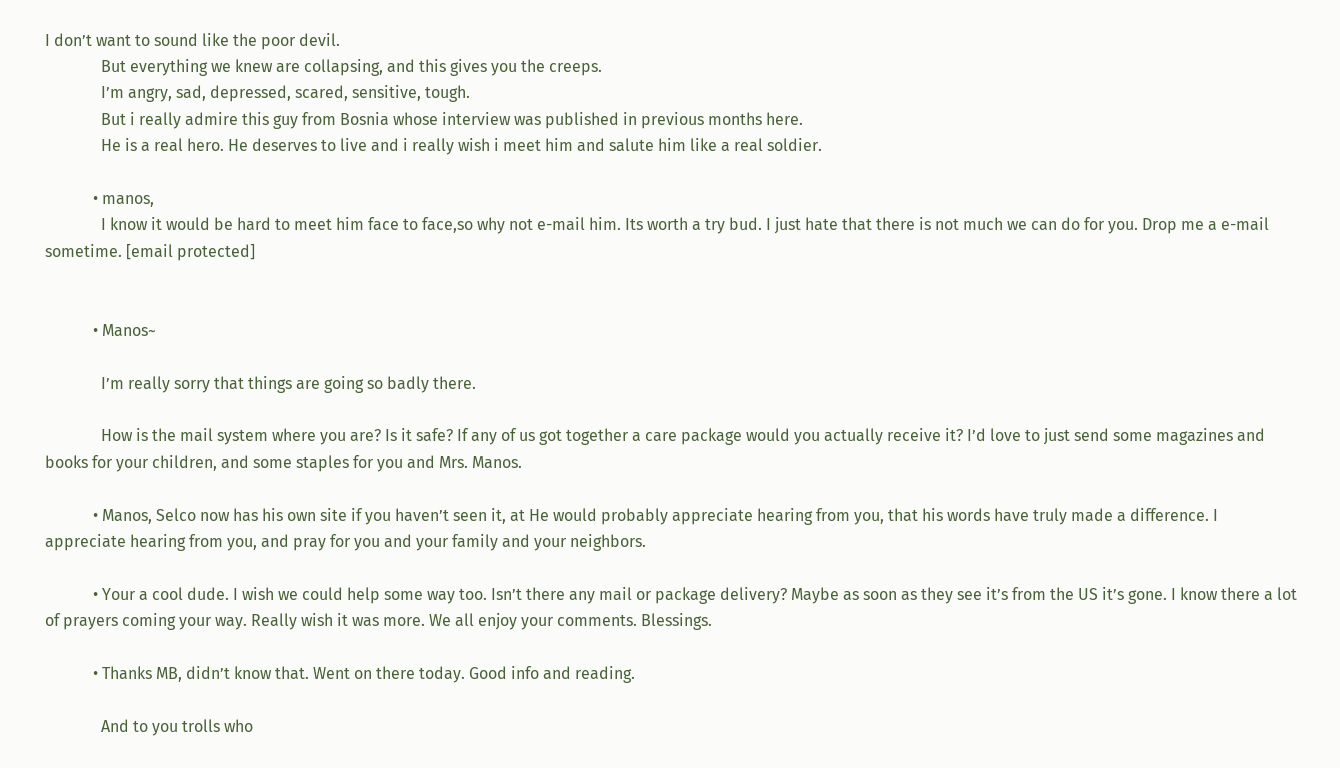I don’t want to sound like the poor devil.
              But everything we knew are collapsing, and this gives you the creeps.
              I’m angry, sad, depressed, scared, sensitive, tough.
              But i really admire this guy from Bosnia whose interview was published in previous months here.
              He is a real hero. He deserves to live and i really wish i meet him and salute him like a real soldier.

            • manos,
              I know it would be hard to meet him face to face,so why not e-mail him. Its worth a try bud. I just hate that there is not much we can do for you. Drop me a e-mail sometime. [email protected]


            • Manos~

              I’m really sorry that things are going so badly there.

              How is the mail system where you are? Is it safe? If any of us got together a care package would you actually receive it? I’d love to just send some magazines and books for your children, and some staples for you and Mrs. Manos.

            • Manos, Selco now has his own site if you haven’t seen it, at He would probably appreciate hearing from you, that his words have truly made a difference. I appreciate hearing from you, and pray for you and your family and your neighbors.

            • Your a cool dude. I wish we could help some way too. Isn’t there any mail or package delivery? Maybe as soon as they see it’s from the US it’s gone. I know there a lot of prayers coming your way. Really wish it was more. We all enjoy your comments. Blessings.

            • Thanks MB, didn’t know that. Went on there today. Good info and reading.

              And to you trolls who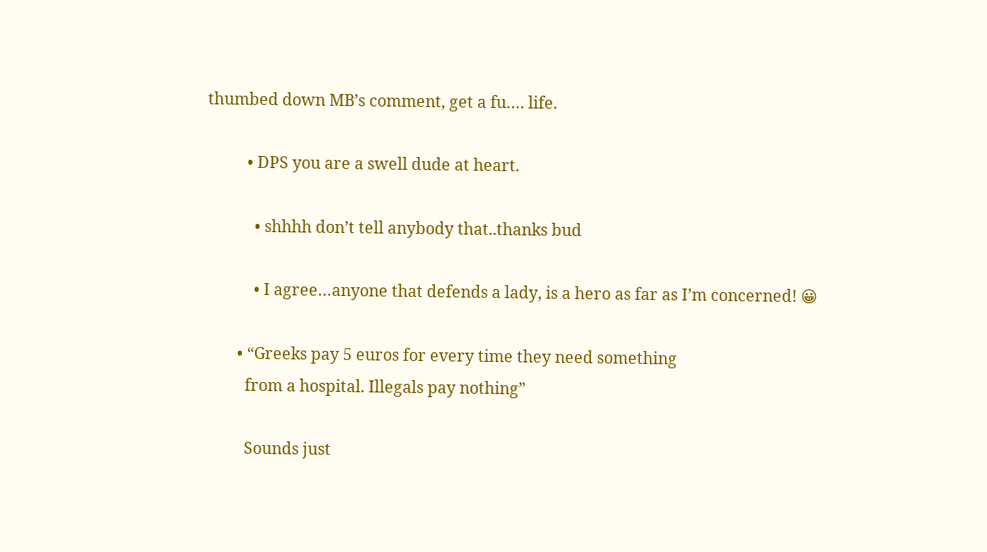thumbed down MB’s comment, get a fu…. life.

          • DPS you are a swell dude at heart.

            • shhhh don’t tell anybody that..thanks bud

            • I agree…anyone that defends a lady, is a hero as far as I’m concerned! 😀

        • “Greeks pay 5 euros for every time they need something
          from a hospital. Illegals pay nothing”

          Sounds just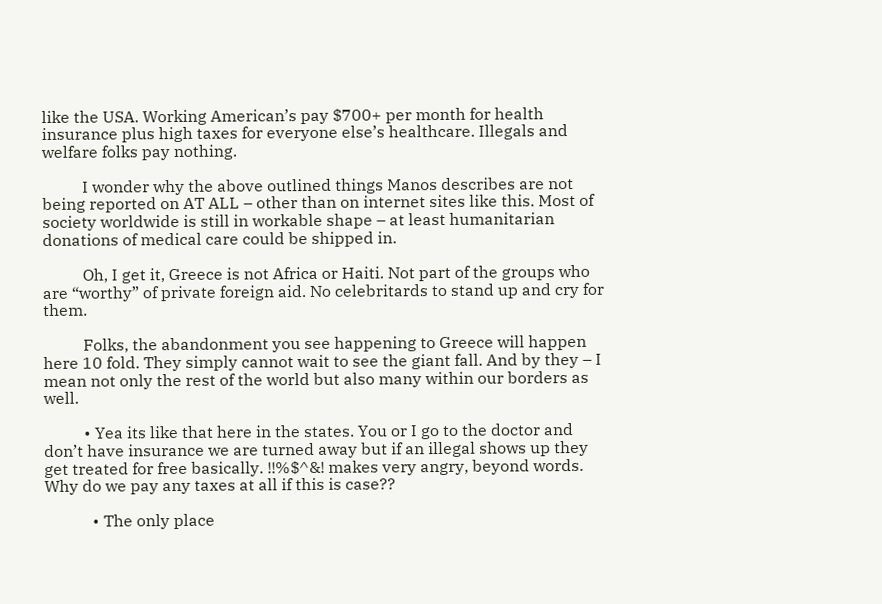like the USA. Working American’s pay $700+ per month for health insurance plus high taxes for everyone else’s healthcare. Illegals and welfare folks pay nothing.

          I wonder why the above outlined things Manos describes are not being reported on AT ALL – other than on internet sites like this. Most of society worldwide is still in workable shape – at least humanitarian donations of medical care could be shipped in.

          Oh, I get it, Greece is not Africa or Haiti. Not part of the groups who are “worthy” of private foreign aid. No celebritards to stand up and cry for them.

          Folks, the abandonment you see happening to Greece will happen here 10 fold. They simply cannot wait to see the giant fall. And by they – I mean not only the rest of the world but also many within our borders as well.

          • Yea its like that here in the states. You or I go to the doctor and don’t have insurance we are turned away but if an illegal shows up they get treated for free basically. !!%$^&! makes very angry, beyond words. Why do we pay any taxes at all if this is case??

            • The only place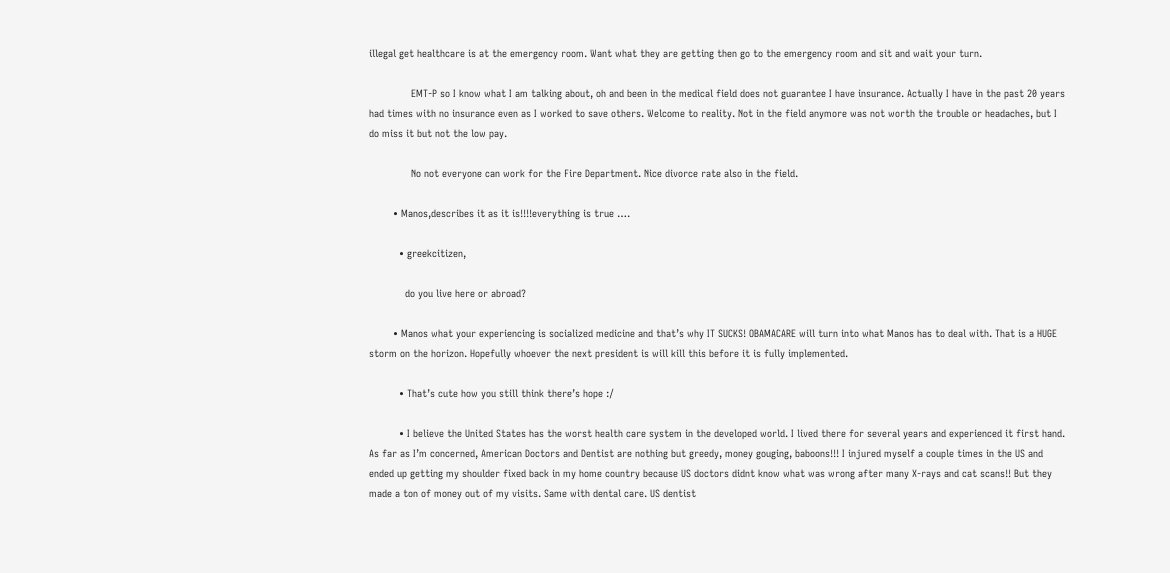illegal get healthcare is at the emergency room. Want what they are getting then go to the emergency room and sit and wait your turn.

              EMT-P so I know what I am talking about, oh and been in the medical field does not guarantee I have insurance. Actually I have in the past 20 years had times with no insurance even as I worked to save others. Welcome to reality. Not in the field anymore was not worth the trouble or headaches, but I do miss it but not the low pay.

              No not everyone can work for the Fire Department. Nice divorce rate also in the field.

        • Manos,describes it as it is!!!!everything is true ….

          • greekcitizen,

            do you live here or abroad?

        • Manos what your experiencing is socialized medicine and that’s why IT SUCKS! OBAMACARE will turn into what Manos has to deal with. That is a HUGE storm on the horizon. Hopefully whoever the next president is will kill this before it is fully implemented.

          • That’s cute how you still think there’s hope :/

          • I believe the United States has the worst health care system in the developed world. I lived there for several years and experienced it first hand. As far as I’m concerned, American Doctors and Dentist are nothing but greedy, money gouging, baboons!!! I injured myself a couple times in the US and ended up getting my shoulder fixed back in my home country because US doctors didnt know what was wrong after many X-rays and cat scans!! But they made a ton of money out of my visits. Same with dental care. US dentist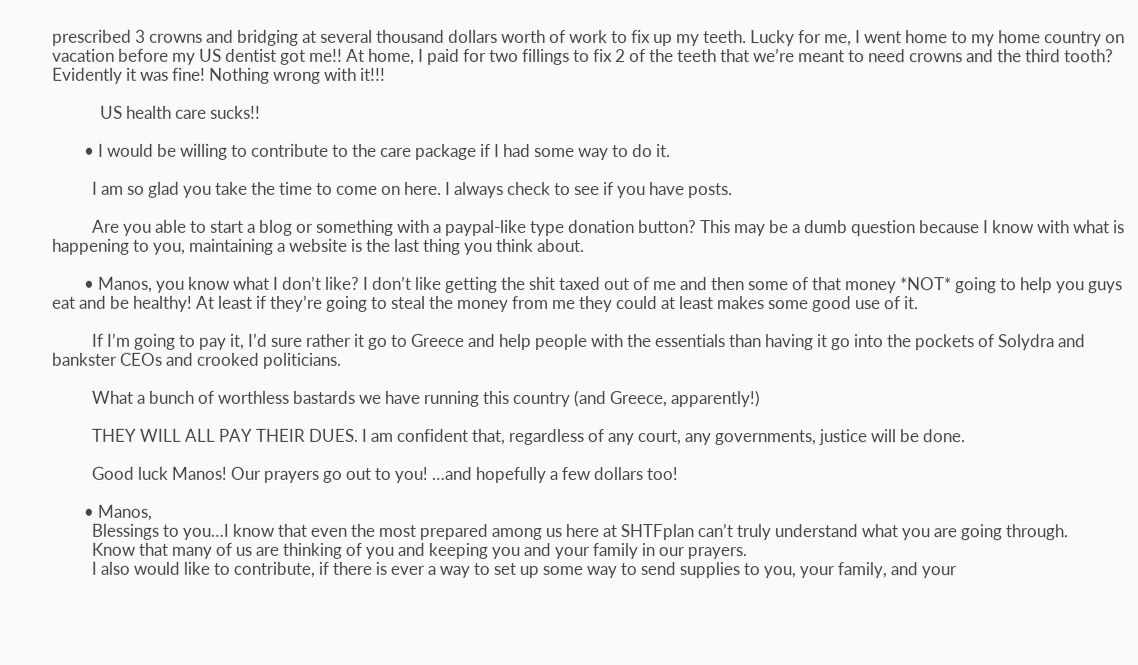prescribed 3 crowns and bridging at several thousand dollars worth of work to fix up my teeth. Lucky for me, I went home to my home country on vacation before my US dentist got me!! At home, I paid for two fillings to fix 2 of the teeth that we’re meant to need crowns and the third tooth? Evidently it was fine! Nothing wrong with it!!!

            US health care sucks!!

        • I would be willing to contribute to the care package if I had some way to do it.

          I am so glad you take the time to come on here. I always check to see if you have posts.

          Are you able to start a blog or something with a paypal-like type donation button? This may be a dumb question because I know with what is happening to you, maintaining a website is the last thing you think about.

        • Manos, you know what I don’t like? I don’t like getting the shit taxed out of me and then some of that money *NOT* going to help you guys eat and be healthy! At least if they’re going to steal the money from me they could at least makes some good use of it.

          If I’m going to pay it, I’d sure rather it go to Greece and help people with the essentials than having it go into the pockets of Solydra and bankster CEOs and crooked politicians.

          What a bunch of worthless bastards we have running this country (and Greece, apparently!)

          THEY WILL ALL PAY THEIR DUES. I am confident that, regardless of any court, any governments, justice will be done.

          Good luck Manos! Our prayers go out to you! …and hopefully a few dollars too!

        • Manos,
          Blessings to you…I know that even the most prepared among us here at SHTFplan can’t truly understand what you are going through.
          Know that many of us are thinking of you and keeping you and your family in our prayers.
          I also would like to contribute, if there is ever a way to set up some way to send supplies to you, your family, and your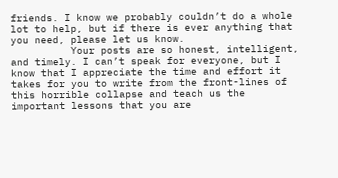friends. I know we probably couldn’t do a whole lot to help, but if there is ever anything that you need, please let us know.
          Your posts are so honest, intelligent, and timely. I can’t speak for everyone, but I know that I appreciate the time and effort it takes for you to write from the front-lines of this horrible collapse and teach us the important lessons that you are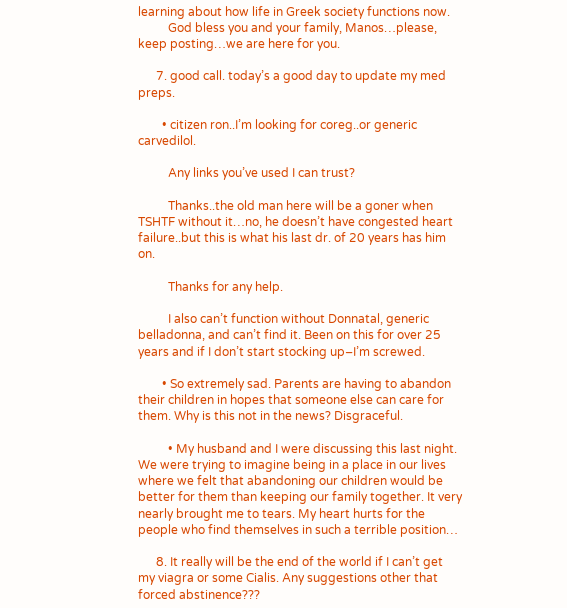learning about how life in Greek society functions now.
          God bless you and your family, Manos…please, keep posting…we are here for you.

      7. good call. today’s a good day to update my med preps.

        • citizen ron..I’m looking for coreg..or generic carvedilol.

          Any links you’ve used I can trust?

          Thanks..the old man here will be a goner when TSHTF without it…no, he doesn’t have congested heart failure..but this is what his last dr. of 20 years has him on.

          Thanks for any help.

          I also can’t function without Donnatal, generic belladonna, and can’t find it. Been on this for over 25 years and if I don’t start stocking up–I’m screwed.

        • So extremely sad. Parents are having to abandon their children in hopes that someone else can care for them. Why is this not in the news? Disgraceful.

          • My husband and I were discussing this last night. We were trying to imagine being in a place in our lives where we felt that abandoning our children would be better for them than keeping our family together. It very nearly brought me to tears. My heart hurts for the people who find themselves in such a terrible position…

      8. It really will be the end of the world if I can’t get my viagra or some Cialis. Any suggestions other that forced abstinence???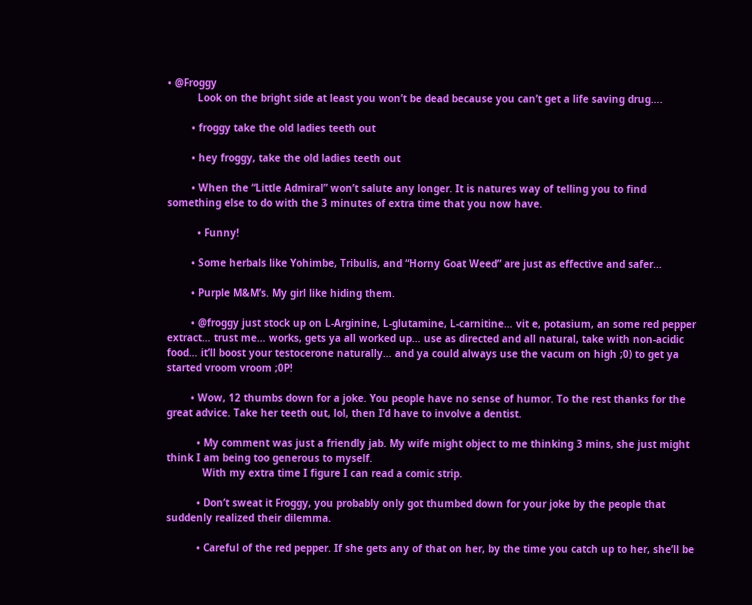• @Froggy
          Look on the bright side at least you won’t be dead because you can’t get a life saving drug….

        • froggy take the old ladies teeth out

        • hey froggy, take the old ladies teeth out

        • When the “Little Admiral” won’t salute any longer. It is natures way of telling you to find something else to do with the 3 minutes of extra time that you now have.

          • Funny!

        • Some herbals like Yohimbe, Tribulis, and “Horny Goat Weed” are just as effective and safer…

        • Purple M&M’s. My girl like hiding them.

        • @froggy just stock up on L-Arginine, L-glutamine, L-carnitine… vit e, potasium, an some red pepper extract… trust me… works, gets ya all worked up… use as directed and all natural, take with non-acidic food… it’ll boost your testocerone naturally… and ya could always use the vacum on high ;0) to get ya started vroom vroom ;0P!

        • Wow, 12 thumbs down for a joke. You people have no sense of humor. To the rest thanks for the great advice. Take her teeth out, lol, then I’d have to involve a dentist.

          • My comment was just a friendly jab. My wife might object to me thinking 3 mins, she just might think I am being too generous to myself.
            With my extra time I figure I can read a comic strip.

          • Don’t sweat it Froggy, you probably only got thumbed down for your joke by the people that suddenly realized their dilemma.

          • Careful of the red pepper. If she gets any of that on her, by the time you catch up to her, she’ll be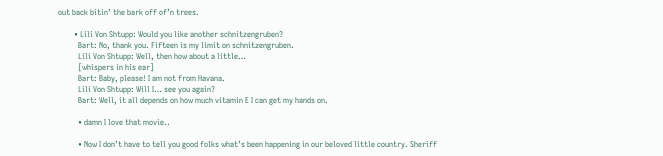out back bitin’ the bark off of’n trees.

        • Lili Von Shtupp: Would you like another schnitzengruben?
          Bart: No, thank you. Fifteen is my limit on schnitzengruben.
          Lili Von Shtupp: Well, then how about a little…
          [whispers in his ear]
          Bart: Baby, please! I am not from Havana.
          Lili Von Shtupp: Will I… see you again?
          Bart: Well, it all depends on how much vitamin E I can get my hands on.

          • damn I love that movie..

          • Now I don’t have to tell you good folks what’s been happening in our beloved little country. Sheriff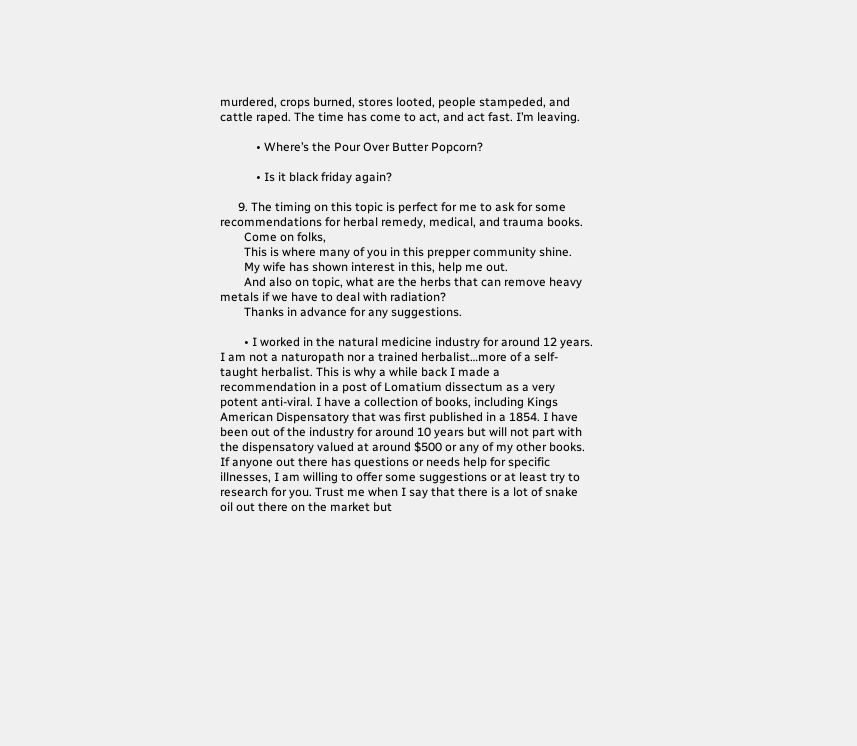murdered, crops burned, stores looted, people stampeded, and cattle raped. The time has come to act, and act fast. I’m leaving.

            • Where’s the Pour Over Butter Popcorn?

            • Is it black friday again?

      9. The timing on this topic is perfect for me to ask for some recommendations for herbal remedy, medical, and trauma books.
        Come on folks,
        This is where many of you in this prepper community shine.
        My wife has shown interest in this, help me out.
        And also on topic, what are the herbs that can remove heavy metals if we have to deal with radiation?
        Thanks in advance for any suggestions.

        • I worked in the natural medicine industry for around 12 years. I am not a naturopath nor a trained herbalist…more of a self-taught herbalist. This is why a while back I made a recommendation in a post of Lomatium dissectum as a very potent anti-viral. I have a collection of books, including Kings American Dispensatory that was first published in a 1854. I have been out of the industry for around 10 years but will not part with the dispensatory valued at around $500 or any of my other books. If anyone out there has questions or needs help for specific illnesses, I am willing to offer some suggestions or at least try to research for you. Trust me when I say that there is a lot of snake oil out there on the market but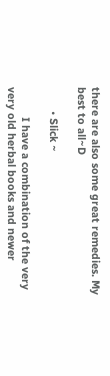there are also some great remedies. My best to all~D

        • Slick ~

          I have a combination of the very very old herbal books and newer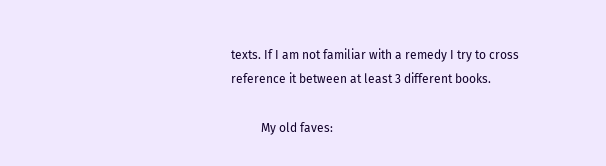texts. If I am not familiar with a remedy I try to cross reference it between at least 3 different books.

          My old faves: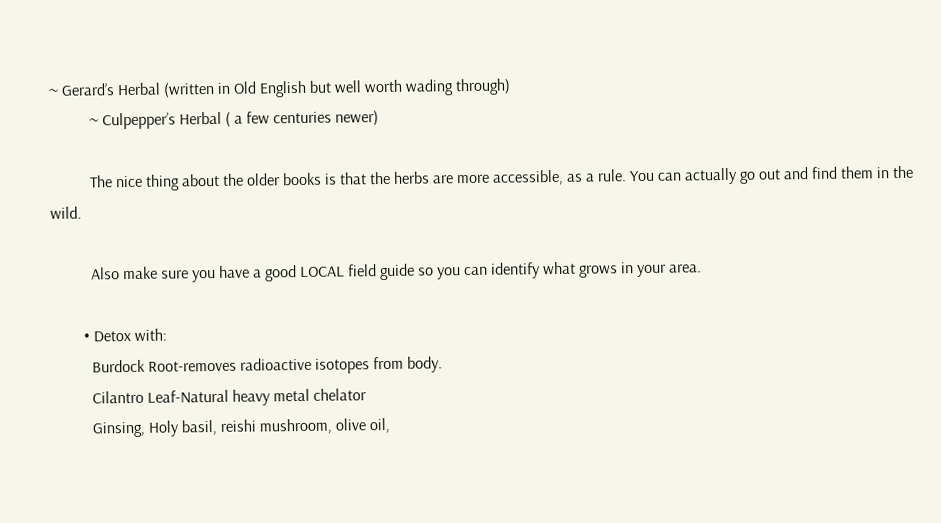~ Gerard’s Herbal (written in Old English but well worth wading through)
          ~ Culpepper’s Herbal ( a few centuries newer)

          The nice thing about the older books is that the herbs are more accessible, as a rule. You can actually go out and find them in the wild.

          Also make sure you have a good LOCAL field guide so you can identify what grows in your area.

        • Detox with:
          Burdock Root-removes radioactive isotopes from body.
          Cilantro Leaf-Natural heavy metal chelator
          Ginsing, Holy basil, reishi mushroom, olive oil,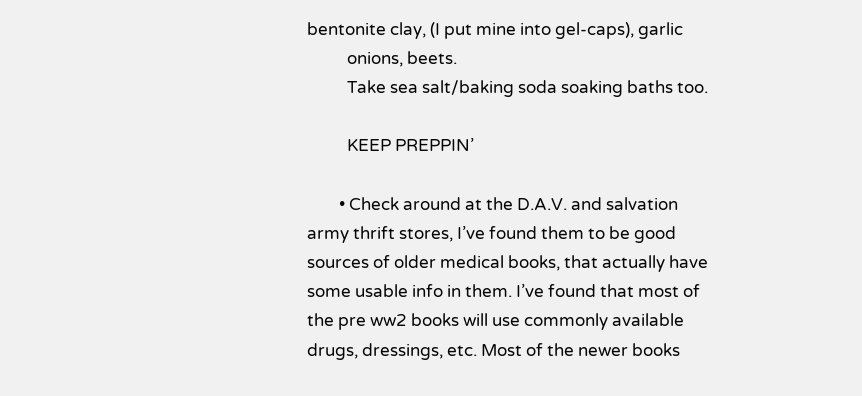bentonite clay, (I put mine into gel-caps), garlic
          onions, beets.
          Take sea salt/baking soda soaking baths too.

          KEEP PREPPIN’

        • Check around at the D.A.V. and salvation army thrift stores, I’ve found them to be good sources of older medical books, that actually have some usable info in them. I’ve found that most of the pre ww2 books will use commonly available drugs, dressings, etc. Most of the newer books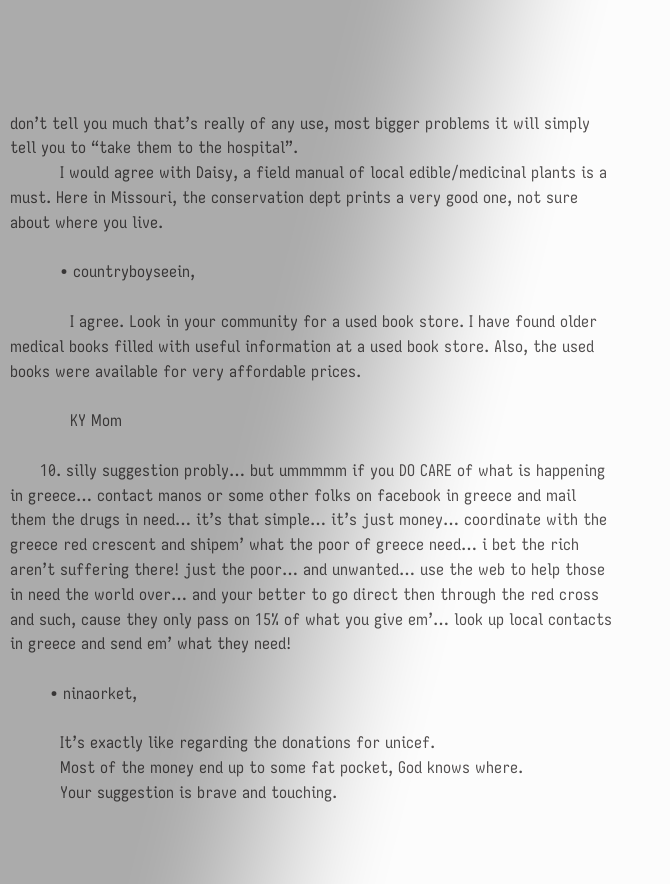don’t tell you much that’s really of any use, most bigger problems it will simply tell you to “take them to the hospital”.
          I would agree with Daisy, a field manual of local edible/medicinal plants is a must. Here in Missouri, the conservation dept prints a very good one, not sure about where you live.

          • countryboyseein,

            I agree. Look in your community for a used book store. I have found older medical books filled with useful information at a used book store. Also, the used books were available for very affordable prices.

            KY Mom

      10. silly suggestion probly… but ummmmm if you DO CARE of what is happening in greece… contact manos or some other folks on facebook in greece and mail them the drugs in need… it’s that simple… it’s just money… coordinate with the greece red crescent and shipem’ what the poor of greece need… i bet the rich aren’t suffering there! just the poor… and unwanted… use the web to help those in need the world over… and your better to go direct then through the red cross and such, cause they only pass on 15% of what you give em’… look up local contacts in greece and send em’ what they need!

        • ninaorket,

          It’s exactly like regarding the donations for unicef.
          Most of the money end up to some fat pocket, God knows where.
          Your suggestion is brave and touching.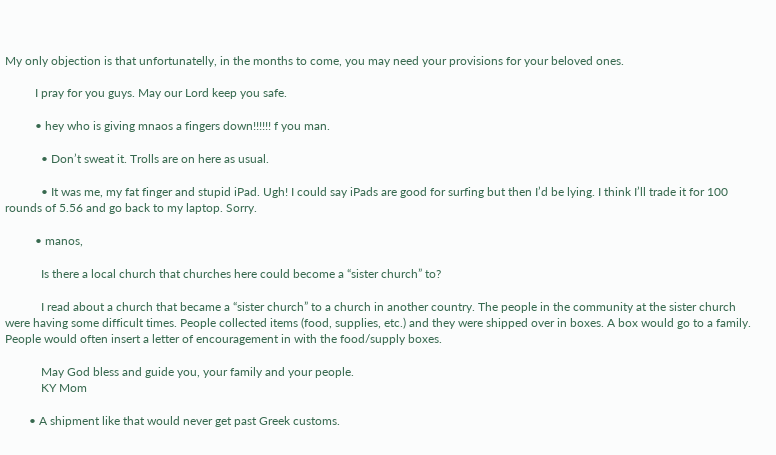My only objection is that unfortunatelly, in the months to come, you may need your provisions for your beloved ones.

          I pray for you guys. May our Lord keep you safe.

          • hey who is giving mnaos a fingers down!!!!!! f you man.

            • Don’t sweat it. Trolls are on here as usual.

            • It was me, my fat finger and stupid iPad. Ugh! I could say iPads are good for surfing but then I’d be lying. I think I’ll trade it for 100 rounds of 5.56 and go back to my laptop. Sorry.

          • manos,

            Is there a local church that churches here could become a “sister church” to?

            I read about a church that became a “sister church” to a church in another country. The people in the community at the sister church were having some difficult times. People collected items (food, supplies, etc.) and they were shipped over in boxes. A box would go to a family. People would often insert a letter of encouragement in with the food/supply boxes.

            May God bless and guide you, your family and your people.
            KY Mom

        • A shipment like that would never get past Greek customs.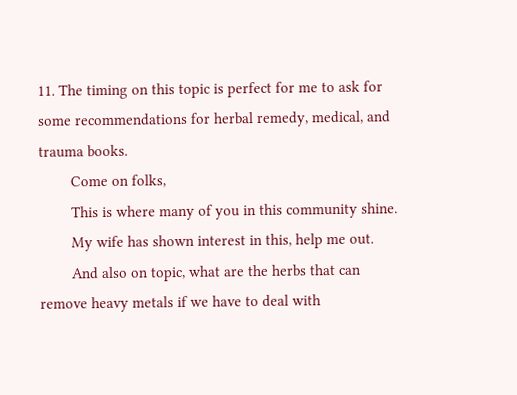11. The timing on this topic is perfect for me to ask for some recommendations for herbal remedy, medical, and trauma books.
        Come on folks,
        This is where many of you in this community shine.
        My wife has shown interest in this, help me out.
        And also on topic, what are the herbs that can remove heavy metals if we have to deal with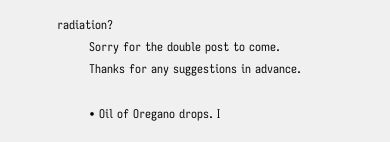radiation?
        Sorry for the double post to come.
        Thanks for any suggestions in advance.

        • Oil of Oregano drops. I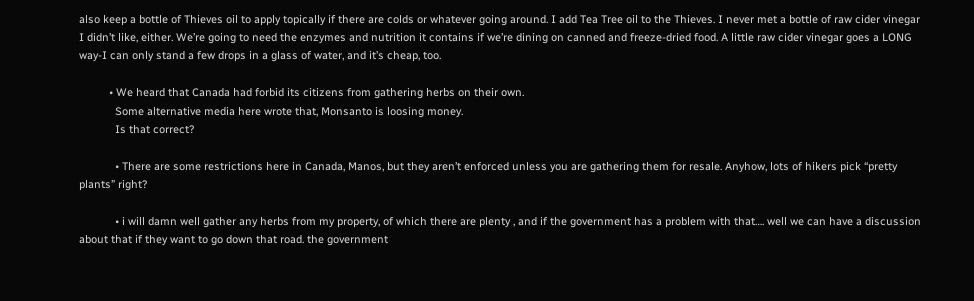also keep a bottle of Thieves oil to apply topically if there are colds or whatever going around. I add Tea Tree oil to the Thieves. I never met a bottle of raw cider vinegar I didn’t like, either. We’re going to need the enzymes and nutrition it contains if we’re dining on canned and freeze-dried food. A little raw cider vinegar goes a LONG way-I can only stand a few drops in a glass of water, and it’s cheap, too.

          • We heard that Canada had forbid its citizens from gathering herbs on their own.
            Some alternative media here wrote that, Monsanto is loosing money.
            Is that correct?

            • There are some restrictions here in Canada, Manos, but they aren’t enforced unless you are gathering them for resale. Anyhow, lots of hikers pick “pretty plants” right?

            • i will damn well gather any herbs from my property, of which there are plenty , and if the government has a problem with that…. well we can have a discussion about that if they want to go down that road. the government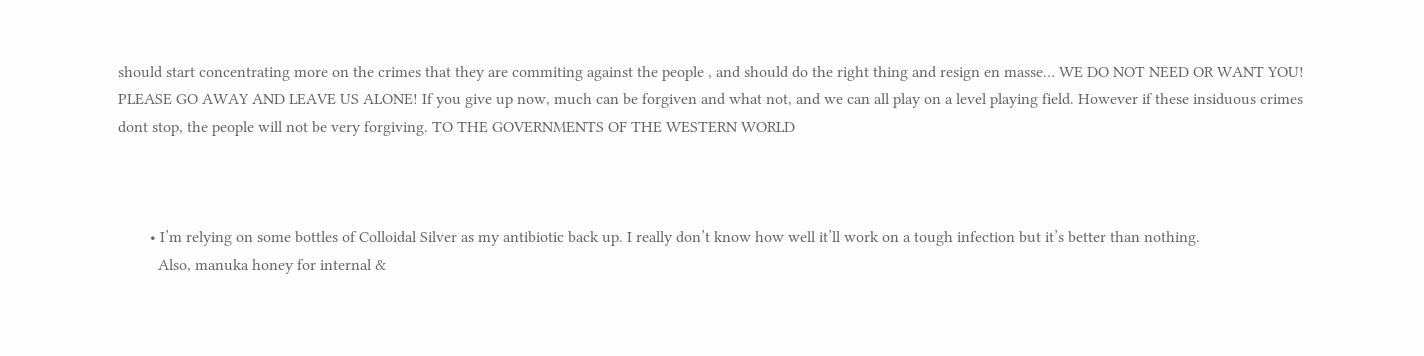should start concentrating more on the crimes that they are commiting against the people , and should do the right thing and resign en masse… WE DO NOT NEED OR WANT YOU! PLEASE GO AWAY AND LEAVE US ALONE! If you give up now, much can be forgiven and what not, and we can all play on a level playing field. However if these insiduous crimes dont stop, the people will not be very forgiving. TO THE GOVERNMENTS OF THE WESTERN WORLD



        • I’m relying on some bottles of Colloidal Silver as my antibiotic back up. I really don’t know how well it’ll work on a tough infection but it’s better than nothing.
          Also, manuka honey for internal &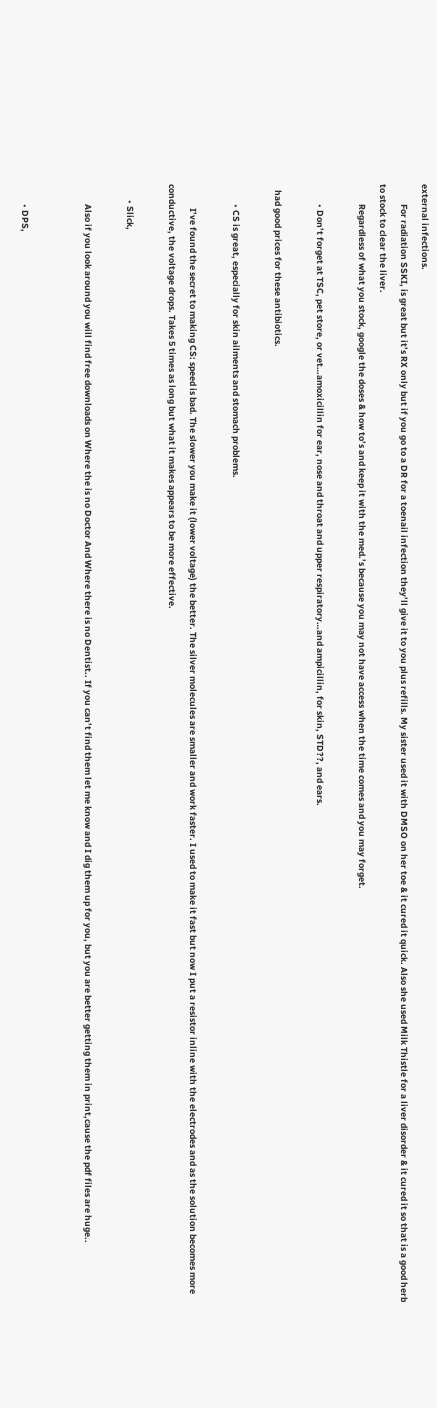external infections.
          For radiation SSKI, is great but it’s RX only but if you go to a DR for a toenail infection they’ll give it to you plus refills. My sister used it with DMSO on her toe & it cured it quick. Also she used Milk Thistle for a liver disorder & it cured it so that is a good herb to stock to clear the liver.
          Regardless of what you stock, google the doses & how to’s and keep it with the med.’s because you may not have access when the time comes and you may forget.

          • Don’t forget at TSC, pet store, or vet…amoxicillin for ear, nose and throat and upper respiratory…and ampicillin, for skin, STD??, and ears.

   had good prices for these antibiotics.

          • CS is great, especially for skin ailments and stomach problems.

            I’ve found the secret to making CS: speed is bad. The slower you make it (lower voltage) the better. The silver molecules are smaller and work faster. I used to make it fast but now I put a resistor inline with the electrodes and as the solution becomes more conductive, the voltage drops. Takes 5 times as long but what it makes appears to be more effective.

        • Slick,

          Also if you look around you will find free downloads on Where the is no Doctor And Where there is no Dentist.. If you can’t find them let me know and I dig them up for you, but you are better getting them in print,cause the pdf files are huge..


          • DPS,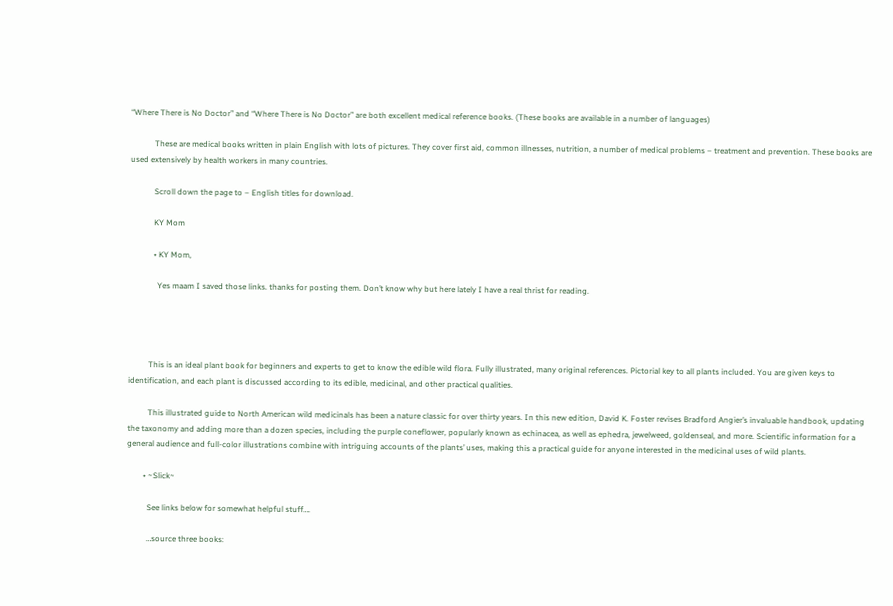“Where There is No Doctor” and “Where There is No Doctor” are both excellent medical reference books. (These books are available in a number of languages)

            These are medical books written in plain English with lots of pictures. They cover first aid, common illnesses, nutrition, a number of medical problems – treatment and prevention. These books are used extensively by health workers in many countries.

            Scroll down the page to – English titles for download.

            KY Mom

            • KY Mom,

              Yes maam I saved those links. thanks for posting them. Don’t know why but here lately I have a real thrist for reading.




          This is an ideal plant book for beginners and experts to get to know the edible wild flora. Fully illustrated, many original references. Pictorial key to all plants included. You are given keys to identification, and each plant is discussed according to its edible, medicinal, and other practical qualities.

          This illustrated guide to North American wild medicinals has been a nature classic for over thirty years. In this new edition, David K. Foster revises Bradford Angier’s invaluable handbook, updating the taxonomy and adding more than a dozen species, including the purple coneflower, popularly known as echinacea, as well as ephedra, jewelweed, goldenseal, and more. Scientific information for a general audience and full-color illustrations combine with intriguing accounts of the plants’ uses, making this a practical guide for anyone interested in the medicinal uses of wild plants.

        • ~Slick~

          See links below for somewhat helpful stuff….

          …source three books: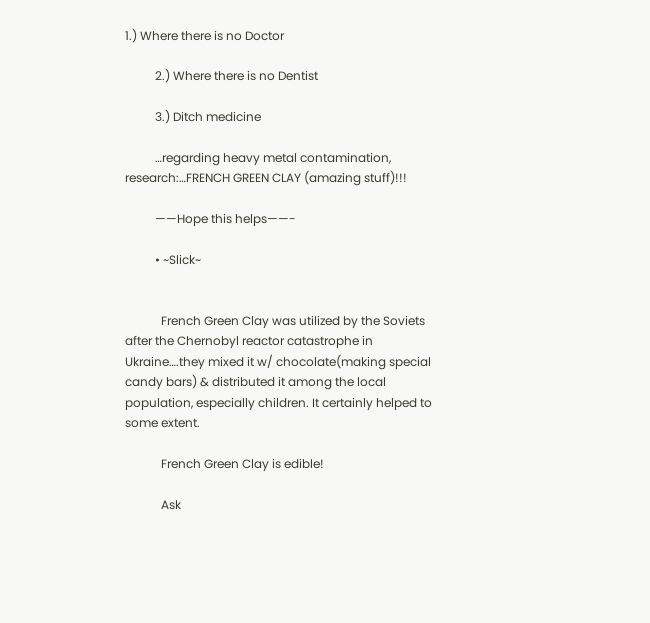1.) Where there is no Doctor

          2.) Where there is no Dentist

          3.) Ditch medicine

          …regarding heavy metal contamination, research:…FRENCH GREEN CLAY (amazing stuff)!!!

          ——Hope this helps——-

          • ~Slick~


            French Green Clay was utilized by the Soviets after the Chernobyl reactor catastrophe in Ukraine….they mixed it w/ chocolate(making special candy bars) & distributed it among the local population, especially children. It certainly helped to some extent.

            French Green Clay is edible!

            Ask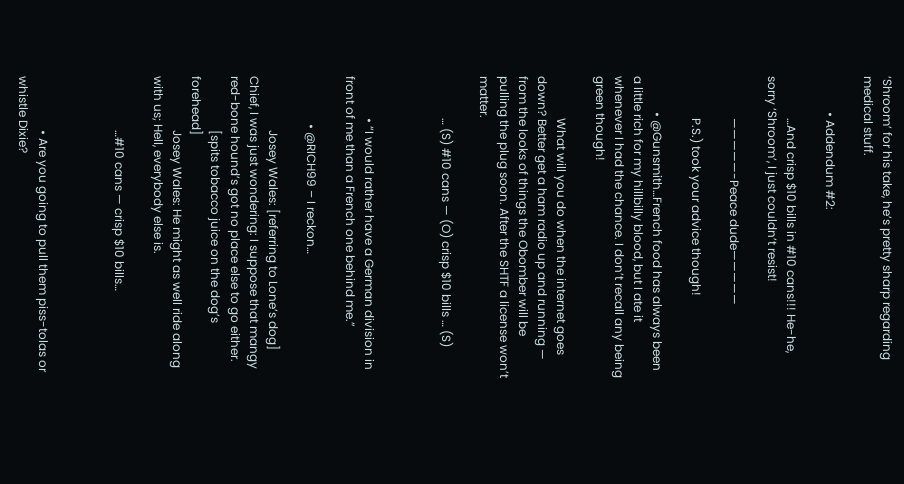‘Shroom’ for his take, he’s pretty sharp regarding medical stuff.

            • Addendum #2:

              …And crisp $10 bills in #10 cans!!! He-he, sorry ‘Shroom’, I just couldn’t resist!

              —————-Peace dude—————

              P.S.) took your advice though!

            • @Gunsmith…French food has always been a little rich for my hillbilly blood, but I ate it whenever I had the chance. I don’t recall any being green though!

              What will you do when the internet goes down? Better get a ham radio up and running — from the looks of things the Obomber will be pulling the plug soon. After the SHTF a license won’t matter.

              … (S) #10 cans — (O) crisp $10 bills … (S)



              • “I would rather have a German division in front of me than a French one behind me.”

                • @RICH99 – I reckon…

                  Josey Wales: [referring to Lone’s dog] Chief, I was just wondering: I suppose that mangy red-bone hound’s got no place else to go either.
                  [spits tobacco juice on the dog’s forehead]
                  Josey Wales: He might as well ride along with us; Hell, everybody else is.

                  …#10 cans — crisp $10 bills…



                  • Are you going to pull them piss-tolas or whistle Dixie?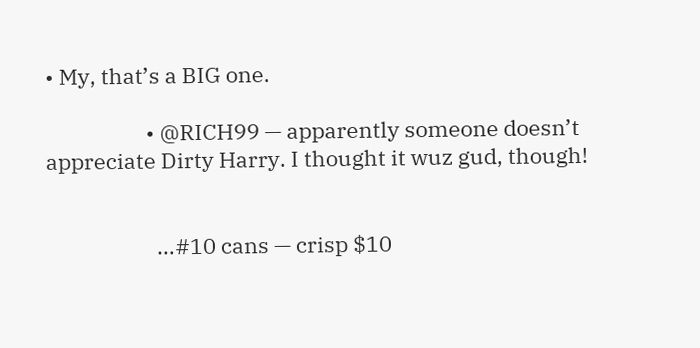• My, that’s a BIG one.

                    • @RICH99 — apparently someone doesn’t appreciate Dirty Harry. I thought it wuz gud, though!


                      …#10 cans — crisp $10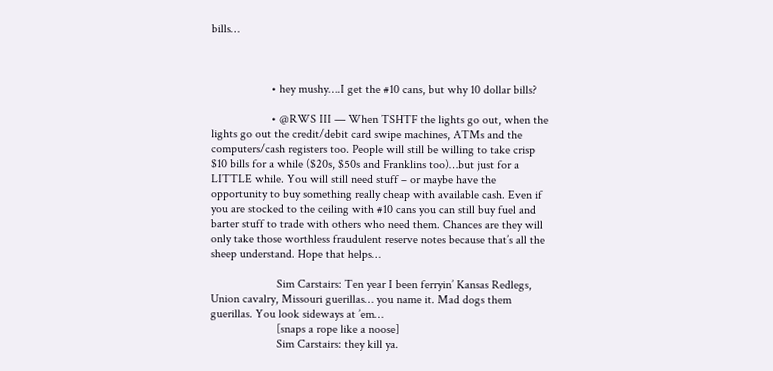bills…



                    • hey mushy….I get the #10 cans, but why 10 dollar bills?

                    • @RWS III — When TSHTF the lights go out, when the lights go out the credit/debit card swipe machines, ATMs and the computers/cash registers too. People will still be willing to take crisp $10 bills for a while ($20s, $50s and Franklins too)…but just for a LITTLE while. You will still need stuff – or maybe have the opportunity to buy something really cheap with available cash. Even if you are stocked to the ceiling with #10 cans you can still buy fuel and barter stuff to trade with others who need them. Chances are they will only take those worthless fraudulent reserve notes because that’s all the sheep understand. Hope that helps…

                      Sim Carstairs: Ten year I been ferryin’ Kansas Redlegs, Union cavalry, Missouri guerillas… you name it. Mad dogs them guerillas. You look sideways at ’em…
                      [snaps a rope like a noose]
                      Sim Carstairs: they kill ya.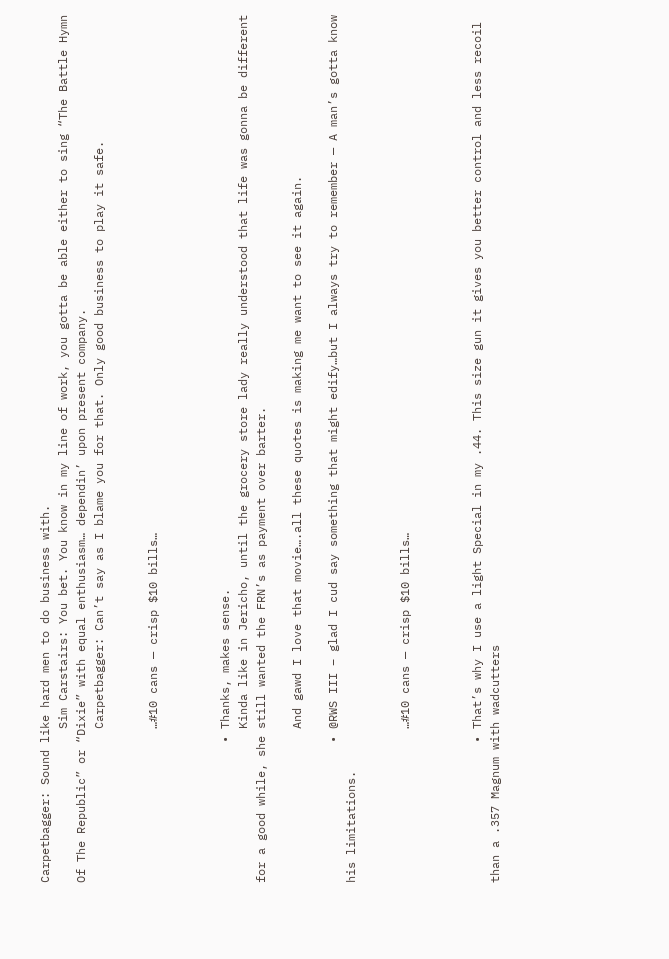Carpetbagger: Sound like hard men to do business with.
                      Sim Carstairs: You bet. You know in my line of work, you gotta be able either to sing “The Battle Hymn Of The Republic” or “Dixie” with equal enthusiasm… dependin’ upon present company.
                      Carpetbagger: Can’t say as I blame you for that. Only good business to play it safe.


                      …#10 cans — crisp $10 bills…



                    • Thanks, makes sense.
                      Kinda like in Jericho, until the grocery store lady really understood that life was gonna be different for a good while, she still wanted the FRN’s as payment over barter.

                      And gawd I love that movie….all these quotes is making me want to see it again.

                    • @RWS III – glad I cud say something that might edify…but I always try to remember — A man’s gotta know his limitations.


                      …#10 cans — crisp $10 bills…



                    • That’s why I use a light Special in my .44. This size gun it gives you better control and less recoil than a .357 Magnum with wadcutters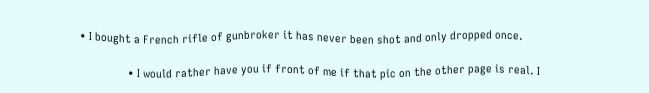• I bought a French rifle of gunbroker it has never been shot and only dropped once.

                • I would rather have you if front of me if that pic on the other page is real. I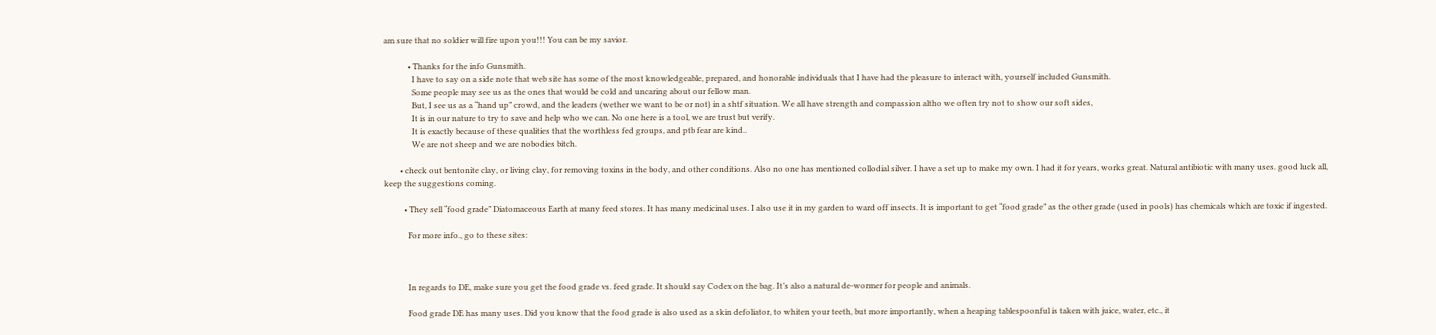am sure that no soldier will fire upon you!!! You can be my savior.

            • Thanks for the info Gunsmith.
              I have to say on a side note that web site has some of the most knowledgeable, prepared, and honorable individuals that I have had the pleasure to interact with, yourself included Gunsmith.
              Some people may see us as the ones that would be cold and uncaring about our fellow man.
              But, I see us as a “hand up” crowd, and the leaders (wether we want to be or not) in a shtf situation. We all have strength and compassion altho we often try not to show our soft sides,
              It is in our nature to try to save and help who we can. No one here is a tool, we are trust but verify.
              It is exactly because of these qualities that the worthless fed groups, and ptb fear are kind..
              We are not sheep and we are nobodies bitch.

        • check out bentonite clay, or living clay, for removing toxins in the body, and other conditions. Also no one has mentioned collodial silver. I have a set up to make my own. I had it for years, works great. Natural antibiotic with many uses. good luck all, keep the suggestions coming.

          • They sell “food grade” Diatomaceous Earth at many feed stores. It has many medicinal uses. I also use it in my garden to ward off insects. It is important to get “food grade” as the other grade (used in pools) has chemicals which are toxic if ingested.

            For more info., go to these sites:



            In regards to DE, make sure you get the food grade vs. feed grade. It should say Codex on the bag. It’s also a natural de-wormer for people and animals.

            Food grade DE has many uses. Did you know that the food grade is also used as a skin defoliator, to whiten your teeth, but more importantly, when a heaping tablespoonful is taken with juice, water, etc., it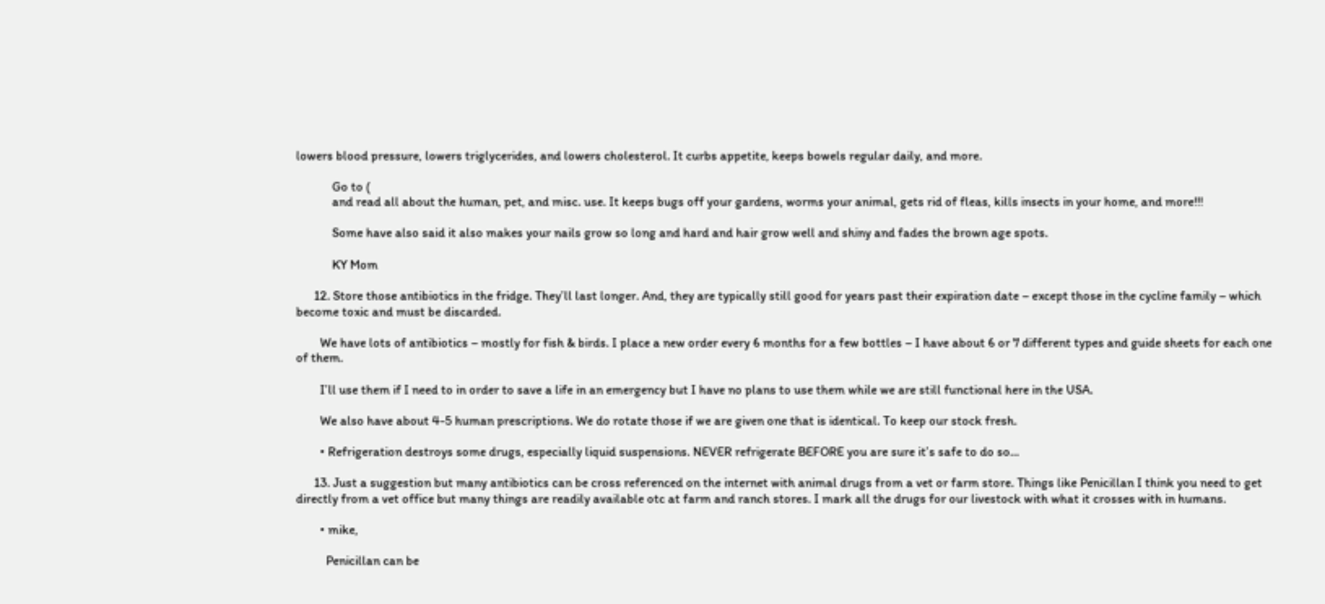lowers blood pressure, lowers triglycerides, and lowers cholesterol. It curbs appetite, keeps bowels regular daily, and more.

            Go to (
            and read all about the human, pet, and misc. use. It keeps bugs off your gardens, worms your animal, gets rid of fleas, kills insects in your home, and more!!!

            Some have also said it also makes your nails grow so long and hard and hair grow well and shiny and fades the brown age spots.

            KY Mom

      12. Store those antibiotics in the fridge. They’ll last longer. And, they are typically still good for years past their expiration date – except those in the cycline family – which become toxic and must be discarded.

        We have lots of antibiotics – mostly for fish & birds. I place a new order every 6 months for a few bottles – I have about 6 or 7 different types and guide sheets for each one of them.

        I’ll use them if I need to in order to save a life in an emergency but I have no plans to use them while we are still functional here in the USA.

        We also have about 4-5 human prescriptions. We do rotate those if we are given one that is identical. To keep our stock fresh.

        • Refrigeration destroys some drugs, especially liquid suspensions. NEVER refrigerate BEFORE you are sure it’s safe to do so…

      13. Just a suggestion but many antibiotics can be cross referenced on the internet with animal drugs from a vet or farm store. Things like Penicillan I think you need to get directly from a vet office but many things are readily available otc at farm and ranch stores. I mark all the drugs for our livestock with what it crosses with in humans.

        • mike,

          Penicillan can be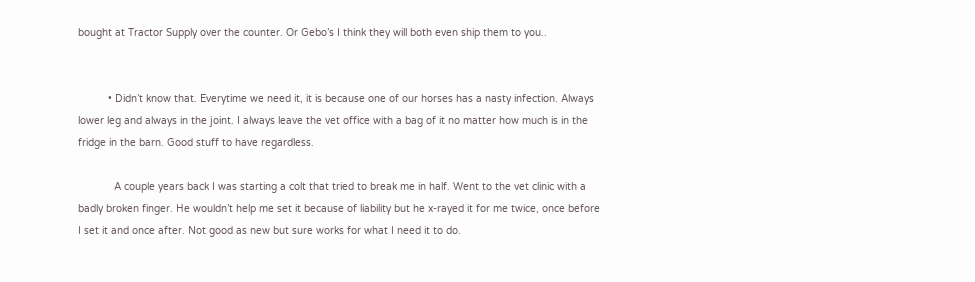bought at Tractor Supply over the counter. Or Gebo’s I think they will both even ship them to you..


          • Didn’t know that. Everytime we need it, it is because one of our horses has a nasty infection. Always lower leg and always in the joint. I always leave the vet office with a bag of it no matter how much is in the fridge in the barn. Good stuff to have regardless.

            A couple years back I was starting a colt that tried to break me in half. Went to the vet clinic with a badly broken finger. He wouldn’t help me set it because of liability but he x-rayed it for me twice, once before I set it and once after. Not good as new but sure works for what I need it to do.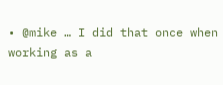• @mike … I did that once when working as a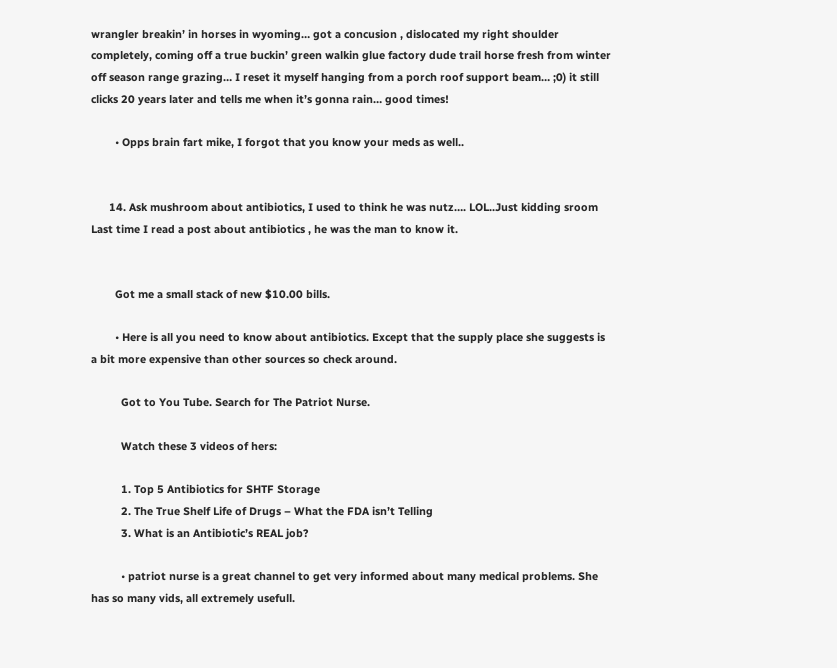wrangler breakin’ in horses in wyoming… got a concusion , dislocated my right shoulder completely, coming off a true buckin’ green walkin glue factory dude trail horse fresh from winter off season range grazing… I reset it myself hanging from a porch roof support beam… ;0) it still clicks 20 years later and tells me when it’s gonna rain… good times!

        • Opps brain fart mike, I forgot that you know your meds as well..


      14. Ask mushroom about antibiotics, I used to think he was nutz…. LOL..Just kidding sroom Last time I read a post about antibiotics , he was the man to know it.


        Got me a small stack of new $10.00 bills.

        • Here is all you need to know about antibiotics. Except that the supply place she suggests is a bit more expensive than other sources so check around.

          Got to You Tube. Search for The Patriot Nurse.

          Watch these 3 videos of hers:

          1. Top 5 Antibiotics for SHTF Storage
          2. The True Shelf Life of Drugs – What the FDA isn’t Telling
          3. What is an Antibiotic’s REAL job?

          • patriot nurse is a great channel to get very informed about many medical problems. She has so many vids, all extremely usefull.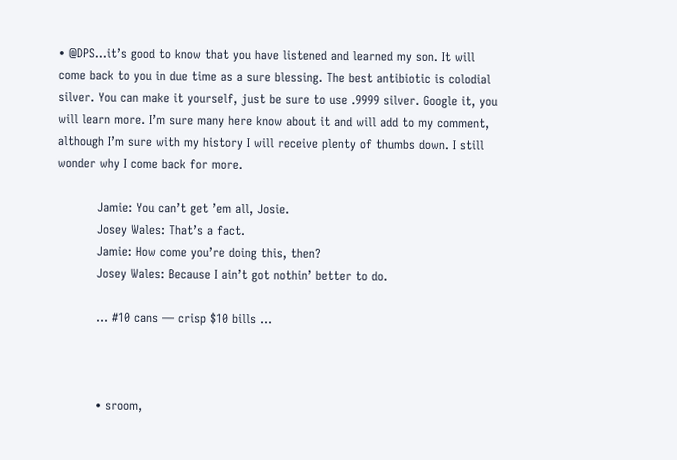• @DPS…it’s good to know that you have listened and learned my son. It will come back to you in due time as a sure blessing. The best antibiotic is colodial silver. You can make it yourself, just be sure to use .9999 silver. Google it, you will learn more. I’m sure many here know about it and will add to my comment, although I’m sure with my history I will receive plenty of thumbs down. I still wonder why I come back for more.

          Jamie: You can’t get ’em all, Josie.
          Josey Wales: That’s a fact.
          Jamie: How come you’re doing this, then?
          Josey Wales: Because I ain’t got nothin’ better to do.

          … #10 cans — crisp $10 bills …



          • sroom,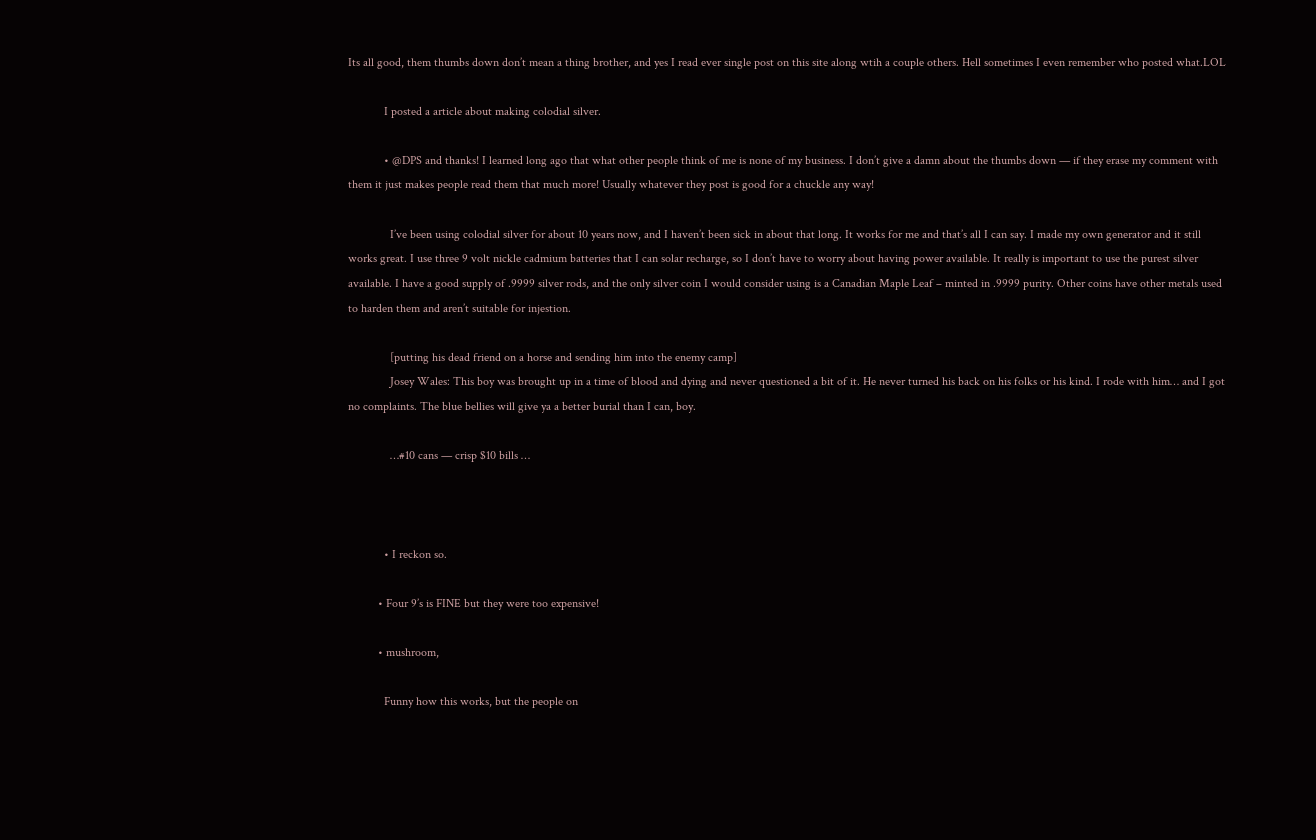Its all good, them thumbs down don’t mean a thing brother, and yes I read ever single post on this site along wtih a couple others. Hell sometimes I even remember who posted what.LOL

            I posted a article about making colodial silver.

            • @DPS and thanks! I learned long ago that what other people think of me is none of my business. I don’t give a damn about the thumbs down — if they erase my comment with them it just makes people read them that much more! Usually whatever they post is good for a chuckle any way!

              I’ve been using colodial silver for about 10 years now, and I haven’t been sick in about that long. It works for me and that’s all I can say. I made my own generator and it still works great. I use three 9 volt nickle cadmium batteries that I can solar recharge, so I don’t have to worry about having power available. It really is important to use the purest silver available. I have a good supply of .9999 silver rods, and the only silver coin I would consider using is a Canadian Maple Leaf – minted in .9999 purity. Other coins have other metals used to harden them and aren’t suitable for injestion.

              [putting his dead friend on a horse and sending him into the enemy camp]
              Josey Wales: This boy was brought up in a time of blood and dying and never questioned a bit of it. He never turned his back on his folks or his kind. I rode with him… and I got no complaints. The blue bellies will give ya a better burial than I can, boy.

              …#10 cans — crisp $10 bills …



            • I reckon so.

          • Four 9’s is FINE but they were too expensive!

          • mushroom,

            Funny how this works, but the people on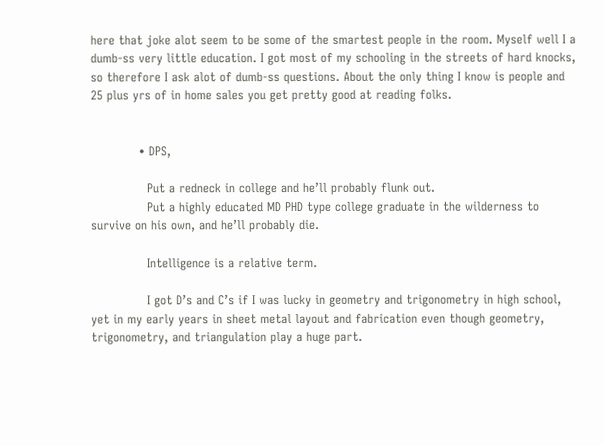here that joke alot seem to be some of the smartest people in the room. Myself well I a dumb-ss very little education. I got most of my schooling in the streets of hard knocks, so therefore I ask alot of dumb-ss questions. About the only thing I know is people and 25 plus yrs of in home sales you get pretty good at reading folks.


            • DPS,

              Put a redneck in college and he’ll probably flunk out.
              Put a highly educated MD PHD type college graduate in the wilderness to survive on his own, and he’ll probably die.

              Intelligence is a relative term.

              I got D’s and C’s if I was lucky in geometry and trigonometry in high school, yet in my early years in sheet metal layout and fabrication even though geometry, trigonometry, and triangulation play a huge part.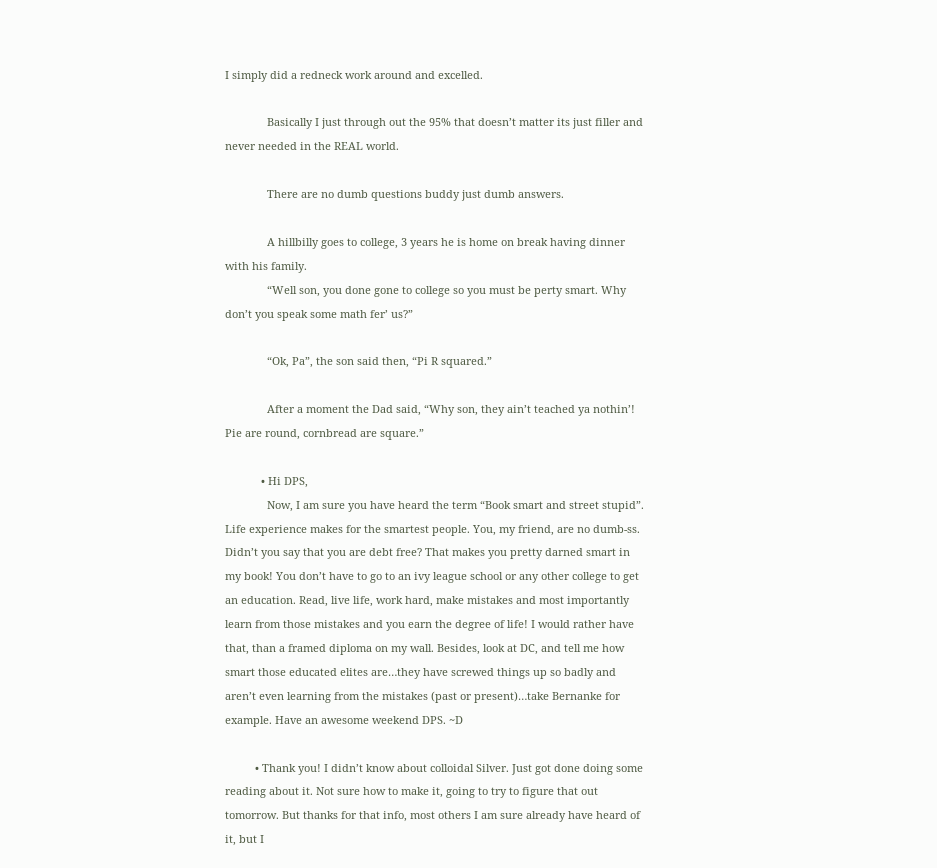I simply did a redneck work around and excelled.

              Basically I just through out the 95% that doesn’t matter its just filler and never needed in the REAL world.

              There are no dumb questions buddy just dumb answers.

              A hillbilly goes to college, 3 years he is home on break having dinner with his family.
              “Well son, you done gone to college so you must be perty smart. Why don’t you speak some math fer’ us?”

              “Ok, Pa”, the son said then, “Pi R squared.”

              After a moment the Dad said, “Why son, they ain’t teached ya nothin’! Pie are round, cornbread are square.”

            • Hi DPS,
              Now, I am sure you have heard the term “Book smart and street stupid”. Life experience makes for the smartest people. You, my friend, are no dumb-ss. Didn’t you say that you are debt free? That makes you pretty darned smart in my book! You don’t have to go to an ivy league school or any other college to get an education. Read, live life, work hard, make mistakes and most importantly learn from those mistakes and you earn the degree of life! I would rather have that, than a framed diploma on my wall. Besides, look at DC, and tell me how smart those educated elites are…they have screwed things up so badly and aren’t even learning from the mistakes (past or present)…take Bernanke for example. Have an awesome weekend DPS. ~D

          • Thank you! I didn’t know about colloidal Silver. Just got done doing some reading about it. Not sure how to make it, going to try to figure that out tomorrow. But thanks for that info, most others I am sure already have heard of it, but I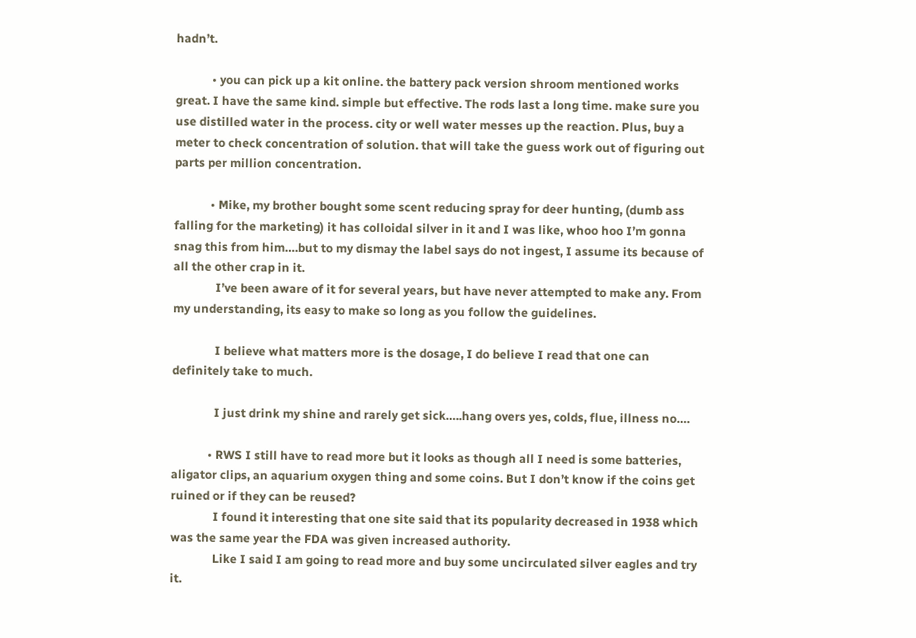hadn’t.

            • you can pick up a kit online. the battery pack version shroom mentioned works great. I have the same kind. simple but effective. The rods last a long time. make sure you use distilled water in the process. city or well water messes up the reaction. Plus, buy a meter to check concentration of solution. that will take the guess work out of figuring out parts per million concentration.

            • Mike, my brother bought some scent reducing spray for deer hunting, (dumb ass falling for the marketing) it has colloidal silver in it and I was like, whoo hoo I’m gonna snag this from him….but to my dismay the label says do not ingest, I assume its because of all the other crap in it.
              I’ve been aware of it for several years, but have never attempted to make any. From my understanding, its easy to make so long as you follow the guidelines.

              I believe what matters more is the dosage, I do believe I read that one can definitely take to much.

              I just drink my shine and rarely get sick…..hang overs yes, colds, flue, illness no….

            • RWS I still have to read more but it looks as though all I need is some batteries, aligator clips, an aquarium oxygen thing and some coins. But I don’t know if the coins get ruined or if they can be reused?
              I found it interesting that one site said that its popularity decreased in 1938 which was the same year the FDA was given increased authority.
              Like I said I am going to read more and buy some uncirculated silver eagles and try it.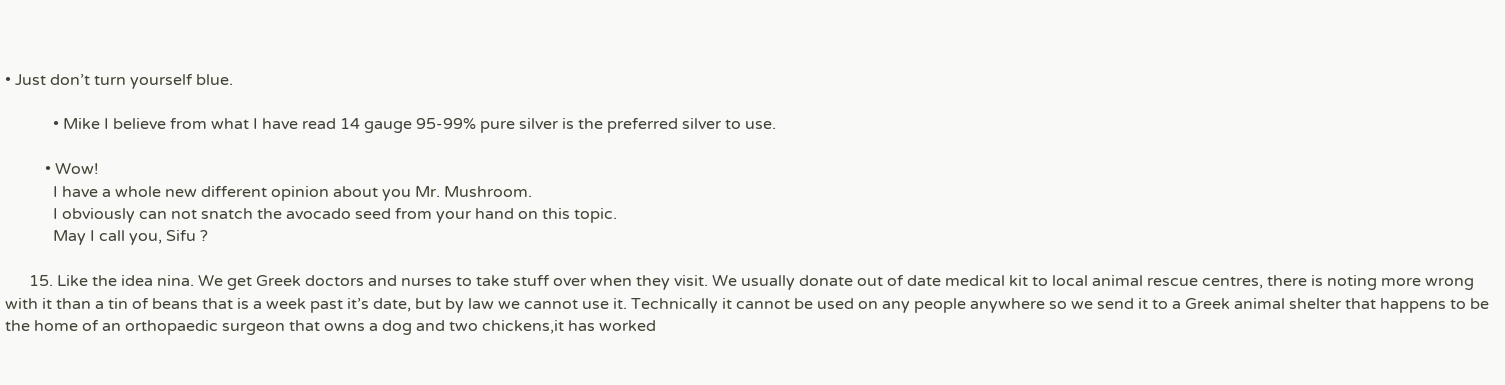• Just don’t turn yourself blue.

            • Mike I believe from what I have read 14 gauge 95-99% pure silver is the preferred silver to use.

          • Wow!
            I have a whole new different opinion about you Mr. Mushroom.
            I obviously can not snatch the avocado seed from your hand on this topic.
            May I call you, Sifu ?

      15. Like the idea nina. We get Greek doctors and nurses to take stuff over when they visit. We usually donate out of date medical kit to local animal rescue centres, there is noting more wrong with it than a tin of beans that is a week past it’s date, but by law we cannot use it. Technically it cannot be used on any people anywhere so we send it to a Greek animal shelter that happens to be the home of an orthopaedic surgeon that owns a dog and two chickens,it has worked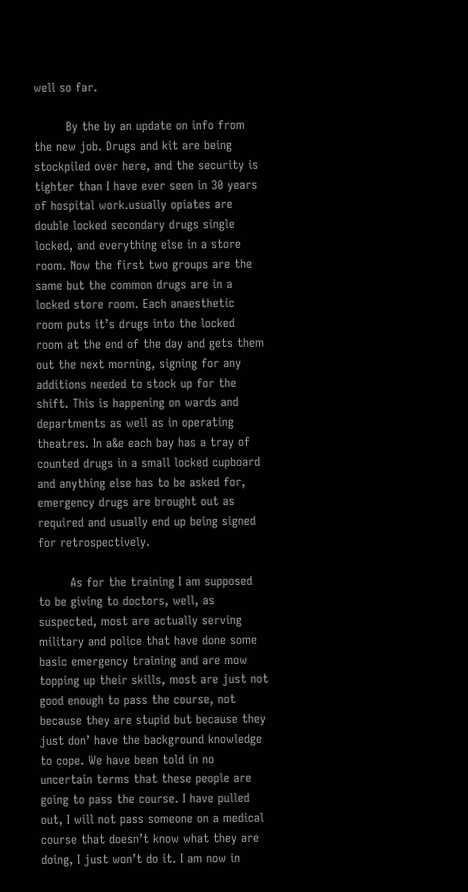well so far.

        By the by an update on info from the new job. Drugs and kit are being stockpiled over here, and the security is tighter than I have ever seen in 30 years of hospital work.usually opiates are double locked secondary drugs single locked, and everything else in a store room. Now the first two groups are the same but the common drugs are in a locked store room. Each anaesthetic room puts it’s drugs into the locked room at the end of the day and gets them out the next morning, signing for any additions needed to stock up for the shift. This is happening on wards and departments as well as in operating theatres. In a&e each bay has a tray of counted drugs in a small locked cupboard and anything else has to be asked for, emergency drugs are brought out as required and usually end up being signed for retrospectively.

        As for the training I am supposed to be giving to doctors, well, as suspected, most are actually serving military and police that have done some basic emergency training and are mow topping up their skills, most are just not good enough to pass the course, not because they are stupid but because they just don’ have the background knowledge to cope. We have been told in no uncertain terms that these people are going to pass the course. I have pulled out, I will not pass someone on a medical course that doesn’t know what they are doing, I just won’t do it. I am now in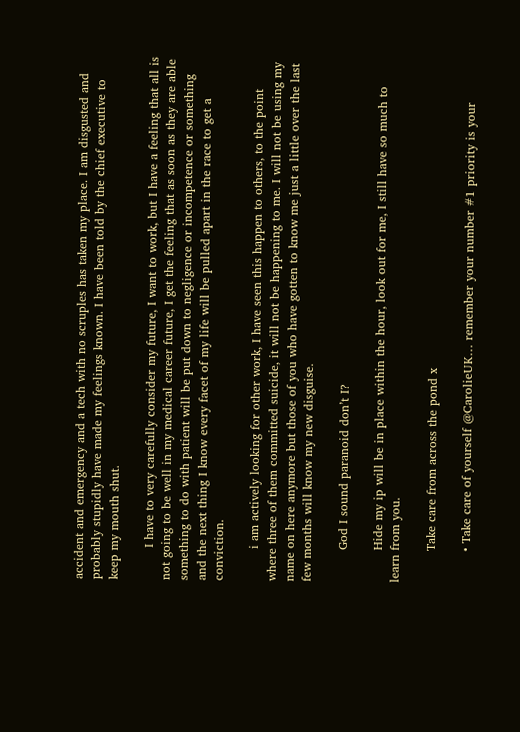accident and emergency and a tech with no scruples has taken my place. I am disgusted and probably stupidly have made my feelings known. I have been told by the chief executive to keep my mouth shut.

        I have to very carefully consider my future, I want to work, but I have a feeling that all is not going to be well in my medical career future, I get the feeling that as soon as they are able something to do with patient will be put down to negligence or incompetence or something and the next thing I know every facet of my life will be pulled apart in the race to get a conviction.

        i am actively looking for other work, I have seen this happen to others, to the point where three of them committed suicide, it will not be happening to me. I will not be using my name on here anymore but those of you who have gotten to know me just a little over the last few months will know my new disguise.

        God I sound paranoid don’t I?

        Hide my ip will be in place within the hour, look out for me, I still have so much to learn from you.

        Take care from across the pond x

        • Take care of yourself @CarolieUK… remember your number #1 priority is your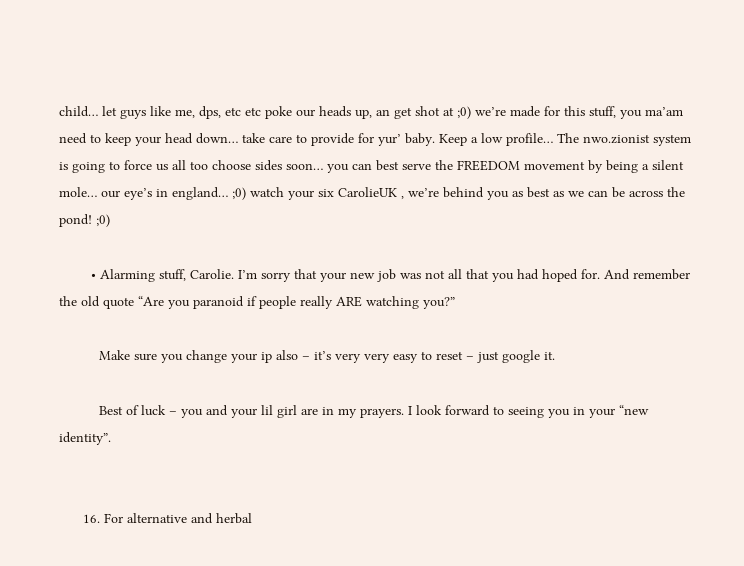child… let guys like me, dps, etc etc poke our heads up, an get shot at ;0) we’re made for this stuff, you ma’am need to keep your head down… take care to provide for yur’ baby. Keep a low profile… The nwo.zionist system is going to force us all too choose sides soon… you can best serve the FREEDOM movement by being a silent mole… our eye’s in england… ;0) watch your six CarolieUK , we’re behind you as best as we can be across the pond! ;0)

        • Alarming stuff, Carolie. I’m sorry that your new job was not all that you had hoped for. And remember the old quote “Are you paranoid if people really ARE watching you?”

          Make sure you change your ip also – it’s very very easy to reset – just google it.

          Best of luck – you and your lil girl are in my prayers. I look forward to seeing you in your “new identity”.


      16. For alternative and herbal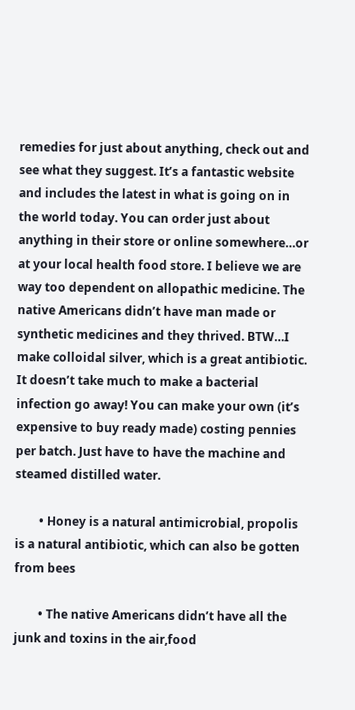remedies for just about anything, check out and see what they suggest. It’s a fantastic website and includes the latest in what is going on in the world today. You can order just about anything in their store or online somewhere…or at your local health food store. I believe we are way too dependent on allopathic medicine. The native Americans didn’t have man made or synthetic medicines and they thrived. BTW…I make colloidal silver, which is a great antibiotic. It doesn’t take much to make a bacterial infection go away! You can make your own (it’s expensive to buy ready made) costing pennies per batch. Just have to have the machine and steamed distilled water.

        • Honey is a natural antimicrobial, propolis is a natural antibiotic, which can also be gotten from bees

        • The native Americans didn’t have all the junk and toxins in the air,food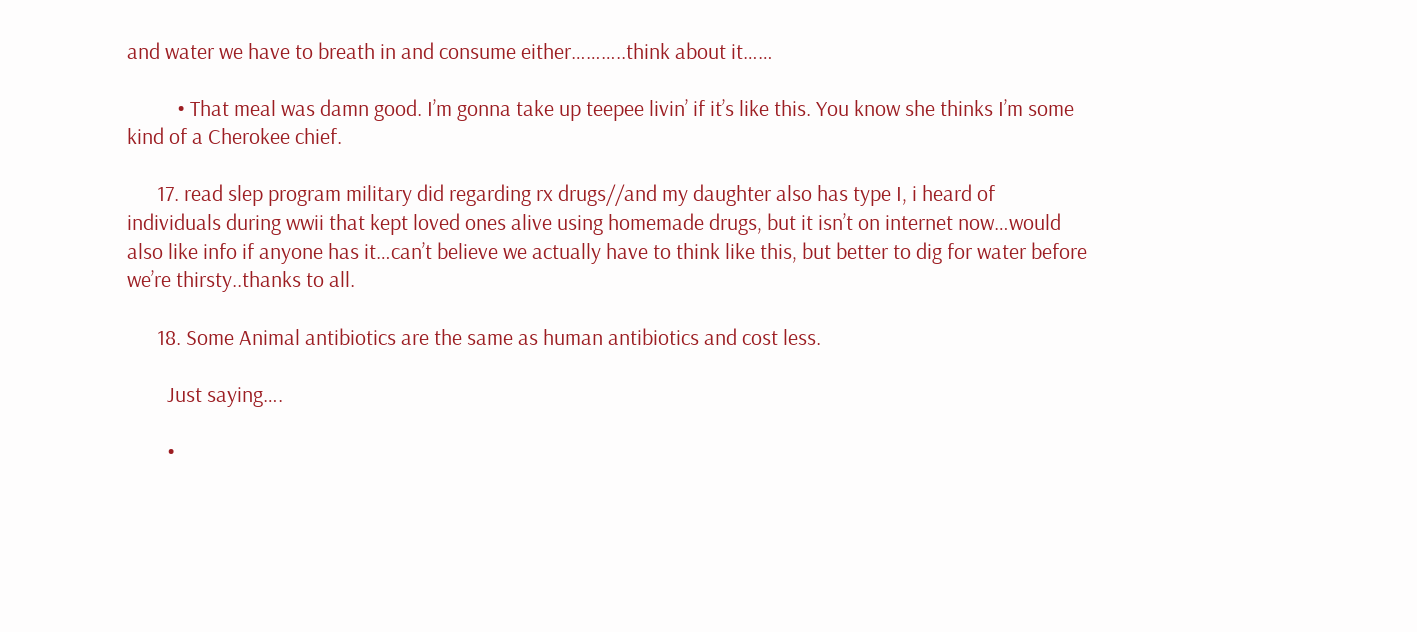and water we have to breath in and consume either………..think about it……

          • That meal was damn good. I’m gonna take up teepee livin’ if it’s like this. You know she thinks I’m some kind of a Cherokee chief.

      17. read slep program military did regarding rx drugs//and my daughter also has type I, i heard of individuals during wwii that kept loved ones alive using homemade drugs, but it isn’t on internet now…would also like info if anyone has it…can’t believe we actually have to think like this, but better to dig for water before we’re thirsty..thanks to all.

      18. Some Animal antibiotics are the same as human antibiotics and cost less.

        Just saying….

        •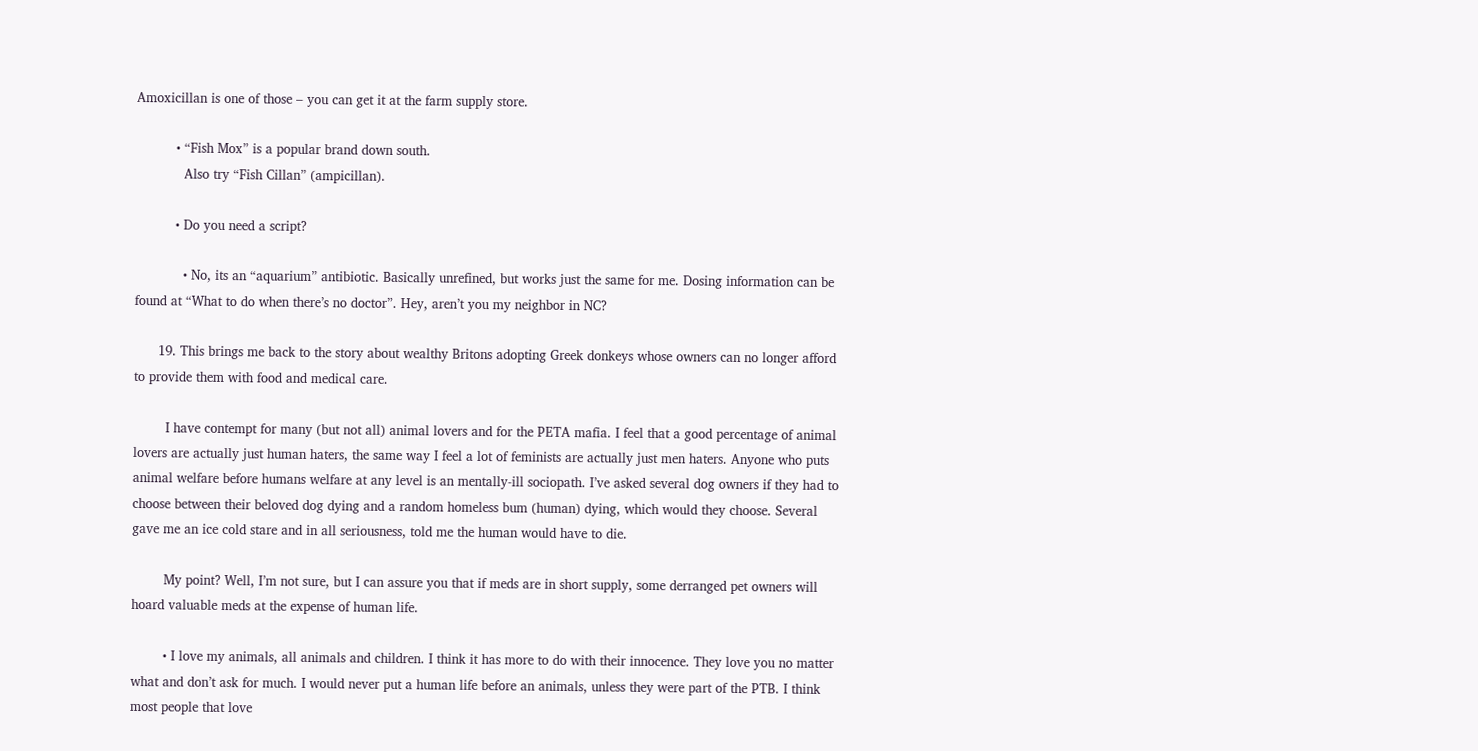Amoxicillan is one of those – you can get it at the farm supply store.

          • “Fish Mox” is a popular brand down south.
            Also try “Fish Cillan” (ampicillan).

          • Do you need a script?

            • No, its an “aquarium” antibiotic. Basically unrefined, but works just the same for me. Dosing information can be found at “What to do when there’s no doctor”. Hey, aren’t you my neighbor in NC?

      19. This brings me back to the story about wealthy Britons adopting Greek donkeys whose owners can no longer afford to provide them with food and medical care.

        I have contempt for many (but not all) animal lovers and for the PETA mafia. I feel that a good percentage of animal lovers are actually just human haters, the same way I feel a lot of feminists are actually just men haters. Anyone who puts animal welfare before humans welfare at any level is an mentally-ill sociopath. I’ve asked several dog owners if they had to choose between their beloved dog dying and a random homeless bum (human) dying, which would they choose. Several gave me an ice cold stare and in all seriousness, told me the human would have to die.

        My point? Well, I’m not sure, but I can assure you that if meds are in short supply, some derranged pet owners will hoard valuable meds at the expense of human life.

        • I love my animals, all animals and children. I think it has more to do with their innocence. They love you no matter what and don’t ask for much. I would never put a human life before an animals, unless they were part of the PTB. I think most people that love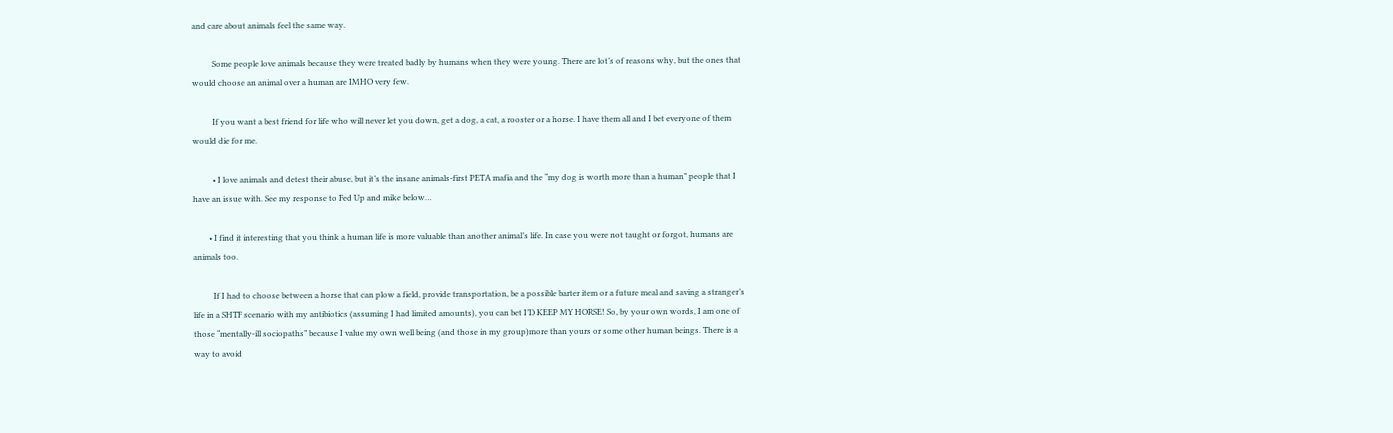and care about animals feel the same way.

          Some people love animals because they were treated badly by humans when they were young. There are lot’s of reasons why, but the ones that would choose an animal over a human are IMHO very few.

          If you want a best friend for life who will never let you down, get a dog, a cat, a rooster or a horse. I have them all and I bet everyone of them would die for me.

          • I love animals and detest their abuse, but it’s the insane animals-first PETA mafia and the “my dog is worth more than a human” people that I have an issue with. See my response to Fed Up and mike below…

        • I find it interesting that you think a human life is more valuable than another animal’s life. In case you were not taught or forgot, humans are animals too.

          If I had to choose between a horse that can plow a field, provide transportation, be a possible barter item or a future meal and saving a stranger’s life in a SHTF scenario with my antibiotics (assuming I had limited amounts), you can bet I’D KEEP MY HORSE! So, by your own words, I am one of those “mentally-ill sociopaths” because I value my own well being (and those in my group)more than yours or some other human beings. There is a way to avoid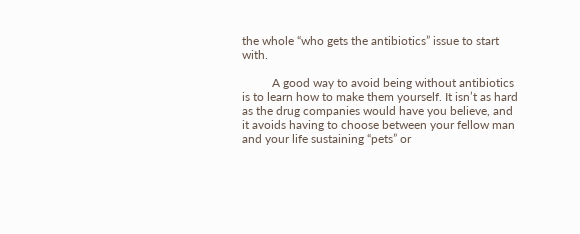the whole “who gets the antibiotics” issue to start with.

          A good way to avoid being without antibiotics is to learn how to make them yourself. It isn’t as hard as the drug companies would have you believe, and it avoids having to choose between your fellow man and your life sustaining “pets” or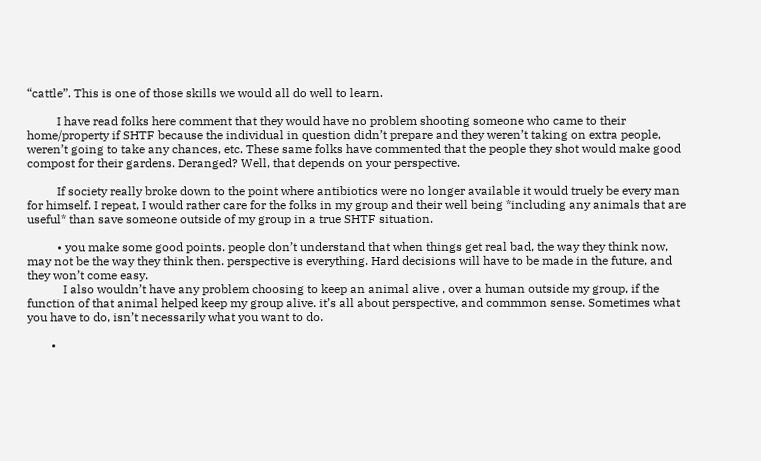“cattle”. This is one of those skills we would all do well to learn.

          I have read folks here comment that they would have no problem shooting someone who came to their home/property if SHTF because the individual in question didn’t prepare and they weren’t taking on extra people, weren’t going to take any chances, etc. These same folks have commented that the people they shot would make good compost for their gardens. Deranged? Well, that depends on your perspective.

          If society really broke down to the point where antibiotics were no longer available it would truely be every man for himself. I repeat, I would rather care for the folks in my group and their well being *including any animals that are useful* than save someone outside of my group in a true SHTF situation.

          • you make some good points. people don’t understand that when things get real bad, the way they think now, may not be the way they think then. perspective is everything. Hard decisions will have to be made in the future, and they won’t come easy.
            I also wouldn’t have any problem choosing to keep an animal alive , over a human outside my group, if the function of that animal helped keep my group alive. it’s all about perspective, and commmon sense. Sometimes what you have to do, isn’t necessarily what you want to do.

        •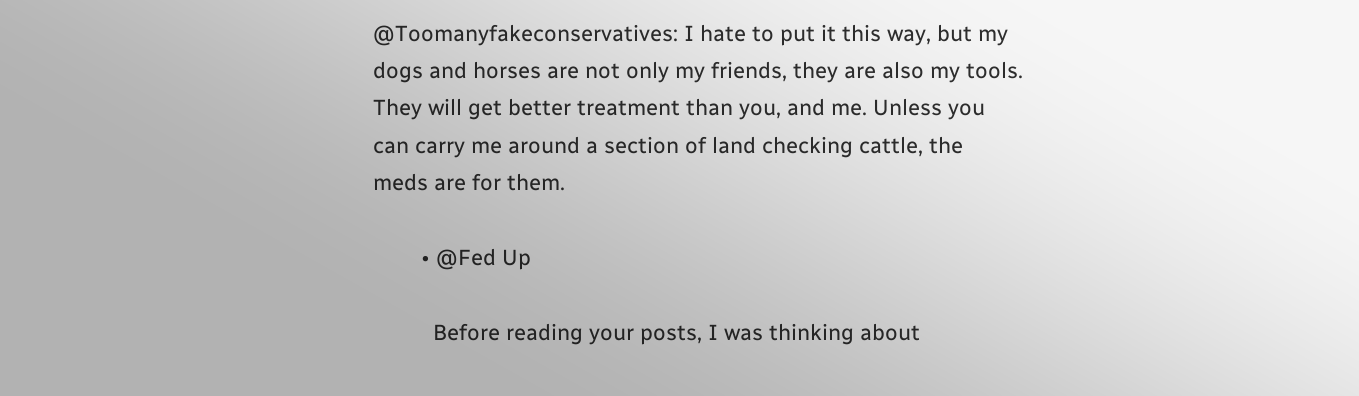@Toomanyfakeconservatives: I hate to put it this way, but my dogs and horses are not only my friends, they are also my tools. They will get better treatment than you, and me. Unless you can carry me around a section of land checking cattle, the meds are for them.

        • @Fed Up

          Before reading your posts, I was thinking about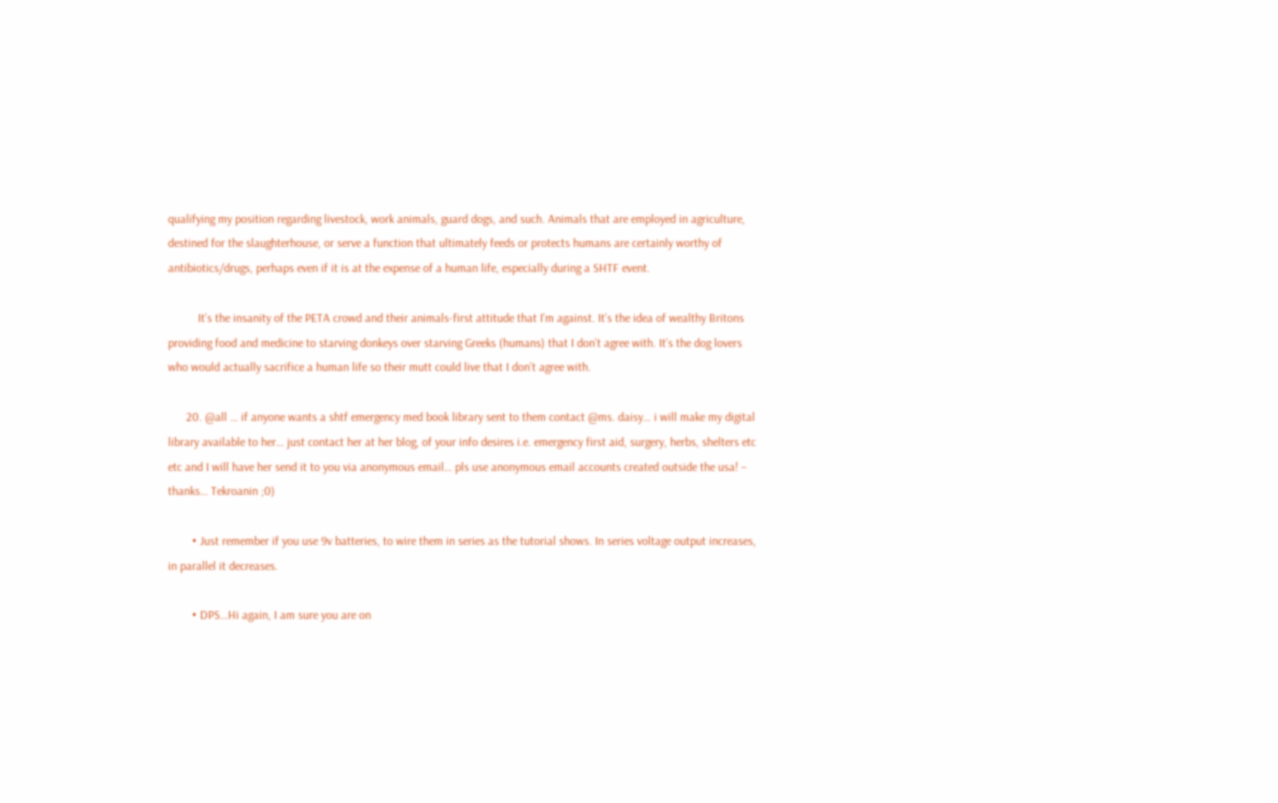qualifying my position regarding livestock, work animals, guard dogs, and such. Animals that are employed in agriculture, destined for the slaughterhouse, or serve a function that ultimately feeds or protects humans are certainly worthy of antibiotics/drugs, perhaps even if it is at the expense of a human life, especially during a SHTF event.

          It’s the insanity of the PETA crowd and their animals-first attitude that I’m against. It’s the idea of wealthy Britons providing food and medicine to starving donkeys over starving Greeks (humans) that I don’t agree with. It’s the dog lovers who would actually sacrifice a human life so their mutt could live that I don’t agree with.

      20. @all … if anyone wants a shtf emergency med book library sent to them contact @ms. daisy… i will make my digital library available to her… just contact her at her blog, of your info desires i.e. emergency first aid, surgery, herbs, shelters etc etc and I will have her send it to you via anonymous email… pls use anonymous email accounts created outside the usa! – thanks… Tekroanin ;0)

        • Just remember if you use 9v batteries, to wire them in series as the tutorial shows. In series voltage output increases, in parallel it decreases.

        • DPS…Hi again, I am sure you are on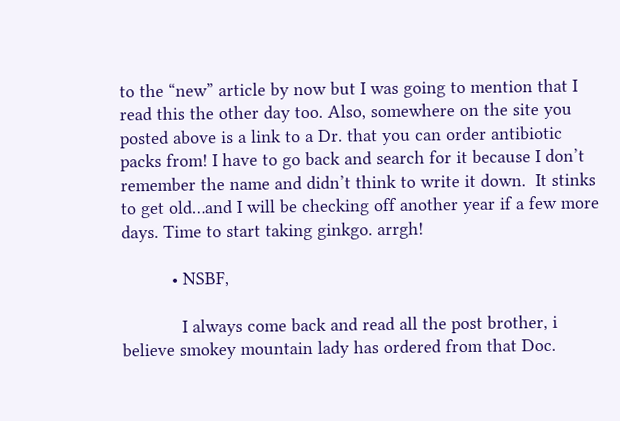to the “new” article by now but I was going to mention that I read this the other day too. Also, somewhere on the site you posted above is a link to a Dr. that you can order antibiotic packs from! I have to go back and search for it because I don’t remember the name and didn’t think to write it down.  It stinks to get old…and I will be checking off another year if a few more days. Time to start taking ginkgo. arrgh!

          • NSBF,

            I always come back and read all the post brother, i believe smokey mountain lady has ordered from that Doc.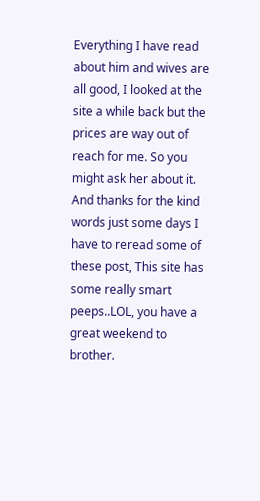Everything I have read about him and wives are all good, I looked at the site a while back but the prices are way out of reach for me. So you might ask her about it. And thanks for the kind words just some days I have to reread some of these post, This site has some really smart peeps..LOL, you have a great weekend to brother.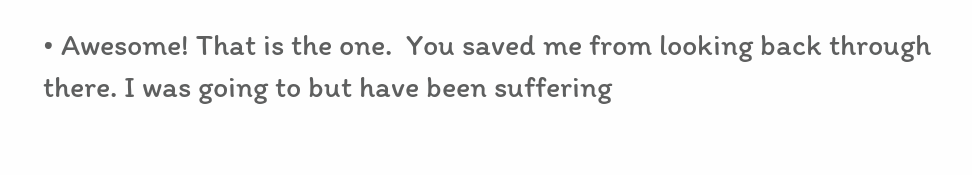• Awesome! That is the one.  You saved me from looking back through there. I was going to but have been suffering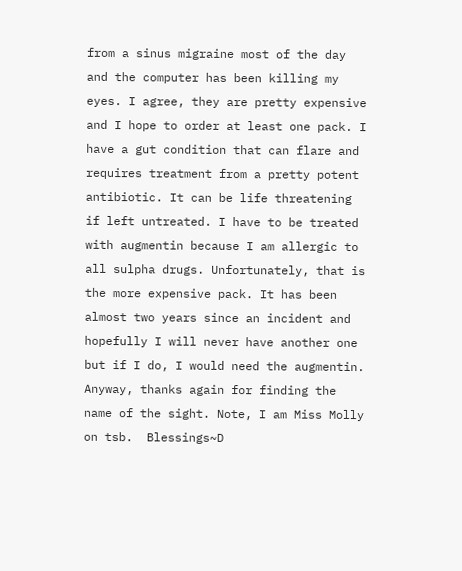from a sinus migraine most of the day and the computer has been killing my eyes. I agree, they are pretty expensive and I hope to order at least one pack. I have a gut condition that can flare and requires treatment from a pretty potent antibiotic. It can be life threatening if left untreated. I have to be treated with augmentin because I am allergic to all sulpha drugs. Unfortunately, that is the more expensive pack. It has been almost two years since an incident and hopefully I will never have another one but if I do, I would need the augmentin. Anyway, thanks again for finding the name of the sight. Note, I am Miss Molly on tsb.  Blessings~D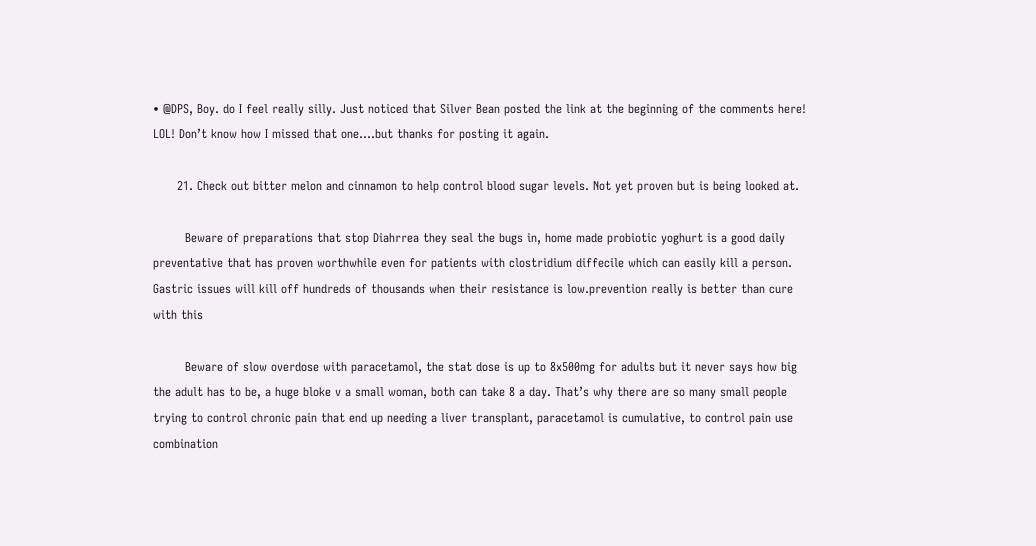• @DPS, Boy. do I feel really silly. Just noticed that Silver Bean posted the link at the beginning of the comments here! LOL! Don’t know how I missed that one….but thanks for posting it again.

      21. Check out bitter melon and cinnamon to help control blood sugar levels. Not yet proven but is being looked at.

        Beware of preparations that stop Diahrrea they seal the bugs in, home made probiotic yoghurt is a good daily preventative that has proven worthwhile even for patients with clostridium diffecile which can easily kill a person. Gastric issues will kill off hundreds of thousands when their resistance is low.prevention really is better than cure with this

        Beware of slow overdose with paracetamol, the stat dose is up to 8x500mg for adults but it never says how big the adult has to be, a huge bloke v a small woman, both can take 8 a day. That’s why there are so many small people trying to control chronic pain that end up needing a liver transplant, paracetamol is cumulative, to control pain use combination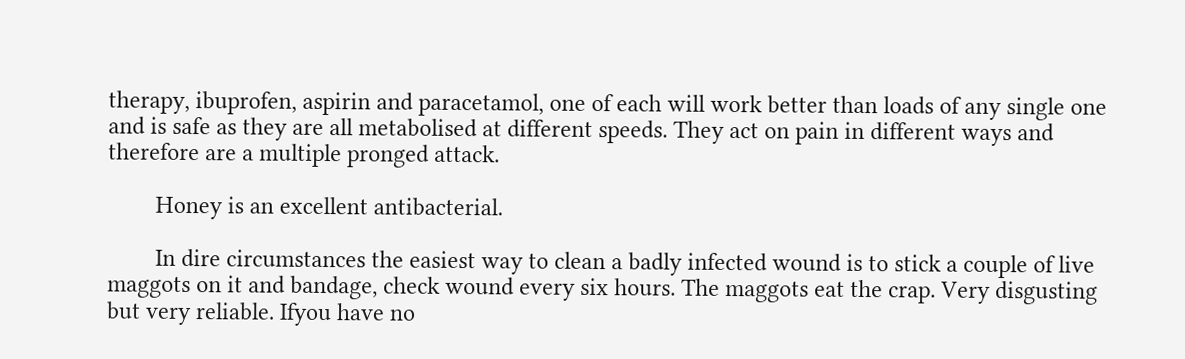therapy, ibuprofen, aspirin and paracetamol, one of each will work better than loads of any single one and is safe as they are all metabolised at different speeds. They act on pain in different ways and therefore are a multiple pronged attack.

        Honey is an excellent antibacterial.

        In dire circumstances the easiest way to clean a badly infected wound is to stick a couple of live maggots on it and bandage, check wound every six hours. The maggots eat the crap. Very disgusting but very reliable. Ifyou have no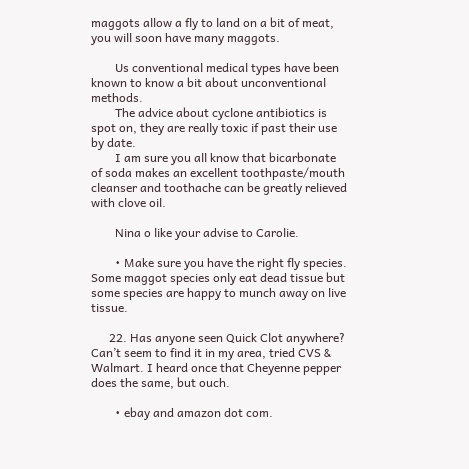maggots allow a fly to land on a bit of meat, you will soon have many maggots.

        Us conventional medical types have been known to know a bit about unconventional methods.
        The advice about cyclone antibiotics is spot on, they are really toxic if past their use by date.
        I am sure you all know that bicarbonate of soda makes an excellent toothpaste/mouth cleanser and toothache can be greatly relieved with clove oil.

        Nina o like your advise to Carolie.

        • Make sure you have the right fly species. Some maggot species only eat dead tissue but some species are happy to munch away on live tissue.

      22. Has anyone seen Quick Clot anywhere? Can’t seem to find it in my area, tried CVS & Walmart. I heard once that Cheyenne pepper does the same, but ouch.

        • ebay and amazon dot com.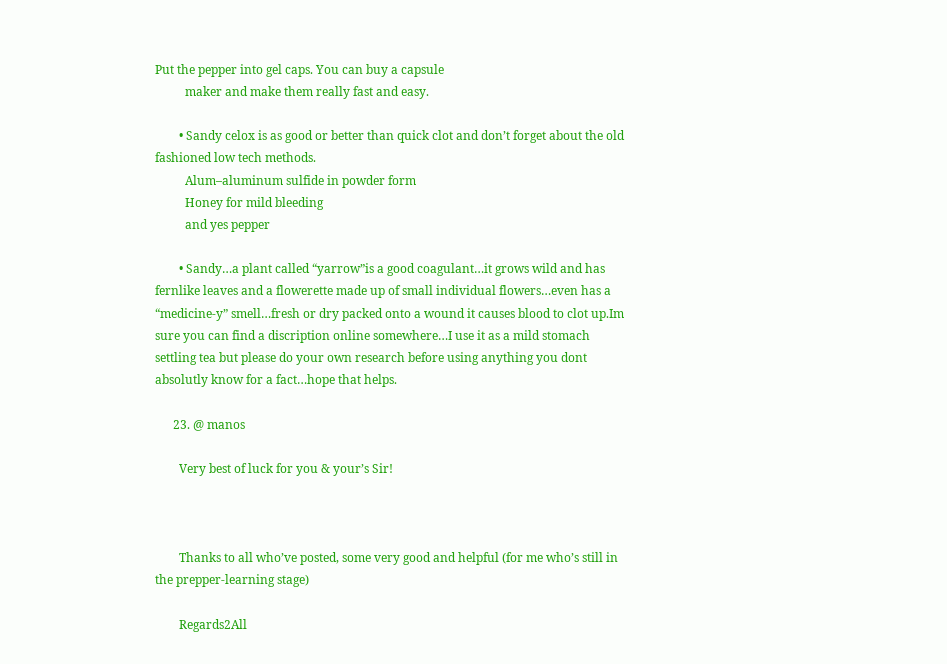Put the pepper into gel caps. You can buy a capsule
          maker and make them really fast and easy.

        • Sandy celox is as good or better than quick clot and don’t forget about the old fashioned low tech methods.
          Alum–aluminum sulfide in powder form
          Honey for mild bleeding
          and yes pepper

        • Sandy…a plant called “yarrow”is a good coagulant…it grows wild and has fernlike leaves and a flowerette made up of small individual flowers…even has a “medicine-y” smell…fresh or dry packed onto a wound it causes blood to clot up.Im sure you can find a discription online somewhere…I use it as a mild stomach settling tea but please do your own research before using anything you dont absolutly know for a fact…hope that helps.

      23. @ manos

        Very best of luck for you & your’s Sir!



        Thanks to all who’ve posted, some very good and helpful (for me who’s still in the prepper-learning stage)

        Regards2All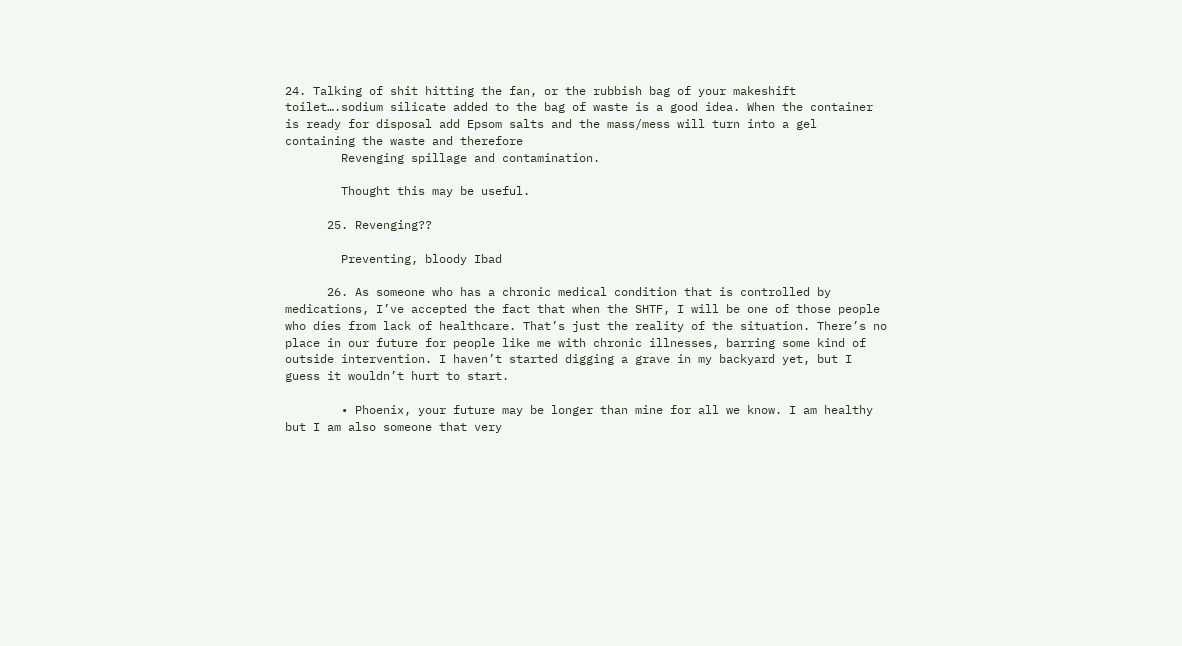24. Talking of shit hitting the fan, or the rubbish bag of your makeshift toilet….sodium silicate added to the bag of waste is a good idea. When the container is ready for disposal add Epsom salts and the mass/mess will turn into a gel containing the waste and therefore
        Revenging spillage and contamination.

        Thought this may be useful.

      25. Revenging??

        Preventing, bloody Ibad

      26. As someone who has a chronic medical condition that is controlled by medications, I’ve accepted the fact that when the SHTF, I will be one of those people who dies from lack of healthcare. That’s just the reality of the situation. There’s no place in our future for people like me with chronic illnesses, barring some kind of outside intervention. I haven’t started digging a grave in my backyard yet, but I guess it wouldn’t hurt to start.

        • Phoenix, your future may be longer than mine for all we know. I am healthy but I am also someone that very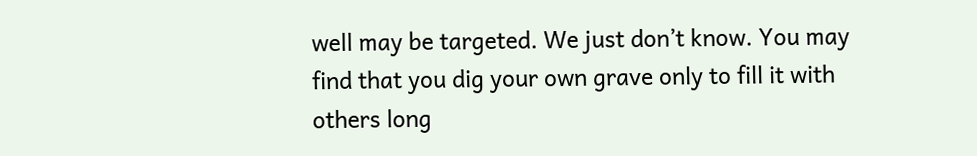well may be targeted. We just don’t know. You may find that you dig your own grave only to fill it with others long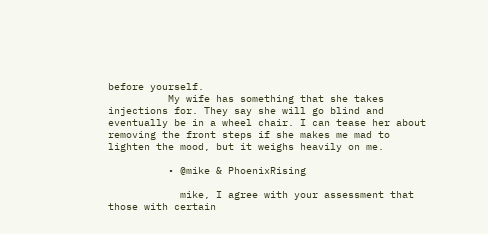before yourself.
          My wife has something that she takes injections for. They say she will go blind and eventually be in a wheel chair. I can tease her about removing the front steps if she makes me mad to lighten the mood, but it weighs heavily on me.

          • @mike & PhoenixRising

            mike, I agree with your assessment that those with certain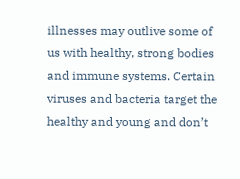illnesses may outlive some of us with healthy, strong bodies and immune systems. Certain viruses and bacteria target the healthy and young and don’t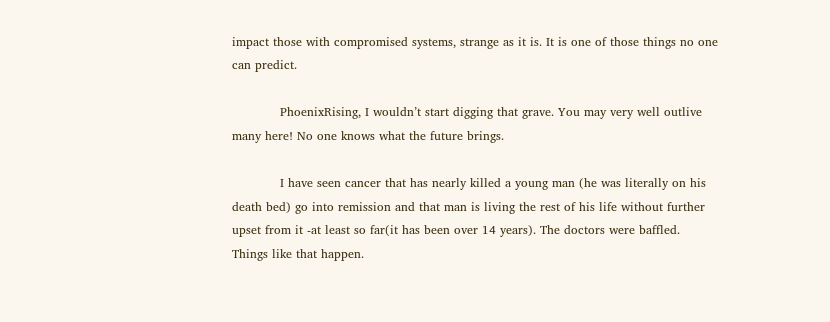impact those with compromised systems, strange as it is. It is one of those things no one can predict.

            PhoenixRising, I wouldn’t start digging that grave. You may very well outlive many here! No one knows what the future brings.

            I have seen cancer that has nearly killed a young man (he was literally on his death bed) go into remission and that man is living the rest of his life without further upset from it -at least so far(it has been over 14 years). The doctors were baffled. Things like that happen.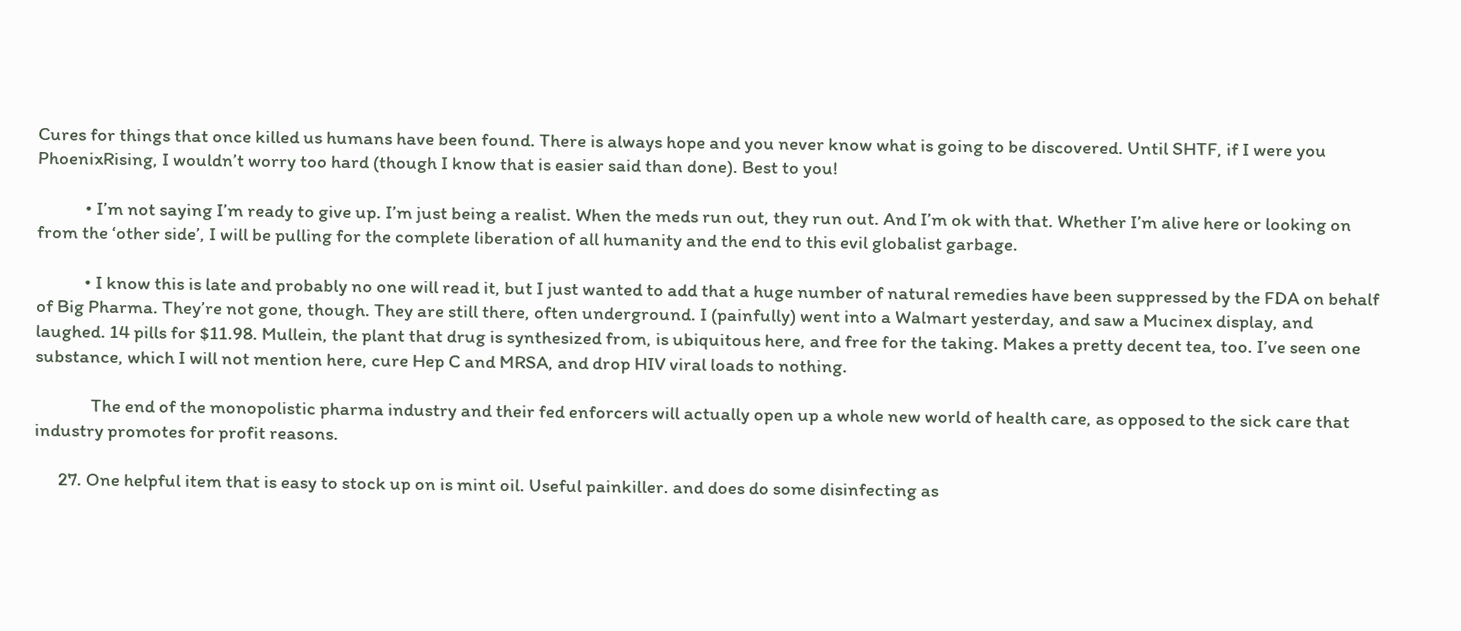Cures for things that once killed us humans have been found. There is always hope and you never know what is going to be discovered. Until SHTF, if I were you PhoenixRising, I wouldn’t worry too hard (though I know that is easier said than done). Best to you!

            • I’m not saying I’m ready to give up. I’m just being a realist. When the meds run out, they run out. And I’m ok with that. Whether I’m alive here or looking on from the ‘other side’, I will be pulling for the complete liberation of all humanity and the end to this evil globalist garbage.

            • I know this is late and probably no one will read it, but I just wanted to add that a huge number of natural remedies have been suppressed by the FDA on behalf of Big Pharma. They’re not gone, though. They are still there, often underground. I (painfully) went into a Walmart yesterday, and saw a Mucinex display, and laughed. 14 pills for $11.98. Mullein, the plant that drug is synthesized from, is ubiquitous here, and free for the taking. Makes a pretty decent tea, too. I’ve seen one substance, which I will not mention here, cure Hep C and MRSA, and drop HIV viral loads to nothing.

              The end of the monopolistic pharma industry and their fed enforcers will actually open up a whole new world of health care, as opposed to the sick care that industry promotes for profit reasons.

      27. One helpful item that is easy to stock up on is mint oil. Useful painkiller. and does do some disinfecting as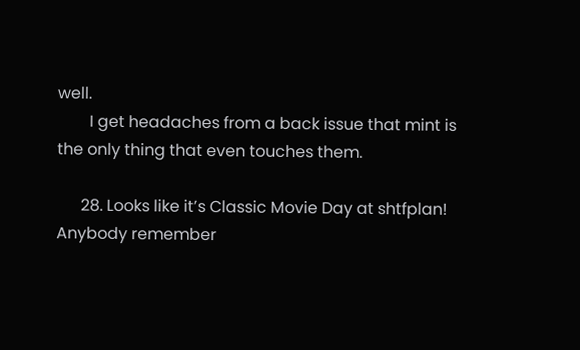well.
        I get headaches from a back issue that mint is the only thing that even touches them.

      28. Looks like it’s Classic Movie Day at shtfplan! Anybody remember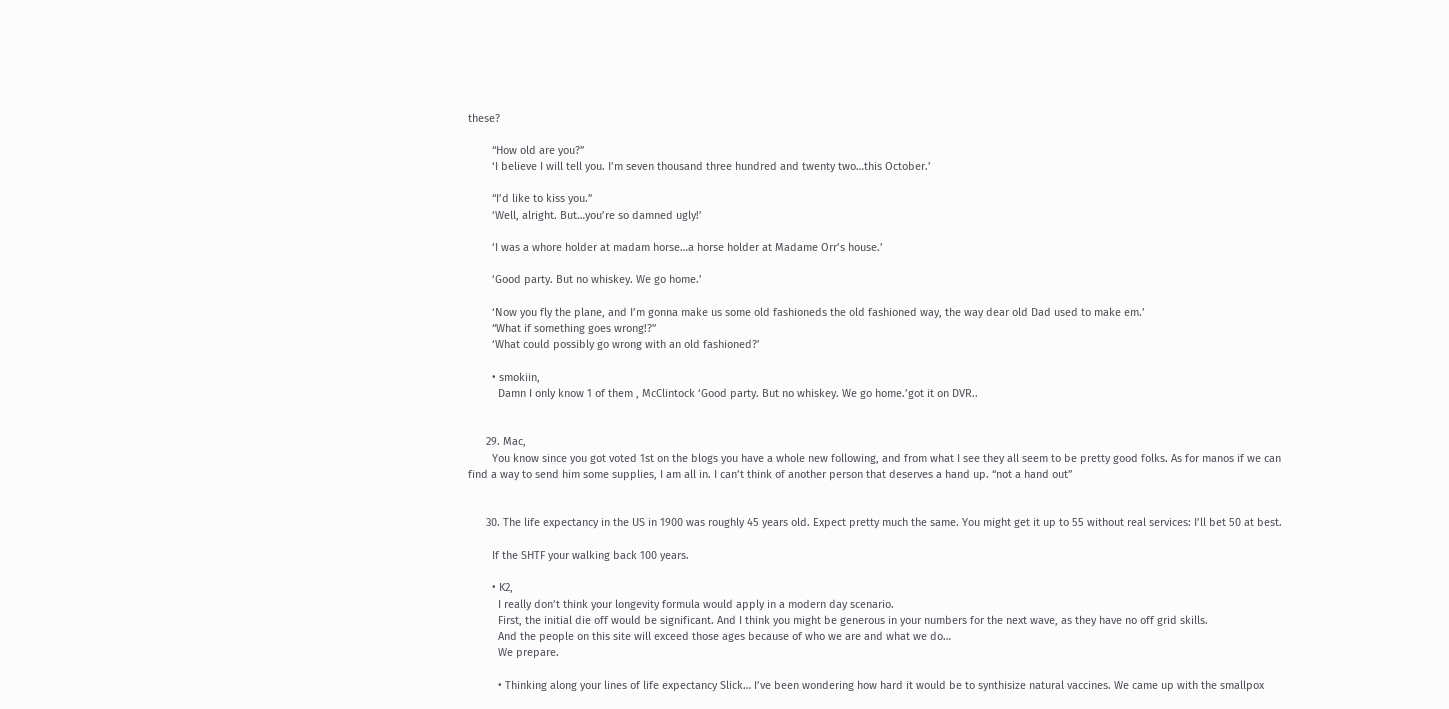these?

        “How old are you?”
        ‘I believe I will tell you. I’m seven thousand three hundred and twenty two…this October.’

        “I’d like to kiss you.”
        ‘Well, alright. But…you’re so damned ugly!’

        ‘I was a whore holder at madam horse…a horse holder at Madame Orr’s house.’

        ‘Good party. But no whiskey. We go home.’

        ‘Now you fly the plane, and I’m gonna make us some old fashioneds the old fashioned way, the way dear old Dad used to make em.’
        “What if something goes wrong!?”
        ‘What could possibly go wrong with an old fashioned?’

        • smokiin,
          Damn I only know 1 of them , McClintock ‘Good party. But no whiskey. We go home.’got it on DVR..


      29. Mac,
        You know since you got voted 1st on the blogs you have a whole new following, and from what I see they all seem to be pretty good folks. As for manos if we can find a way to send him some supplies, I am all in. I can’t think of another person that deserves a hand up. “not a hand out”


      30. The life expectancy in the US in 1900 was roughly 45 years old. Expect pretty much the same. You might get it up to 55 without real services: I’ll bet 50 at best.

        If the SHTF your walking back 100 years.

        • K2,
          I really don’t think your longevity formula would apply in a modern day scenario.
          First, the initial die off would be significant. And I think you might be generous in your numbers for the next wave, as they have no off grid skills.
          And the people on this site will exceed those ages because of who we are and what we do…
          We prepare.

          • Thinking along your lines of life expectancy Slick… I’ve been wondering how hard it would be to synthisize natural vaccines. We came up with the smallpox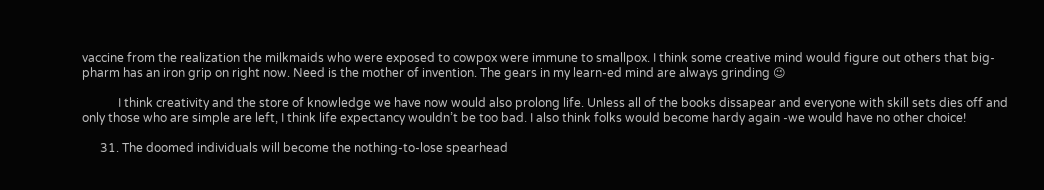vaccine from the realization the milkmaids who were exposed to cowpox were immune to smallpox. I think some creative mind would figure out others that big-pharm has an iron grip on right now. Need is the mother of invention. The gears in my learn-ed mind are always grinding 😉

            I think creativity and the store of knowledge we have now would also prolong life. Unless all of the books dissapear and everyone with skill sets dies off and only those who are simple are left, I think life expectancy wouldn’t be too bad. I also think folks would become hardy again -we would have no other choice!

      31. The doomed individuals will become the nothing-to-lose spearhead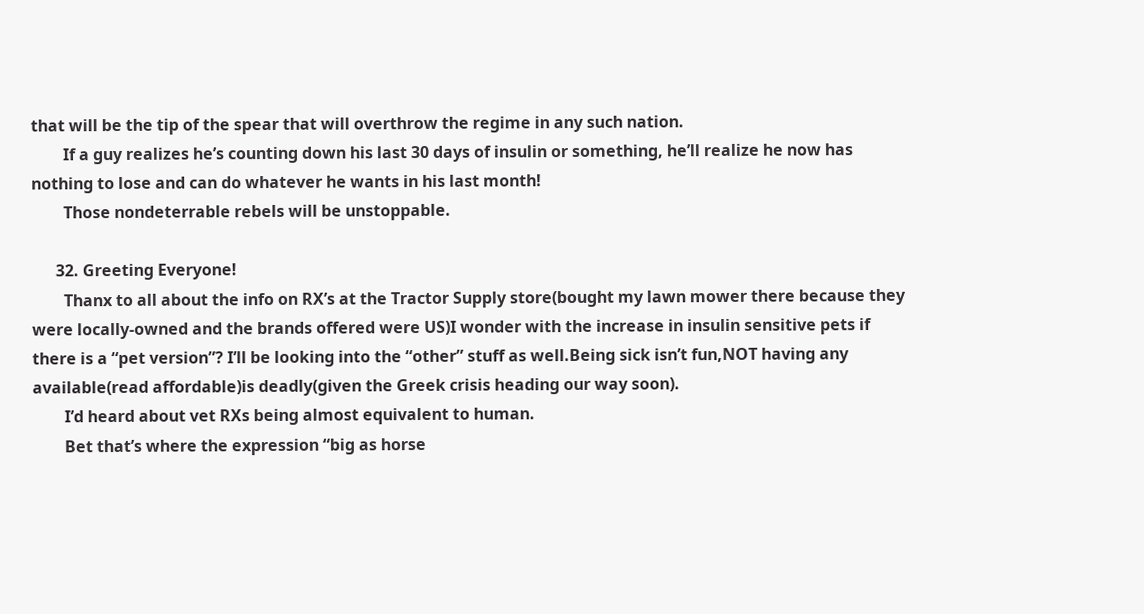that will be the tip of the spear that will overthrow the regime in any such nation.
        If a guy realizes he’s counting down his last 30 days of insulin or something, he’ll realize he now has nothing to lose and can do whatever he wants in his last month!
        Those nondeterrable rebels will be unstoppable.

      32. Greeting Everyone!
        Thanx to all about the info on RX’s at the Tractor Supply store(bought my lawn mower there because they were locally-owned and the brands offered were US)I wonder with the increase in insulin sensitive pets if there is a “pet version”? I’ll be looking into the “other” stuff as well.Being sick isn’t fun,NOT having any available(read affordable)is deadly(given the Greek crisis heading our way soon).
        I’d heard about vet RXs being almost equivalent to human.
        Bet that’s where the expression “big as horse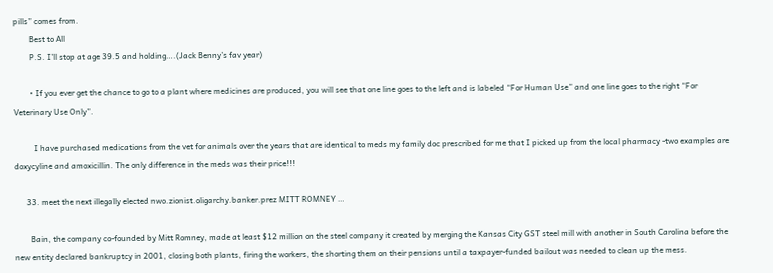pills” comes from.
        Best to All
        P.S. I’ll stop at age 39.5 and holding….(Jack Benny’s fav year)

        • If you ever get the chance to go to a plant where medicines are produced, you will see that one line goes to the left and is labeled “For Human Use” and one line goes to the right “For Veterinary Use Only”.

          I have purchased medications from the vet for animals over the years that are identical to meds my family doc prescribed for me that I picked up from the local pharmacy -two examples are doxycyline and amoxicillin. The only difference in the meds was their price!!!

      33. meet the next illegally elected nwo.zionist.oligarchy.banker.prez MITT ROMNEY …

        Bain, the company co-founded by Mitt Romney, made at least $12 million on the steel company it created by merging the Kansas City GST steel mill with another in South Carolina before the new entity declared bankruptcy in 2001, closing both plants, firing the workers, the shorting them on their pensions until a taxpayer-funded bailout was needed to clean up the mess.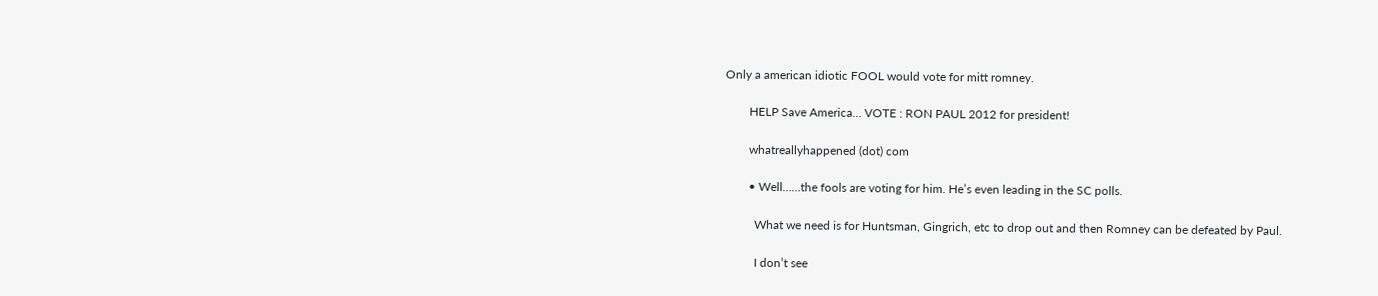Only a american idiotic FOOL would vote for mitt romney.

        HELP Save America… VOTE : RON PAUL 2012 for president!

        whatreallyhappened (dot) com

        • Well……the fools are voting for him. He’s even leading in the SC polls.

          What we need is for Huntsman, Gingrich, etc to drop out and then Romney can be defeated by Paul.

          I don’t see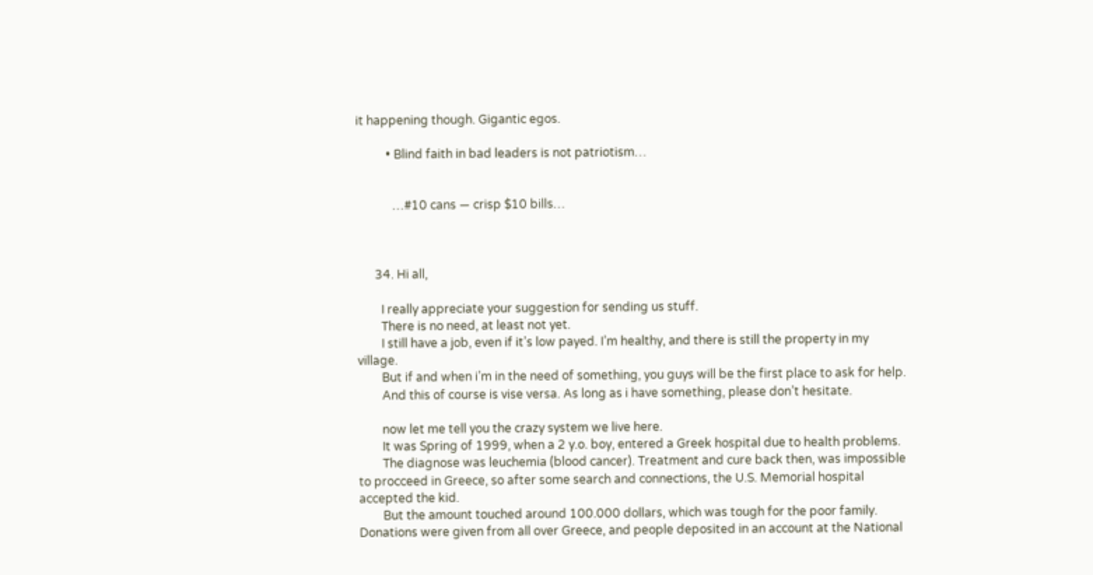it happening though. Gigantic egos.

          • Blind faith in bad leaders is not patriotism…


            …#10 cans — crisp $10 bills…



      34. Hi all,

        I really appreciate your suggestion for sending us stuff.
        There is no need, at least not yet.
        I still have a job, even if it’s low payed. I’m healthy, and there is still the property in my village.
        But if and when i’m in the need of something, you guys will be the first place to ask for help.
        And this of course is vise versa. As long as i have something, please don’t hesitate.

        now let me tell you the crazy system we live here.
        It was Spring of 1999, when a 2 y.o. boy, entered a Greek hospital due to health problems.
        The diagnose was leuchemia (blood cancer). Treatment and cure back then, was impossible to procceed in Greece, so after some search and connections, the U.S. Memorial hospital accepted the kid.
        But the amount touched around 100.000 dollars, which was tough for the poor family. Donations were given from all over Greece, and people deposited in an account at the National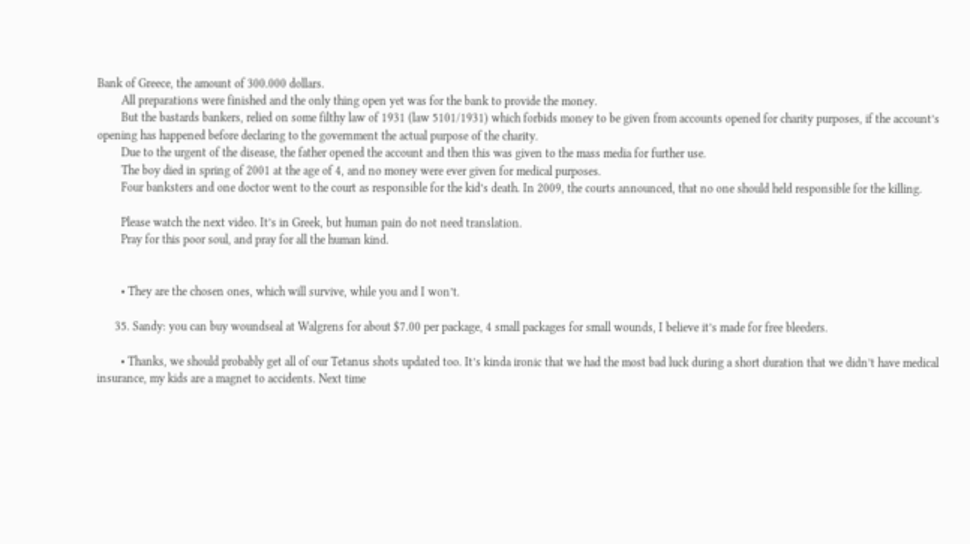Bank of Greece, the amount of 300.000 dollars.
        All preparations were finished and the only thing open yet was for the bank to provide the money.
        But the bastards bankers, relied on some filthy law of 1931 (law 5101/1931) which forbids money to be given from accounts opened for charity purposes, if the account’s opening has happened before declaring to the government the actual purpose of the charity.
        Due to the urgent of the disease, the father opened the account and then this was given to the mass media for further use.
        The boy died in spring of 2001 at the age of 4, and no money were ever given for medical purposes.
        Four banksters and one doctor went to the court as responsible for the kid’s death. In 2009, the courts announced, that no one should held responsible for the killing.

        Please watch the next video. It’s in Greek, but human pain do not need translation.
        Pray for this poor soul, and pray for all the human kind.


        • They are the chosen ones, which will survive, while you and I won’t.

      35. Sandy: you can buy woundseal at Walgrens for about $7.00 per package, 4 small packages for small wounds, I believe it’s made for free bleeders.

        • Thanks, we should probably get all of our Tetanus shots updated too. It’s kinda ironic that we had the most bad luck during a short duration that we didn’t have medical insurance, my kids are a magnet to accidents. Next time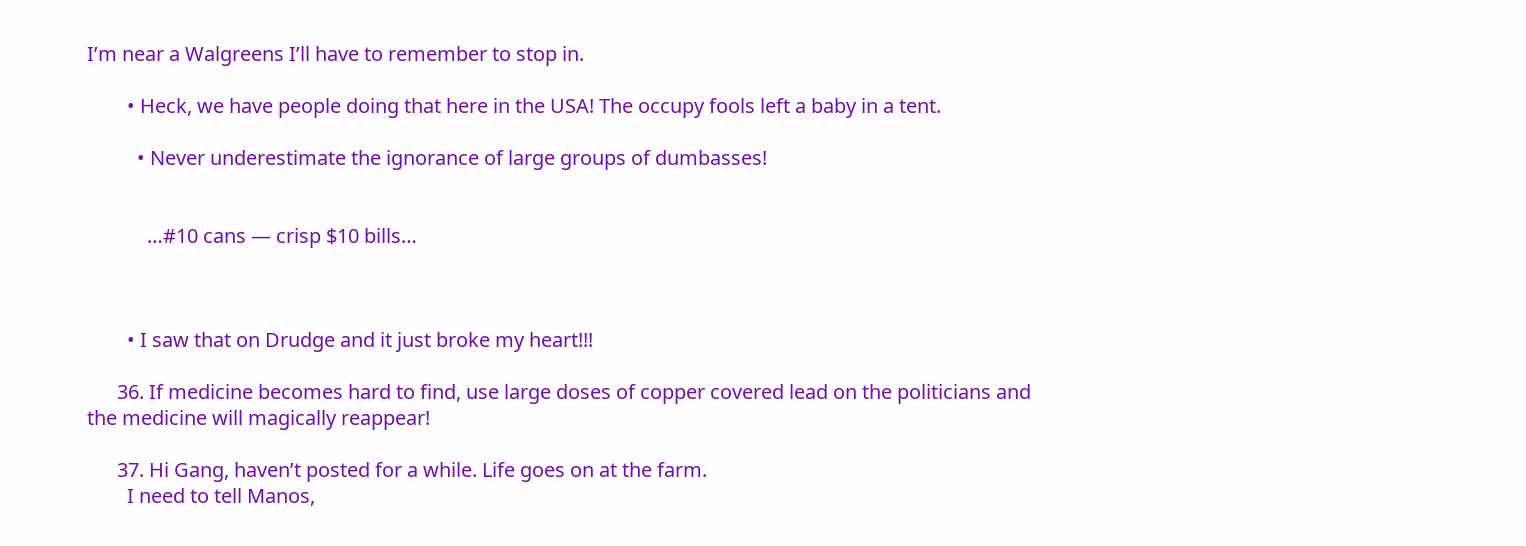I’m near a Walgreens I’ll have to remember to stop in.

        • Heck, we have people doing that here in the USA! The occupy fools left a baby in a tent.

          • Never underestimate the ignorance of large groups of dumbasses!


            …#10 cans — crisp $10 bills…



        • I saw that on Drudge and it just broke my heart!!!

      36. If medicine becomes hard to find, use large doses of copper covered lead on the politicians and the medicine will magically reappear!

      37. Hi Gang, haven’t posted for a while. Life goes on at the farm.
        I need to tell Manos,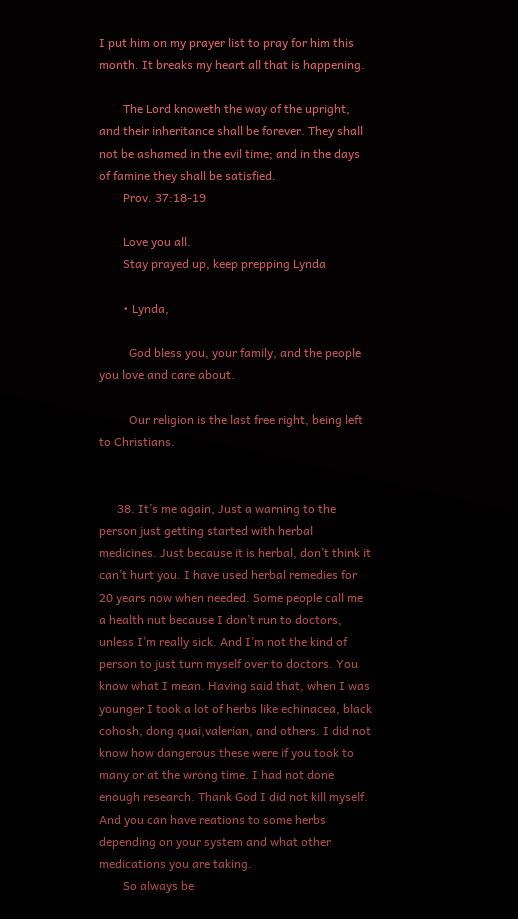I put him on my prayer list to pray for him this month. It breaks my heart all that is happening.

        The Lord knoweth the way of the upright, and their inheritance shall be forever. They shall not be ashamed in the evil time; and in the days of famine they shall be satisfied.
        Prov. 37:18-19

        Love you all.
        Stay prayed up, keep prepping Lynda

        • Lynda,

          God bless you, your family, and the people you love and care about.

          Our religion is the last free right, being left to Christians.


      38. It’s me again, Just a warning to the person just getting started with herbal medicines. Just because it is herbal, don’t think it can’t hurt you. I have used herbal remedies for 20 years now when needed. Some people call me a health nut because I don’t run to doctors, unless I’m really sick. And I’m not the kind of person to just turn myself over to doctors. You know what I mean. Having said that, when I was younger I took a lot of herbs like echinacea, black cohosh, dong quai,valerian, and others. I did not know how dangerous these were if you took to many or at the wrong time. I had not done enough research. Thank God I did not kill myself. And you can have reations to some herbs depending on your system and what other medications you are taking.
        So always be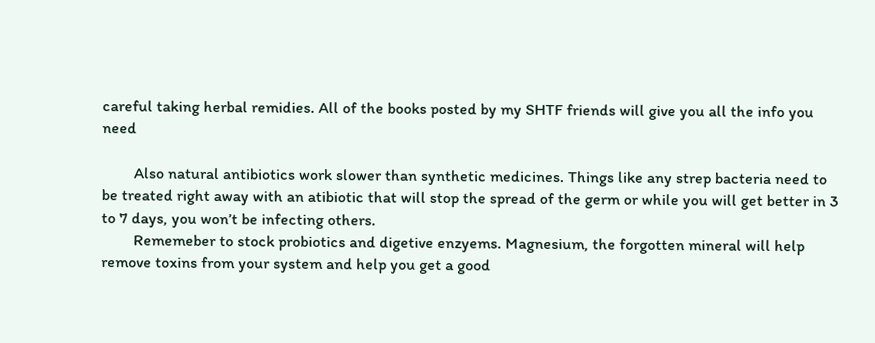careful taking herbal remidies. All of the books posted by my SHTF friends will give you all the info you need

        Also natural antibiotics work slower than synthetic medicines. Things like any strep bacteria need to be treated right away with an atibiotic that will stop the spread of the germ or while you will get better in 3 to 7 days, you won’t be infecting others.
        Rememeber to stock probiotics and digetive enzyems. Magnesium, the forgotten mineral will help remove toxins from your system and help you get a good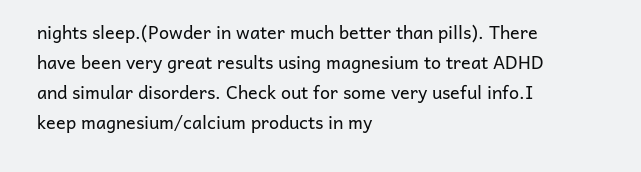nights sleep.(Powder in water much better than pills). There have been very great results using magnesium to treat ADHD and simular disorders. Check out for some very useful info.I keep magnesium/calcium products in my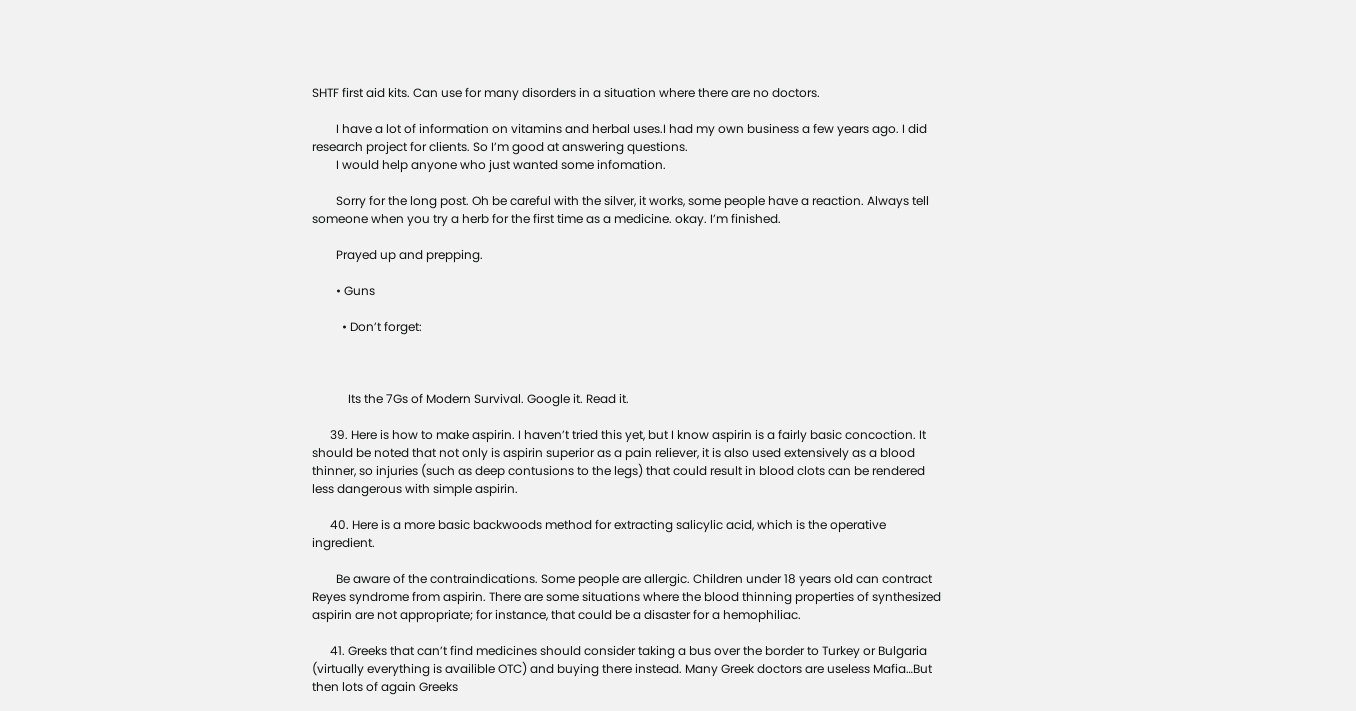SHTF first aid kits. Can use for many disorders in a situation where there are no doctors.

        I have a lot of information on vitamins and herbal uses.I had my own business a few years ago. I did research project for clients. So I’m good at answering questions.
        I would help anyone who just wanted some infomation.

        Sorry for the long post. Oh be careful with the silver, it works, some people have a reaction. Always tell someone when you try a herb for the first time as a medicine. okay. I’m finished.

        Prayed up and prepping.

        • Guns

          • Don’t forget:



            Its the 7Gs of Modern Survival. Google it. Read it.

      39. Here is how to make aspirin. I haven’t tried this yet, but I know aspirin is a fairly basic concoction. It should be noted that not only is aspirin superior as a pain reliever, it is also used extensively as a blood thinner, so injuries (such as deep contusions to the legs) that could result in blood clots can be rendered less dangerous with simple aspirin.

      40. Here is a more basic backwoods method for extracting salicylic acid, which is the operative ingredient.

        Be aware of the contraindications. Some people are allergic. Children under 18 years old can contract Reyes syndrome from aspirin. There are some situations where the blood thinning properties of synthesized aspirin are not appropriate; for instance, that could be a disaster for a hemophiliac.

      41. Greeks that can’t find medicines should consider taking a bus over the border to Turkey or Bulgaria (virtually everything is availible OTC) and buying there instead. Many Greek doctors are useless Mafia…But then lots of again Greeks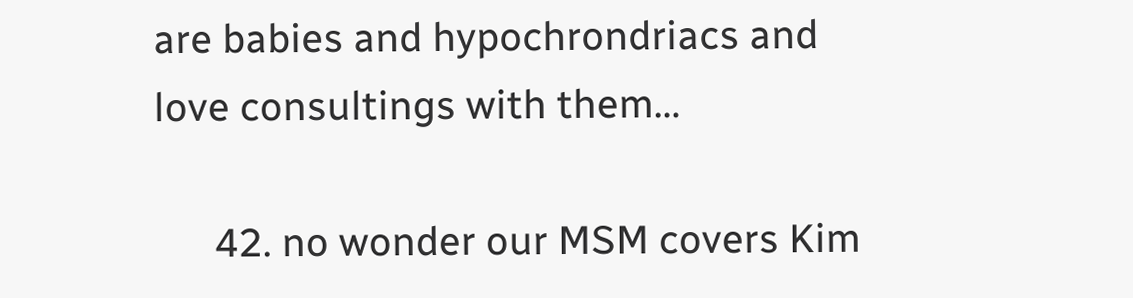are babies and hypochrondriacs and love consultings with them…

      42. no wonder our MSM covers Kim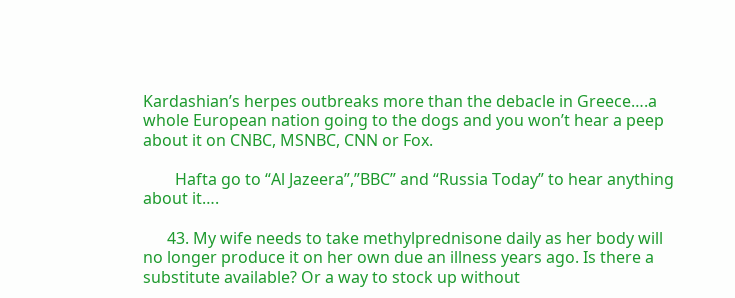Kardashian’s herpes outbreaks more than the debacle in Greece….a whole European nation going to the dogs and you won’t hear a peep about it on CNBC, MSNBC, CNN or Fox.

        Hafta go to “Al Jazeera”,”BBC” and “Russia Today” to hear anything about it….

      43. My wife needs to take methylprednisone daily as her body will no longer produce it on her own due an illness years ago. Is there a substitute available? Or a way to stock up without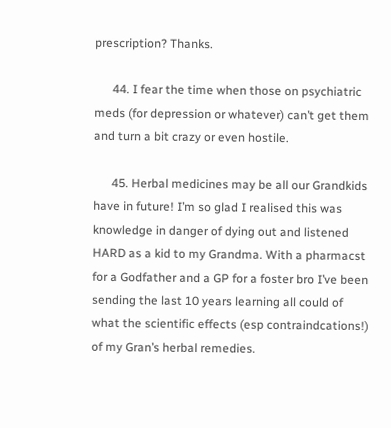prescription? Thanks.

      44. I fear the time when those on psychiatric meds (for depression or whatever) can’t get them and turn a bit crazy or even hostile.

      45. Herbal medicines may be all our Grandkids have in future! I’m so glad I realised this was knowledge in danger of dying out and listened HARD as a kid to my Grandma. With a pharmacst for a Godfather and a GP for a foster bro I’ve been sending the last 10 years learning all could of what the scientific effects (esp contraindcations!) of my Gran’s herbal remedies.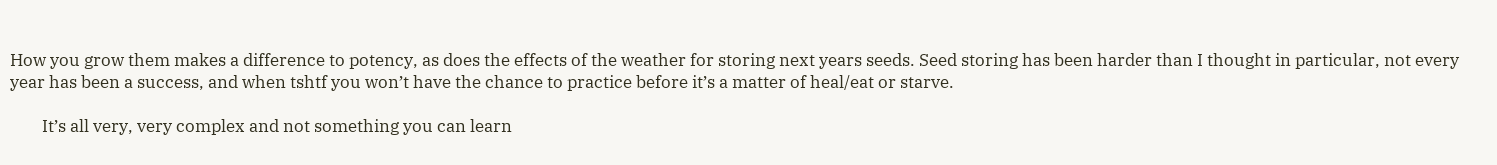How you grow them makes a difference to potency, as does the effects of the weather for storing next years seeds. Seed storing has been harder than I thought in particular, not every year has been a success, and when tshtf you won’t have the chance to practice before it’s a matter of heal/eat or starve.

        It’s all very, very complex and not something you can learn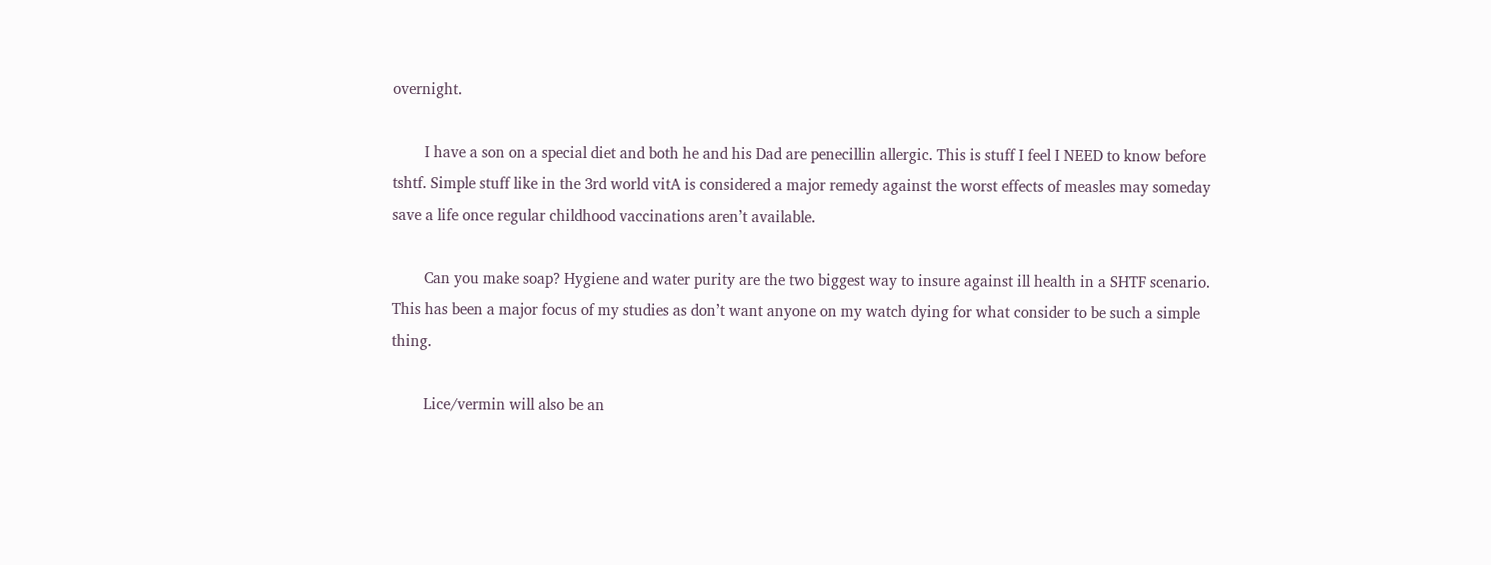overnight.

        I have a son on a special diet and both he and his Dad are penecillin allergic. This is stuff I feel I NEED to know before tshtf. Simple stuff like in the 3rd world vitA is considered a major remedy against the worst effects of measles may someday save a life once regular childhood vaccinations aren’t available.

        Can you make soap? Hygiene and water purity are the two biggest way to insure against ill health in a SHTF scenario. This has been a major focus of my studies as don’t want anyone on my watch dying for what consider to be such a simple thing.

        Lice/vermin will also be an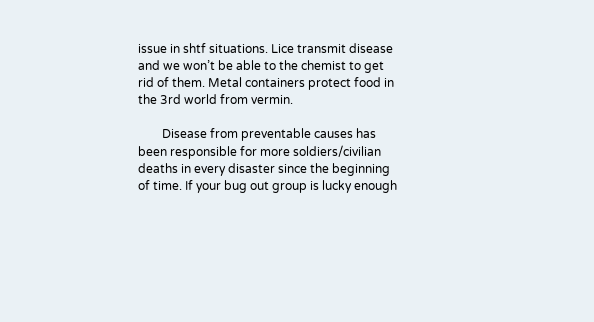issue in shtf situations. Lice transmit disease and we won’t be able to the chemist to get rid of them. Metal containers protect food in the 3rd world from vermin.

        Disease from preventable causes has been responsible for more soldiers/civilian deaths in every disaster since the beginning of time. If your bug out group is lucky enough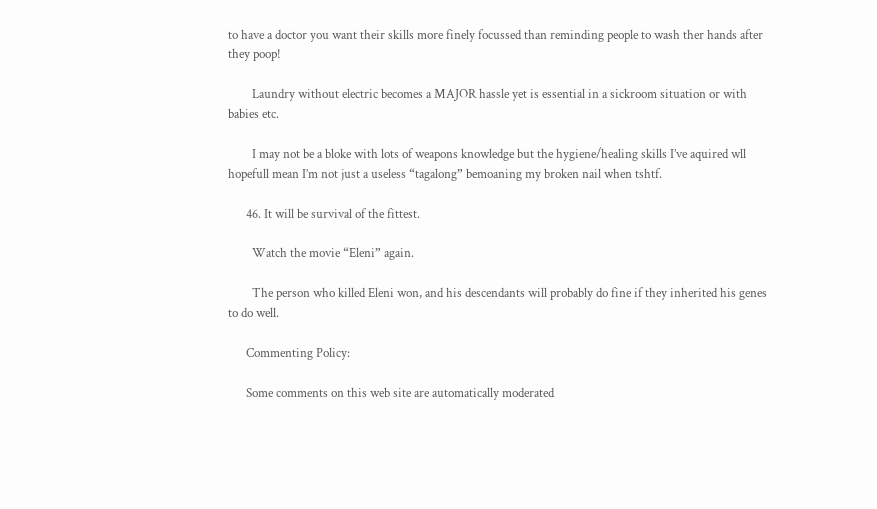to have a doctor you want their skills more finely focussed than reminding people to wash ther hands after they poop!

        Laundry without electric becomes a MAJOR hassle yet is essential in a sickroom situation or with babies etc.

        I may not be a bloke with lots of weapons knowledge but the hygiene/healing skills I’ve aquired wll hopefull mean I’m not just a useless “tagalong” bemoaning my broken nail when tshtf.

      46. It will be survival of the fittest.

        Watch the movie “Eleni” again.

        The person who killed Eleni won, and his descendants will probably do fine if they inherited his genes to do well.

      Commenting Policy:

      Some comments on this web site are automatically moderated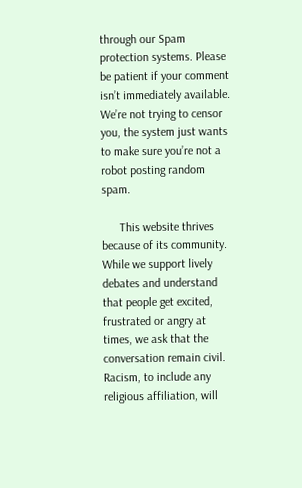through our Spam protection systems. Please be patient if your comment isn’t immediately available. We’re not trying to censor you, the system just wants to make sure you’re not a robot posting random spam.

      This website thrives because of its community. While we support lively debates and understand that people get excited, frustrated or angry at times, we ask that the conversation remain civil. Racism, to include any religious affiliation, will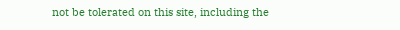not be tolerated on this site, including the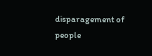disparagement of people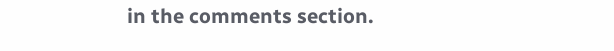in the comments section.